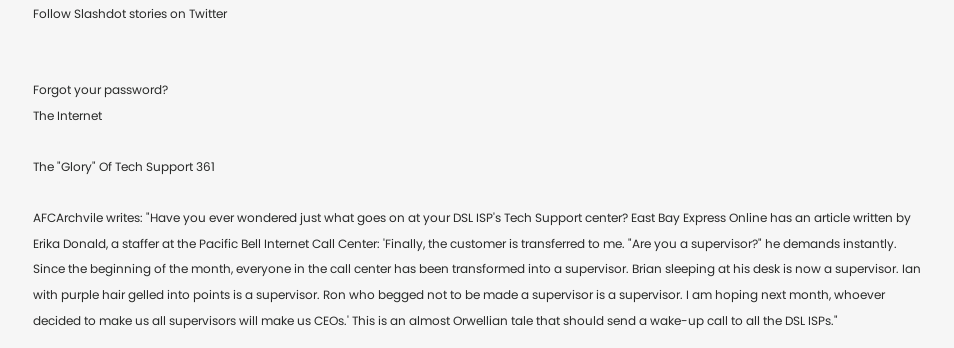Follow Slashdot stories on Twitter


Forgot your password?
The Internet

The "Glory" Of Tech Support 361

AFCArchvile writes: "Have you ever wondered just what goes on at your DSL ISP's Tech Support center? East Bay Express Online has an article written by Erika Donald, a staffer at the Pacific Bell Internet Call Center: 'Finally, the customer is transferred to me. "Are you a supervisor?" he demands instantly. Since the beginning of the month, everyone in the call center has been transformed into a supervisor. Brian sleeping at his desk is now a supervisor. Ian with purple hair gelled into points is a supervisor. Ron who begged not to be made a supervisor is a supervisor. I am hoping next month, whoever decided to make us all supervisors will make us CEOs.' This is an almost Orwellian tale that should send a wake-up call to all the DSL ISPs."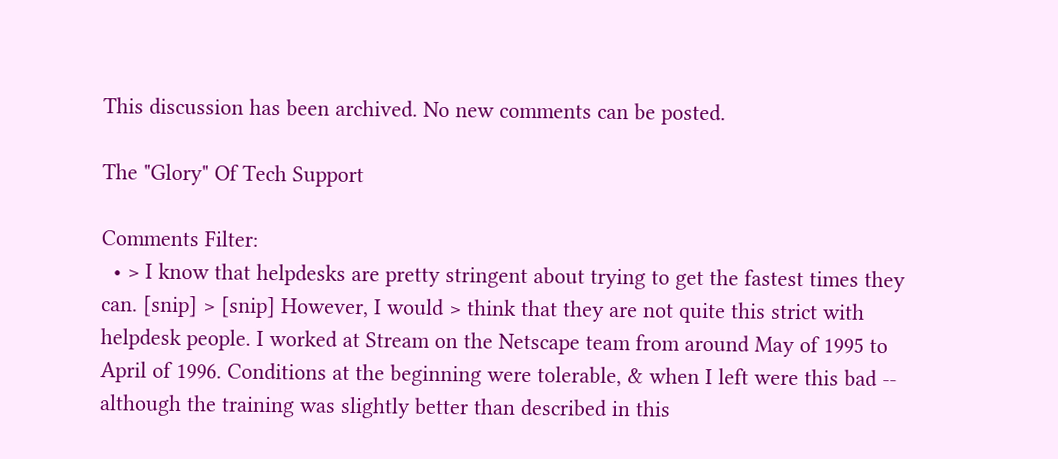This discussion has been archived. No new comments can be posted.

The "Glory" Of Tech Support

Comments Filter:
  • > I know that helpdesks are pretty stringent about trying to get the fastest times they can. [snip] > [snip] However, I would > think that they are not quite this strict with helpdesk people. I worked at Stream on the Netscape team from around May of 1995 to April of 1996. Conditions at the beginning were tolerable, & when I left were this bad -- although the training was slightly better than described in this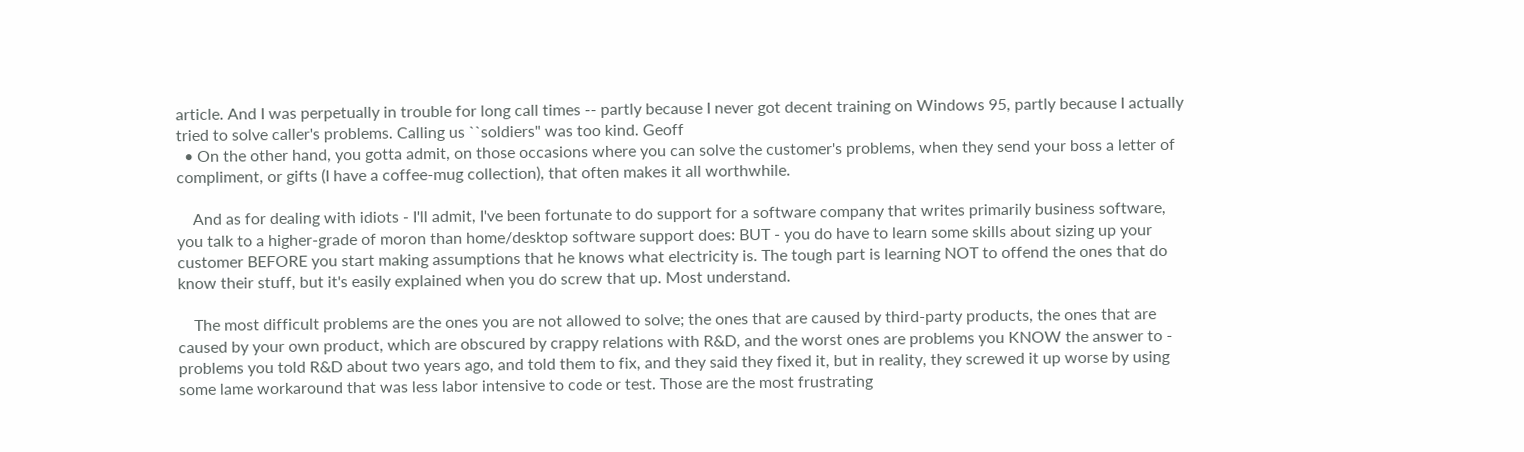article. And I was perpetually in trouble for long call times -- partly because I never got decent training on Windows 95, partly because I actually tried to solve caller's problems. Calling us ``soldiers" was too kind. Geoff
  • On the other hand, you gotta admit, on those occasions where you can solve the customer's problems, when they send your boss a letter of compliment, or gifts (I have a coffee-mug collection), that often makes it all worthwhile.

    And as for dealing with idiots - I'll admit, I've been fortunate to do support for a software company that writes primarily business software, you talk to a higher-grade of moron than home/desktop software support does: BUT - you do have to learn some skills about sizing up your customer BEFORE you start making assumptions that he knows what electricity is. The tough part is learning NOT to offend the ones that do know their stuff, but it's easily explained when you do screw that up. Most understand.

    The most difficult problems are the ones you are not allowed to solve; the ones that are caused by third-party products, the ones that are caused by your own product, which are obscured by crappy relations with R&D, and the worst ones are problems you KNOW the answer to - problems you told R&D about two years ago, and told them to fix, and they said they fixed it, but in reality, they screwed it up worse by using some lame workaround that was less labor intensive to code or test. Those are the most frustrating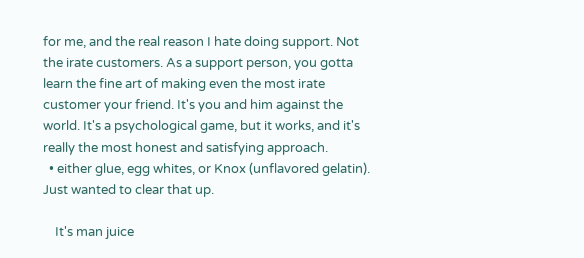for me, and the real reason I hate doing support. Not the irate customers. As a support person, you gotta learn the fine art of making even the most irate customer your friend. It's you and him against the world. It's a psychological game, but it works, and it's really the most honest and satisfying approach.
  • either glue, egg whites, or Knox (unflavored gelatin). Just wanted to clear that up.

    It's man juice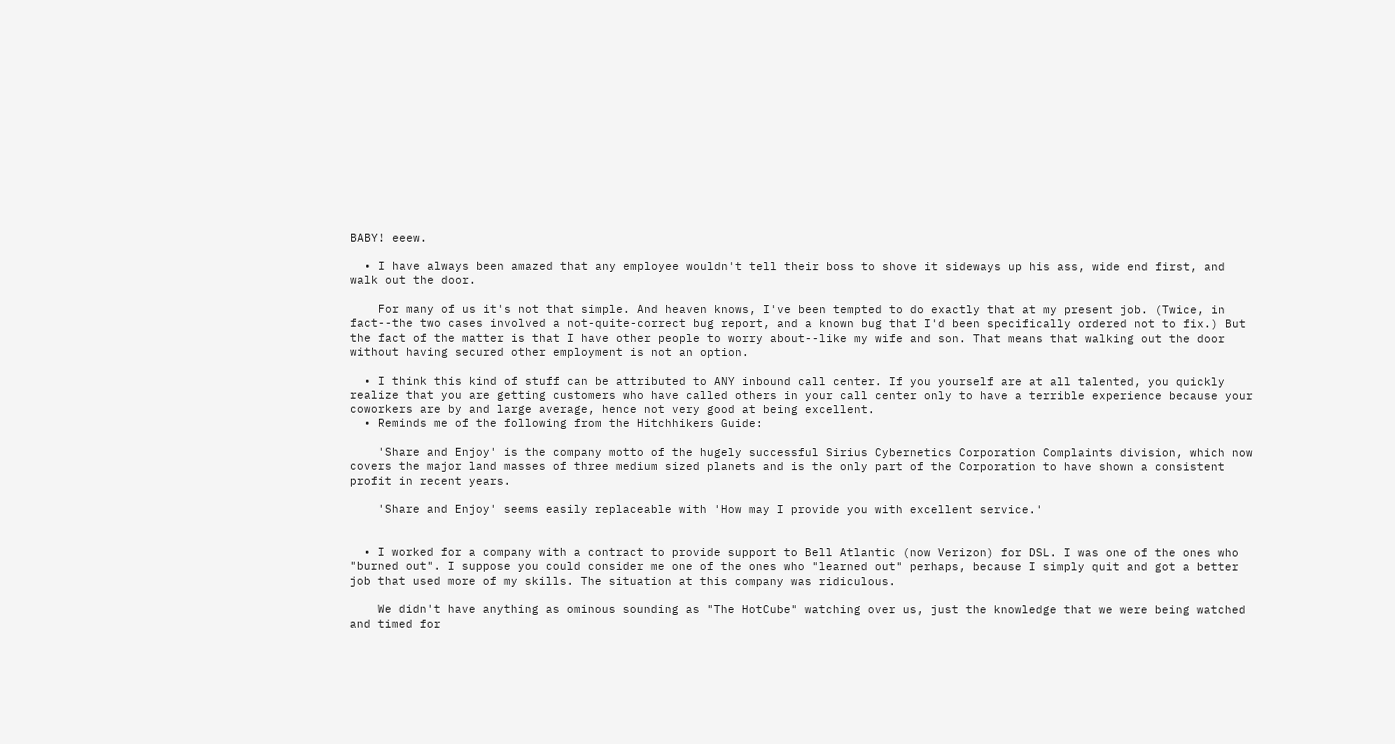BABY! eeew.

  • I have always been amazed that any employee wouldn't tell their boss to shove it sideways up his ass, wide end first, and walk out the door.

    For many of us it's not that simple. And heaven knows, I've been tempted to do exactly that at my present job. (Twice, in fact--the two cases involved a not-quite-correct bug report, and a known bug that I'd been specifically ordered not to fix.) But the fact of the matter is that I have other people to worry about--like my wife and son. That means that walking out the door without having secured other employment is not an option.

  • I think this kind of stuff can be attributed to ANY inbound call center. If you yourself are at all talented, you quickly realize that you are getting customers who have called others in your call center only to have a terrible experience because your coworkers are by and large average, hence not very good at being excellent.
  • Reminds me of the following from the Hitchhikers Guide:

    'Share and Enjoy' is the company motto of the hugely successful Sirius Cybernetics Corporation Complaints division, which now covers the major land masses of three medium sized planets and is the only part of the Corporation to have shown a consistent profit in recent years.

    'Share and Enjoy' seems easily replaceable with 'How may I provide you with excellent service.'


  • I worked for a company with a contract to provide support to Bell Atlantic (now Verizon) for DSL. I was one of the ones who "burned out". I suppose you could consider me one of the ones who "learned out" perhaps, because I simply quit and got a better job that used more of my skills. The situation at this company was ridiculous.

    We didn't have anything as ominous sounding as "The HotCube" watching over us, just the knowledge that we were being watched and timed for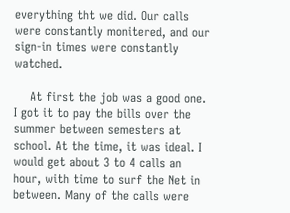everything tht we did. Our calls were constantly monitered, and our sign-in times were constantly watched.

    At first the job was a good one. I got it to pay the bills over the summer between semesters at school. At the time, it was ideal. I would get about 3 to 4 calls an hour, with time to surf the Net in between. Many of the calls were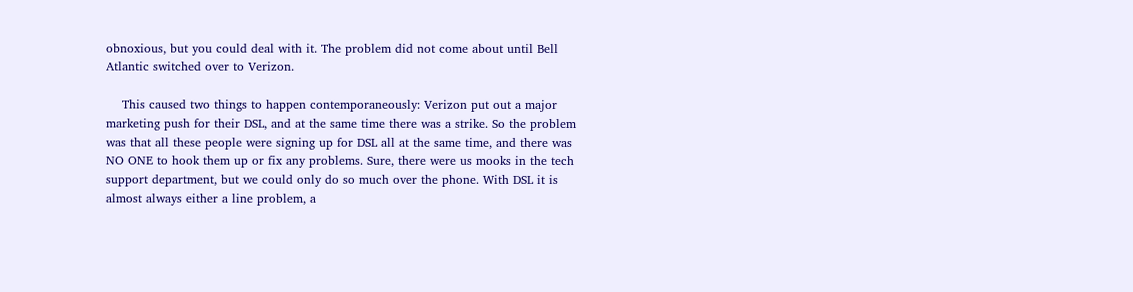obnoxious, but you could deal with it. The problem did not come about until Bell Atlantic switched over to Verizon.

    This caused two things to happen contemporaneously: Verizon put out a major marketing push for their DSL, and at the same time there was a strike. So the problem was that all these people were signing up for DSL all at the same time, and there was NO ONE to hook them up or fix any problems. Sure, there were us mooks in the tech support department, but we could only do so much over the phone. With DSL it is almost always either a line problem, a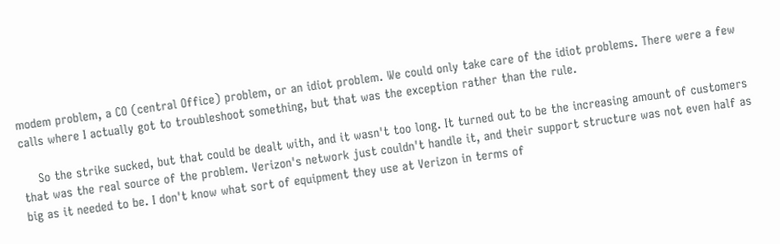modem problem, a CO (central Office) problem, or an idiot problem. We could only take care of the idiot problems. There were a few calls where I actually got to troubleshoot something, but that was the exception rather than the rule.

    So the strike sucked, but that could be dealt with, and it wasn't too long. It turned out to be the increasing amount of customers that was the real source of the problem. Verizon's network just couldn't handle it, and their support structure was not even half as big as it needed to be. I don't know what sort of equipment they use at Verizon in terms of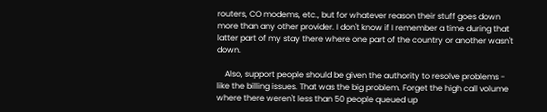routers, CO modems, etc., but for whatever reason their stuff goes down more than any other provider. I don't know if I remember a time during that latter part of my stay there where one part of the country or another wasn't down.

    Also, support people should be given the authority to resolve problems - like the billing issues. That was the big problem. Forget the high call volume where there weren't less than 50 people queued up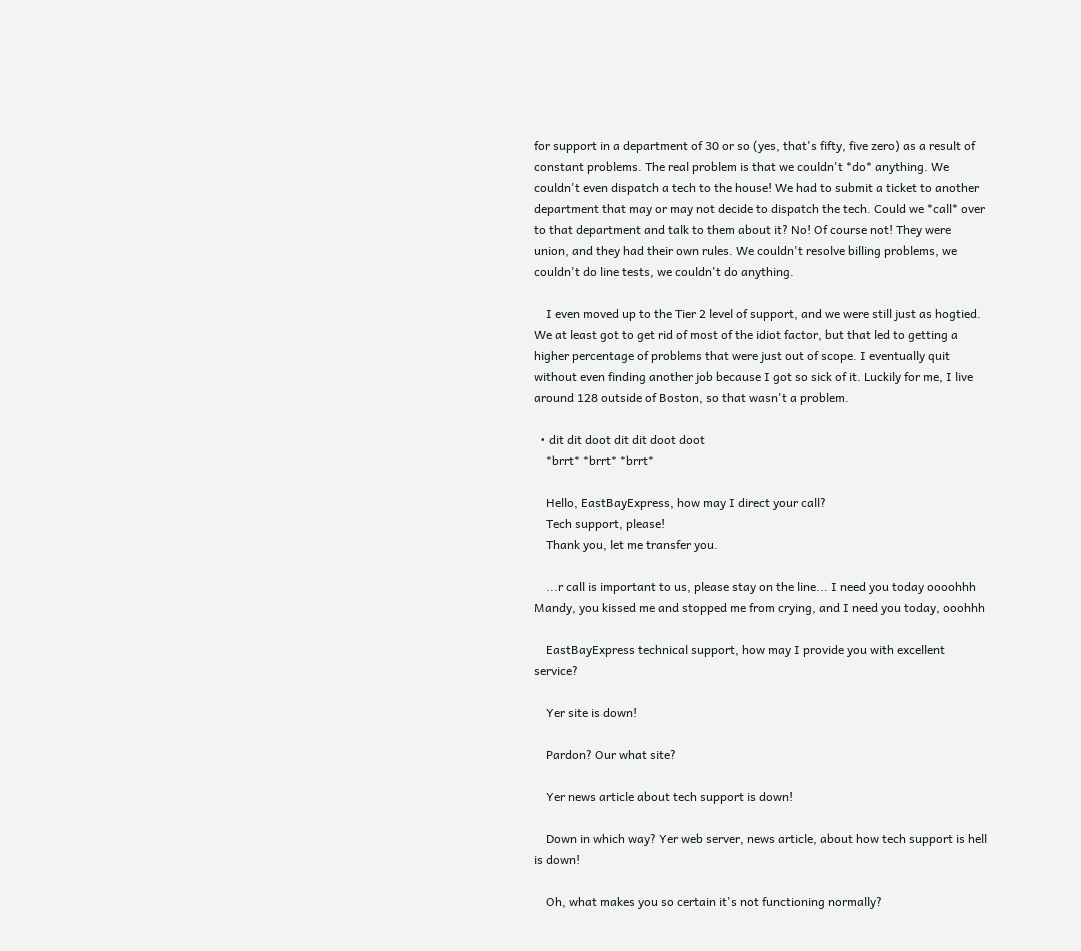for support in a department of 30 or so (yes, that's fifty, five zero) as a result of constant problems. The real problem is that we couldn't *do* anything. We couldn't even dispatch a tech to the house! We had to submit a ticket to another department that may or may not decide to dispatch the tech. Could we *call* over to that department and talk to them about it? No! Of course not! They were union, and they had their own rules. We couldn't resolve billing problems, we couldn't do line tests, we couldn't do anything.

    I even moved up to the Tier 2 level of support, and we were still just as hogtied. We at least got to get rid of most of the idiot factor, but that led to getting a higher percentage of problems that were just out of scope. I eventually quit without even finding another job because I got so sick of it. Luckily for me, I live around 128 outside of Boston, so that wasn't a problem.

  • dit dit doot dit dit doot doot
    *brrt* *brrt* *brrt*

    Hello, EastBayExpress, how may I direct your call?
    Tech support, please!
    Thank you, let me transfer you.

    ...r call is important to us, please stay on the line... I need you today oooohhh Mandy, you kissed me and stopped me from crying, and I need you today, ooohhh

    EastBayExpress technical support, how may I provide you with excellent service?

    Yer site is down!

    Pardon? Our what site?

    Yer news article about tech support is down!

    Down in which way? Yer web server, news article, about how tech support is hell is down!

    Oh, what makes you so certain it's not functioning normally?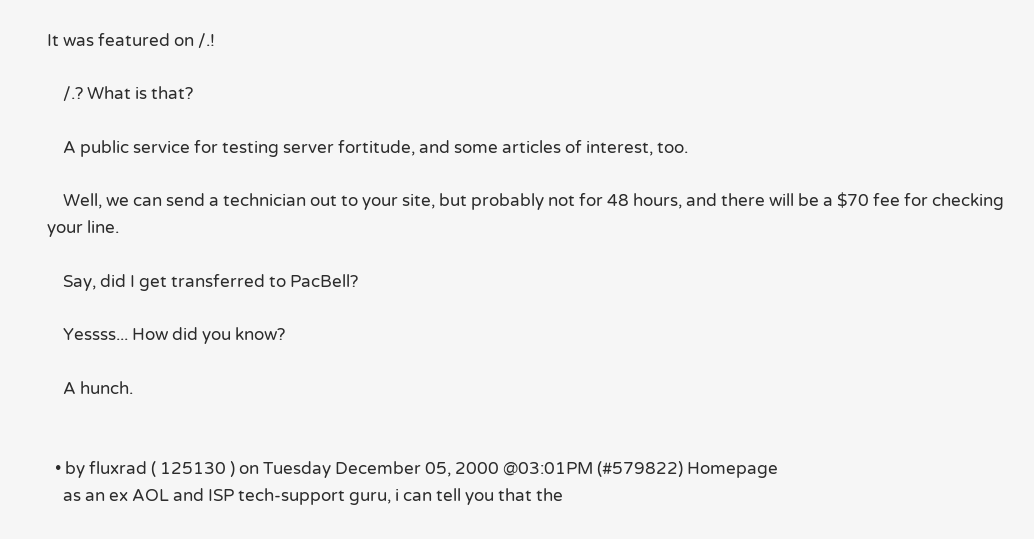It was featured on /.!

    /.? What is that?

    A public service for testing server fortitude, and some articles of interest, too.

    Well, we can send a technician out to your site, but probably not for 48 hours, and there will be a $70 fee for checking your line.

    Say, did I get transferred to PacBell?

    Yessss... How did you know?

    A hunch.


  • by fluxrad ( 125130 ) on Tuesday December 05, 2000 @03:01PM (#579822) Homepage
    as an ex AOL and ISP tech-support guru, i can tell you that the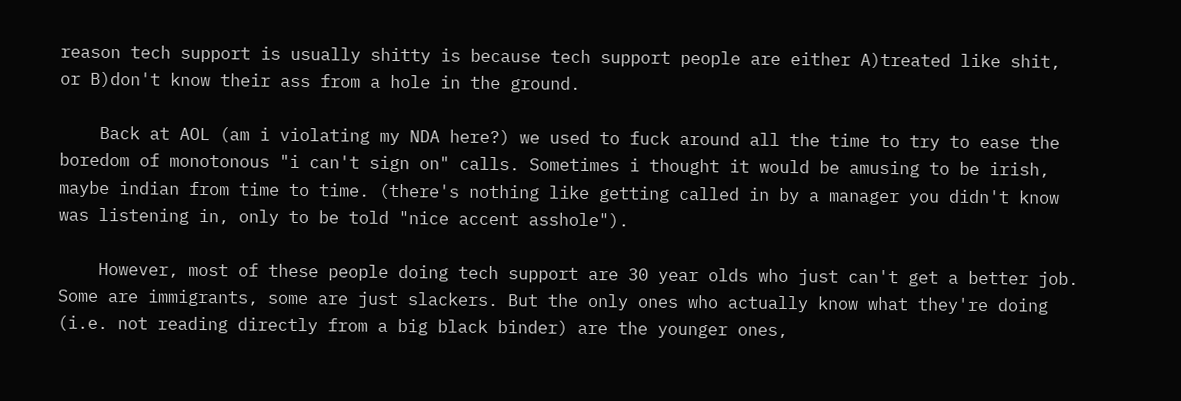reason tech support is usually shitty is because tech support people are either A)treated like shit, or B)don't know their ass from a hole in the ground.

    Back at AOL (am i violating my NDA here?) we used to fuck around all the time to try to ease the boredom of monotonous "i can't sign on" calls. Sometimes i thought it would be amusing to be irish, maybe indian from time to time. (there's nothing like getting called in by a manager you didn't know was listening in, only to be told "nice accent asshole").

    However, most of these people doing tech support are 30 year olds who just can't get a better job. Some are immigrants, some are just slackers. But the only ones who actually know what they're doing (i.e. not reading directly from a big black binder) are the younger ones,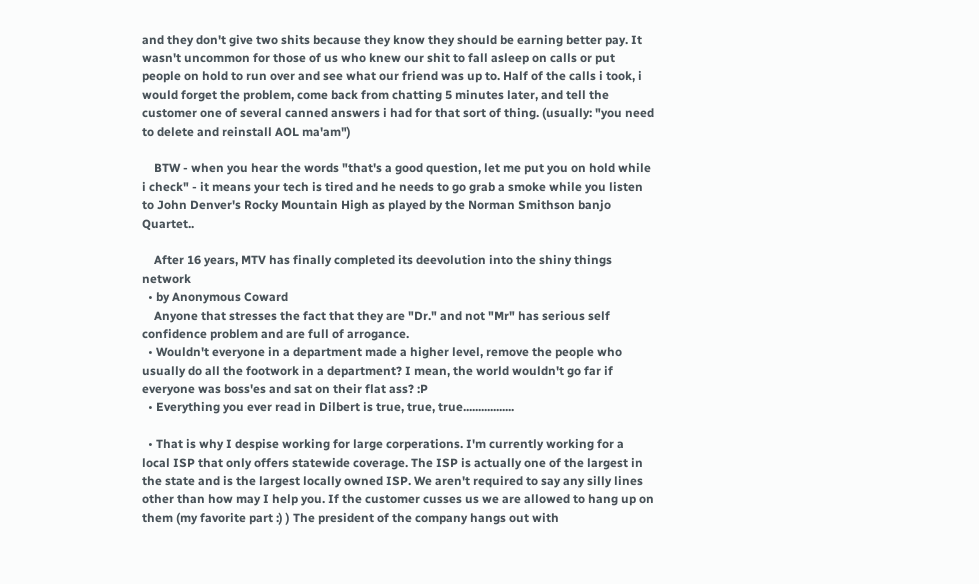and they don't give two shits because they know they should be earning better pay. It wasn't uncommon for those of us who knew our shit to fall asleep on calls or put people on hold to run over and see what our friend was up to. Half of the calls i took, i would forget the problem, come back from chatting 5 minutes later, and tell the customer one of several canned answers i had for that sort of thing. (usually: "you need to delete and reinstall AOL ma'am")

    BTW - when you hear the words "that's a good question, let me put you on hold while i check" - it means your tech is tired and he needs to go grab a smoke while you listen to John Denver's Rocky Mountain High as played by the Norman Smithson banjo Quartet..

    After 16 years, MTV has finally completed its deevolution into the shiny things network
  • by Anonymous Coward
    Anyone that stresses the fact that they are "Dr." and not "Mr" has serious self confidence problem and are full of arrogance.
  • Wouldn't everyone in a department made a higher level, remove the people who usually do all the footwork in a department? I mean, the world wouldn't go far if everyone was boss'es and sat on their flat ass? :P
  • Everything you ever read in Dilbert is true, true, true.................

  • That is why I despise working for large corperations. I'm currently working for a local ISP that only offers statewide coverage. The ISP is actually one of the largest in the state and is the largest locally owned ISP. We aren't required to say any silly lines other than how may I help you. If the customer cusses us we are allowed to hang up on them (my favorite part :) ) The president of the company hangs out with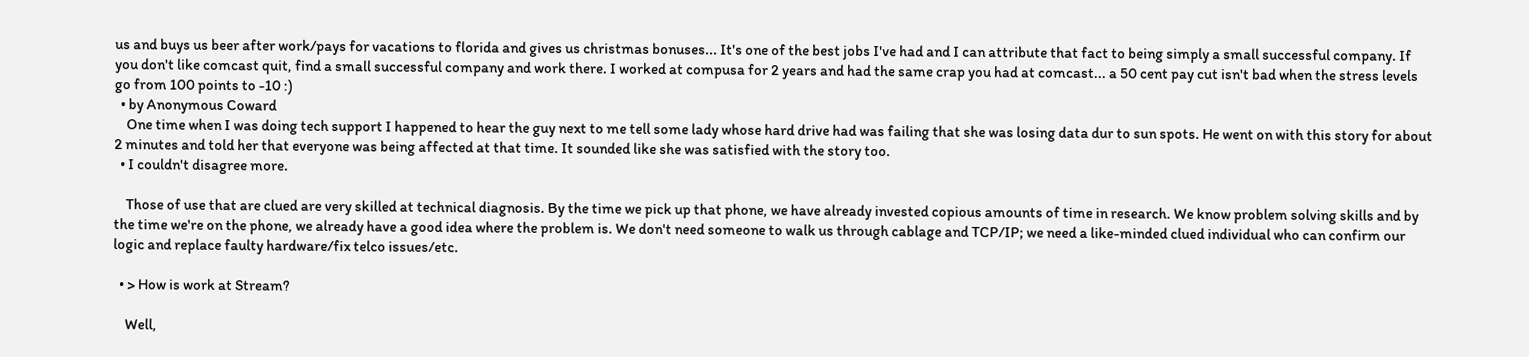us and buys us beer after work/pays for vacations to florida and gives us christmas bonuses... It's one of the best jobs I've had and I can attribute that fact to being simply a small successful company. If you don't like comcast quit, find a small successful company and work there. I worked at compusa for 2 years and had the same crap you had at comcast... a 50 cent pay cut isn't bad when the stress levels go from 100 points to -10 :)
  • by Anonymous Coward
    One time when I was doing tech support I happened to hear the guy next to me tell some lady whose hard drive had was failing that she was losing data dur to sun spots. He went on with this story for about 2 minutes and told her that everyone was being affected at that time. It sounded like she was satisfied with the story too.
  • I couldn't disagree more.

    Those of use that are clued are very skilled at technical diagnosis. By the time we pick up that phone, we have already invested copious amounts of time in research. We know problem solving skills and by the time we're on the phone, we already have a good idea where the problem is. We don't need someone to walk us through cablage and TCP/IP; we need a like-minded clued individual who can confirm our logic and replace faulty hardware/fix telco issues/etc.

  • > How is work at Stream?

    Well,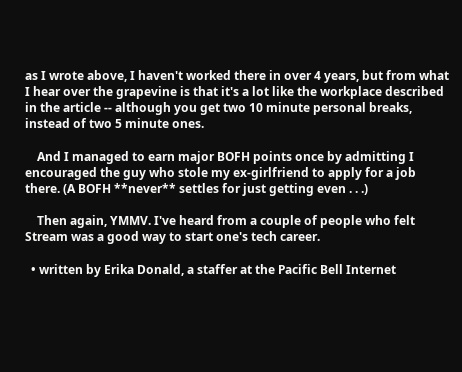as I wrote above, I haven't worked there in over 4 years, but from what I hear over the grapevine is that it's a lot like the workplace described in the article -- although you get two 10 minute personal breaks, instead of two 5 minute ones.

    And I managed to earn major BOFH points once by admitting I encouraged the guy who stole my ex-girlfriend to apply for a job there. (A BOFH **never** settles for just getting even . . .)

    Then again, YMMV. I've heard from a couple of people who felt Stream was a good way to start one's tech career.

  • written by Erika Donald, a staffer at the Pacific Bell Internet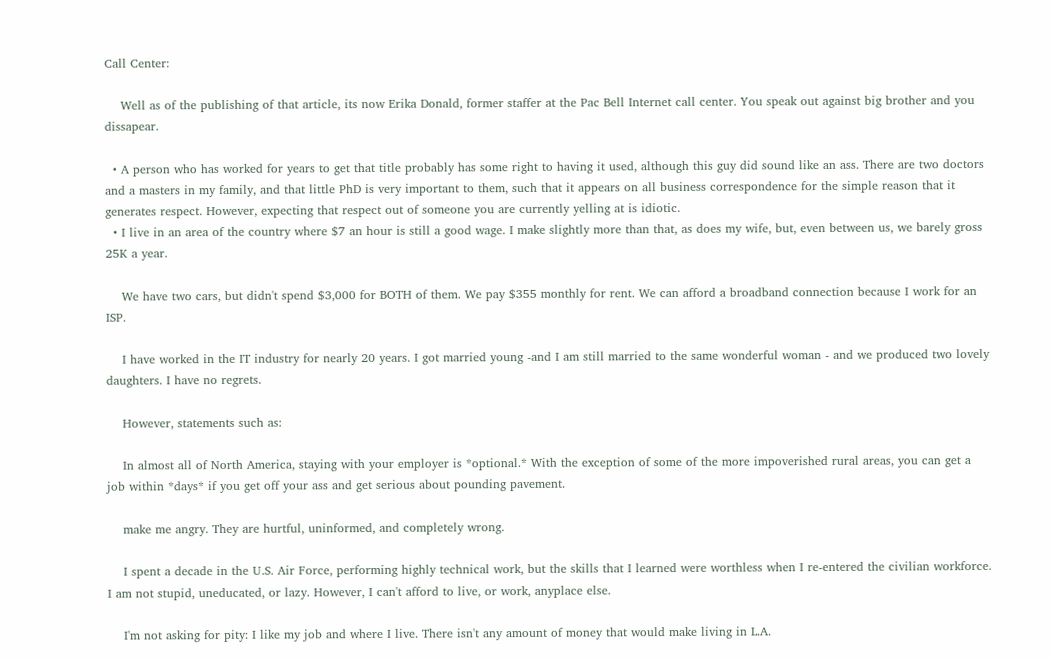Call Center:

    Well as of the publishing of that article, its now Erika Donald, former staffer at the Pac Bell Internet call center. You speak out against big brother and you dissapear.

  • A person who has worked for years to get that title probably has some right to having it used, although this guy did sound like an ass. There are two doctors and a masters in my family, and that little PhD is very important to them, such that it appears on all business correspondence for the simple reason that it generates respect. However, expecting that respect out of someone you are currently yelling at is idiotic.
  • I live in an area of the country where $7 an hour is still a good wage. I make slightly more than that, as does my wife, but, even between us, we barely gross 25K a year.

    We have two cars, but didn't spend $3,000 for BOTH of them. We pay $355 monthly for rent. We can afford a broadband connection because I work for an ISP.

    I have worked in the IT industry for nearly 20 years. I got married young -and I am still married to the same wonderful woman - and we produced two lovely daughters. I have no regrets.

    However, statements such as:

    In almost all of North America, staying with your employer is *optional.* With the exception of some of the more impoverished rural areas, you can get a job within *days* if you get off your ass and get serious about pounding pavement.

    make me angry. They are hurtful, uninformed, and completely wrong.

    I spent a decade in the U.S. Air Force, performing highly technical work, but the skills that I learned were worthless when I re-entered the civilian workforce. I am not stupid, uneducated, or lazy. However, I can't afford to live, or work, anyplace else.

    I'm not asking for pity: I like my job and where I live. There isn't any amount of money that would make living in L.A.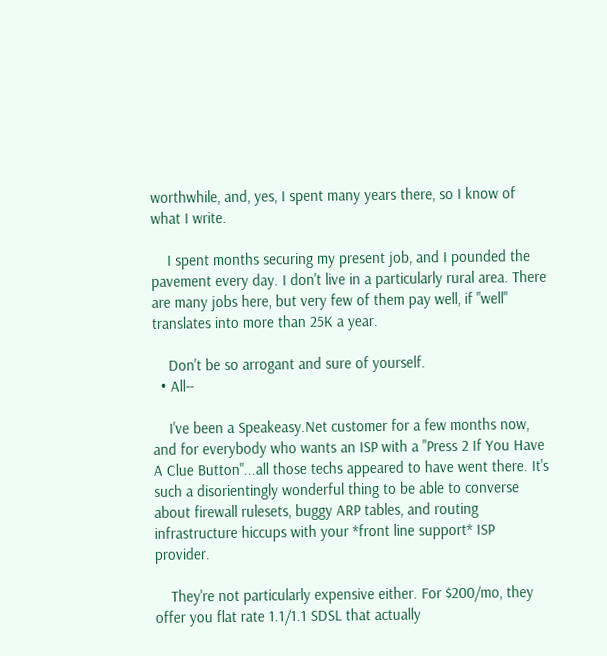worthwhile, and, yes, I spent many years there, so I know of what I write.

    I spent months securing my present job, and I pounded the pavement every day. I don't live in a particularly rural area. There are many jobs here, but very few of them pay well, if "well" translates into more than 25K a year.

    Don't be so arrogant and sure of yourself.
  • All--

    I've been a Speakeasy.Net customer for a few months now, and for everybody who wants an ISP with a "Press 2 If You Have A Clue Button"...all those techs appeared to have went there. It's such a disorientingly wonderful thing to be able to converse about firewall rulesets, buggy ARP tables, and routing infrastructure hiccups with your *front line support* ISP provider.

    They're not particularly expensive either. For $200/mo, they offer you flat rate 1.1/1.1 SDSL that actually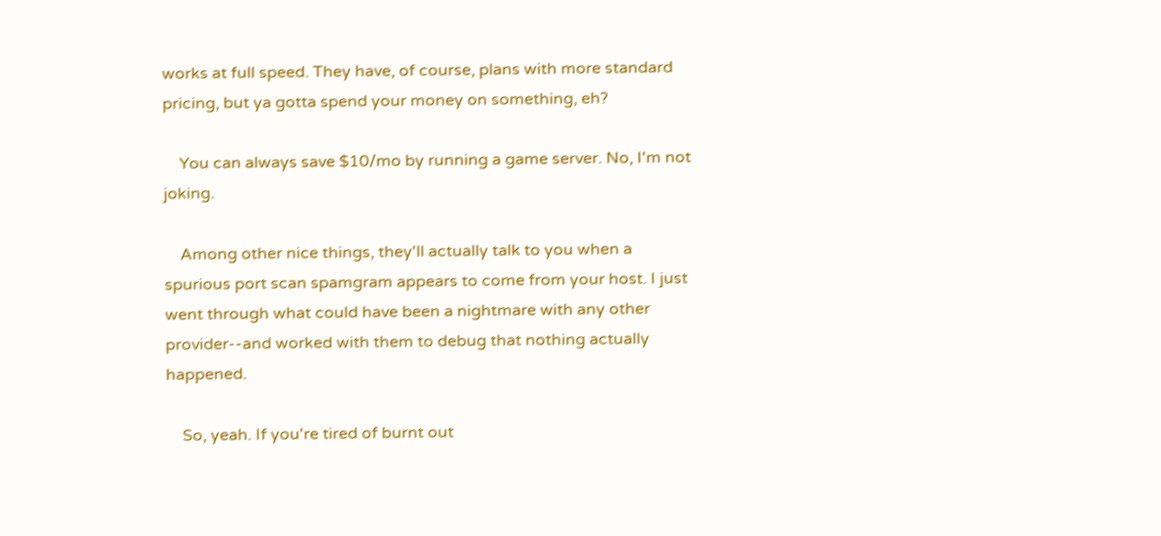works at full speed. They have, of course, plans with more standard pricing, but ya gotta spend your money on something, eh?

    You can always save $10/mo by running a game server. No, I'm not joking.

    Among other nice things, they'll actually talk to you when a spurious port scan spamgram appears to come from your host. I just went through what could have been a nightmare with any other provider--and worked with them to debug that nothing actually happened.

    So, yeah. If you're tired of burnt out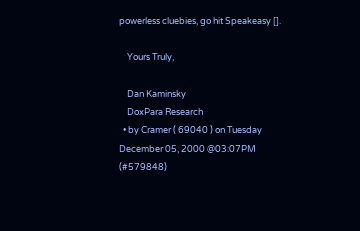powerless cluebies, go hit Speakeasy [].

    Yours Truly,

    Dan Kaminsky
    DoxPara Research
  • by Cramer ( 69040 ) on Tuesday December 05, 2000 @03:07PM (#579848)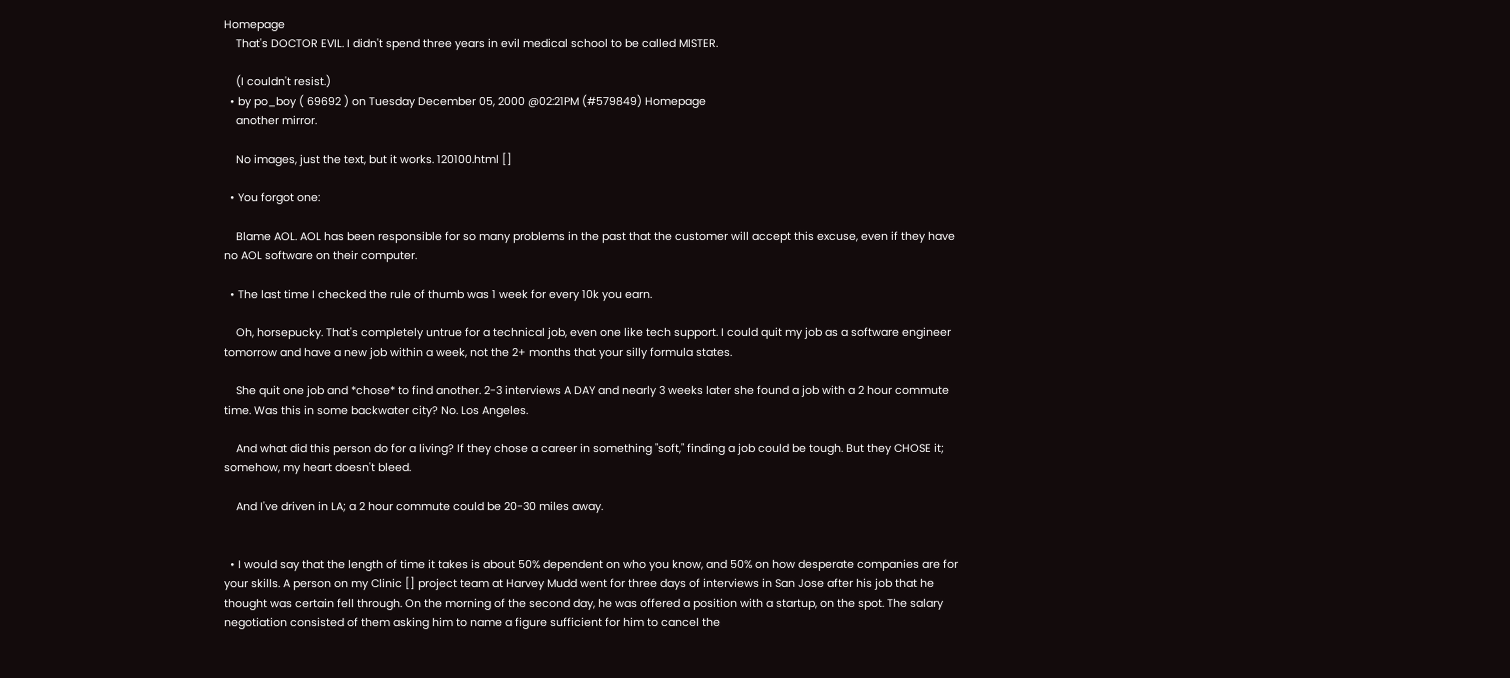Homepage
    That's DOCTOR EVIL. I didn't spend three years in evil medical school to be called MISTER.

    (I couldn't resist.)
  • by po_boy ( 69692 ) on Tuesday December 05, 2000 @02:21PM (#579849) Homepage
    another mirror.

    No images, just the text, but it works. 120100.html []

  • You forgot one:

    Blame AOL. AOL has been responsible for so many problems in the past that the customer will accept this excuse, even if they have no AOL software on their computer.

  • The last time I checked the rule of thumb was 1 week for every 10k you earn.

    Oh, horsepucky. That's completely untrue for a technical job, even one like tech support. I could quit my job as a software engineer tomorrow and have a new job within a week, not the 2+ months that your silly formula states.

    She quit one job and *chose* to find another. 2-3 interviews A DAY and nearly 3 weeks later she found a job with a 2 hour commute time. Was this in some backwater city? No. Los Angeles.

    And what did this person do for a living? If they chose a career in something "soft," finding a job could be tough. But they CHOSE it; somehow, my heart doesn't bleed.

    And I've driven in LA; a 2 hour commute could be 20-30 miles away.


  • I would say that the length of time it takes is about 50% dependent on who you know, and 50% on how desperate companies are for your skills. A person on my Clinic [] project team at Harvey Mudd went for three days of interviews in San Jose after his job that he thought was certain fell through. On the morning of the second day, he was offered a position with a startup, on the spot. The salary negotiation consisted of them asking him to name a figure sufficient for him to cancel the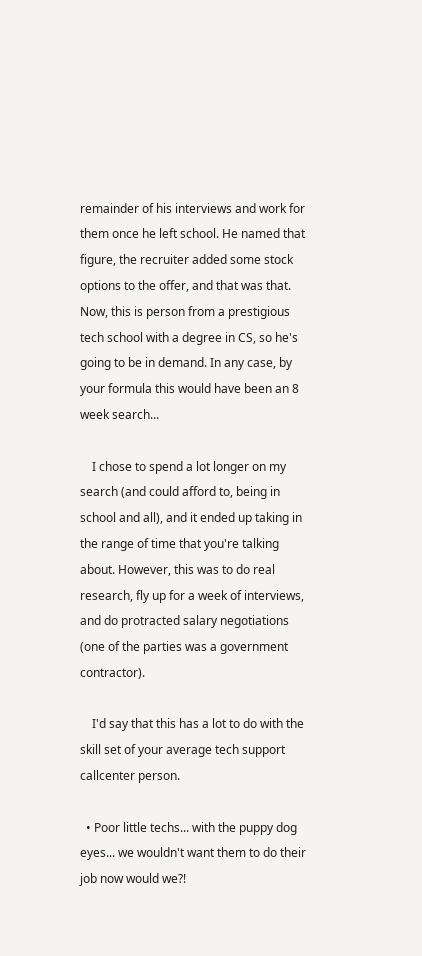remainder of his interviews and work for them once he left school. He named that figure, the recruiter added some stock options to the offer, and that was that. Now, this is person from a prestigious tech school with a degree in CS, so he's going to be in demand. In any case, by your formula this would have been an 8 week search...

    I chose to spend a lot longer on my search (and could afford to, being in school and all), and it ended up taking in the range of time that you're talking about. However, this was to do real research, fly up for a week of interviews, and do protracted salary negotiations (one of the parties was a government contractor).

    I'd say that this has a lot to do with the skill set of your average tech support callcenter person.

  • Poor little techs... with the puppy dog eyes... we wouldn't want them to do their job now would we?!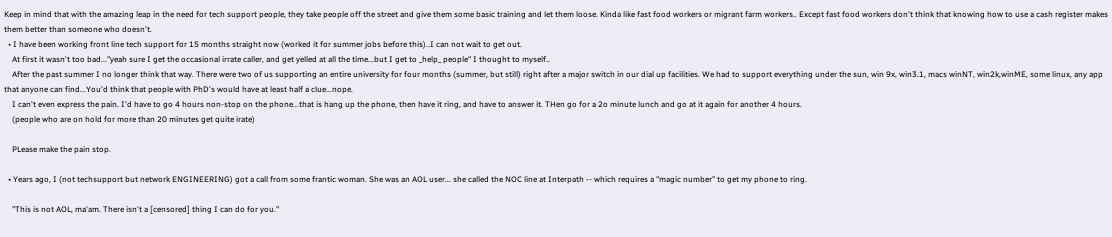Keep in mind that with the amazing leap in the need for tech support people, they take people off the street and give them some basic training and let them loose. Kinda like fast food workers or migrant farm workers.. Except fast food workers don't think that knowing how to use a cash register makes them better than someone who doesn't.
  • I have been working front line tech support for 15 months straight now (worked it for summer jobs before this)..I can not wait to get out.
    At first it wasn't too bad..."yeah sure I get the occasional irrate caller, and get yelled at all the time...but I get to _help_ people" I thought to myself..
    After the past summer I no longer think that way. There were two of us supporting an entire university for four months (summer, but still) right after a major switch in our dial up facilities. We had to support everything under the sun, win 9x, win3.1, macs winNT, win2k,winME, some linux, any app that anyone can find...You'd think that people with PhD's would have at least half a clue...nope.
    I can't even express the pain. I'd have to go 4 hours non-stop on the phone...that is hang up the phone, then have it ring, and have to answer it. THen go for a 2o minute lunch and go at it again for another 4 hours.
    (people who are on hold for more than 20 minutes get quite irate)

    PLease make the pain stop.

  • Years ago, I (not techsupport but network ENGINEERING) got a call from some frantic woman. She was an AOL user... she called the NOC line at Interpath -- which requires a "magic number" to get my phone to ring.

    "This is not AOL, ma'am. There isn't a [censored] thing I can do for you."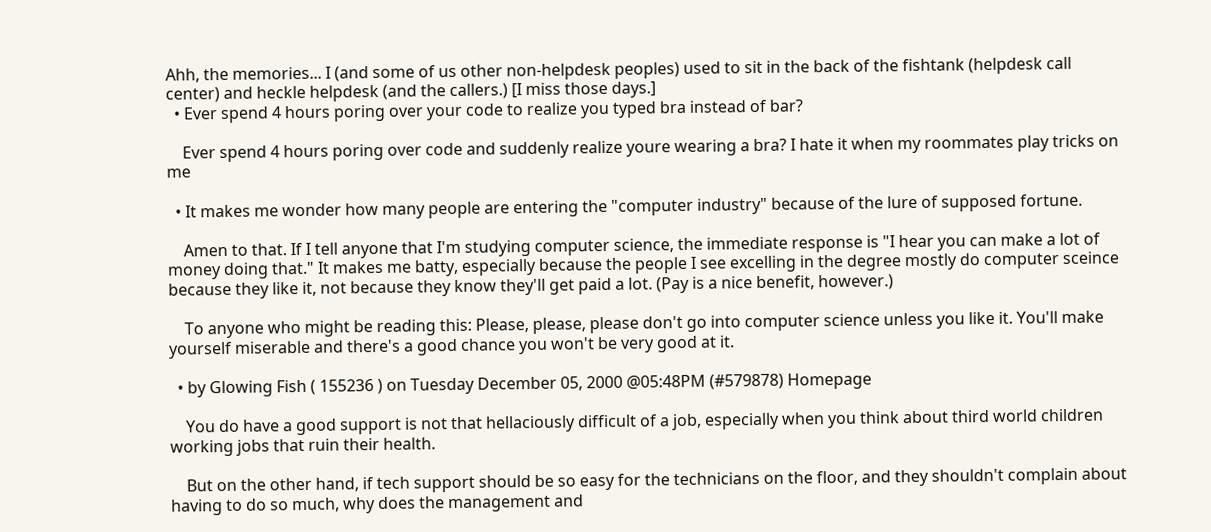Ahh, the memories... I (and some of us other non-helpdesk peoples) used to sit in the back of the fishtank (helpdesk call center) and heckle helpdesk (and the callers.) [I miss those days.]
  • Ever spend 4 hours poring over your code to realize you typed bra instead of bar?

    Ever spend 4 hours poring over code and suddenly realize youre wearing a bra? I hate it when my roommates play tricks on me

  • It makes me wonder how many people are entering the "computer industry" because of the lure of supposed fortune.

    Amen to that. If I tell anyone that I'm studying computer science, the immediate response is "I hear you can make a lot of money doing that." It makes me batty, especially because the people I see excelling in the degree mostly do computer sceince because they like it, not because they know they'll get paid a lot. (Pay is a nice benefit, however.)

    To anyone who might be reading this: Please, please, please don't go into computer science unless you like it. You'll make yourself miserable and there's a good chance you won't be very good at it.

  • by Glowing Fish ( 155236 ) on Tuesday December 05, 2000 @05:48PM (#579878) Homepage

    You do have a good support is not that hellaciously difficult of a job, especially when you think about third world children working jobs that ruin their health.

    But on the other hand, if tech support should be so easy for the technicians on the floor, and they shouldn't complain about having to do so much, why does the management and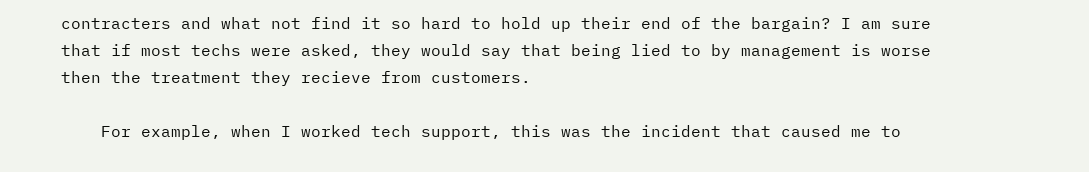contracters and what not find it so hard to hold up their end of the bargain? I am sure that if most techs were asked, they would say that being lied to by management is worse then the treatment they recieve from customers.

    For example, when I worked tech support, this was the incident that caused me to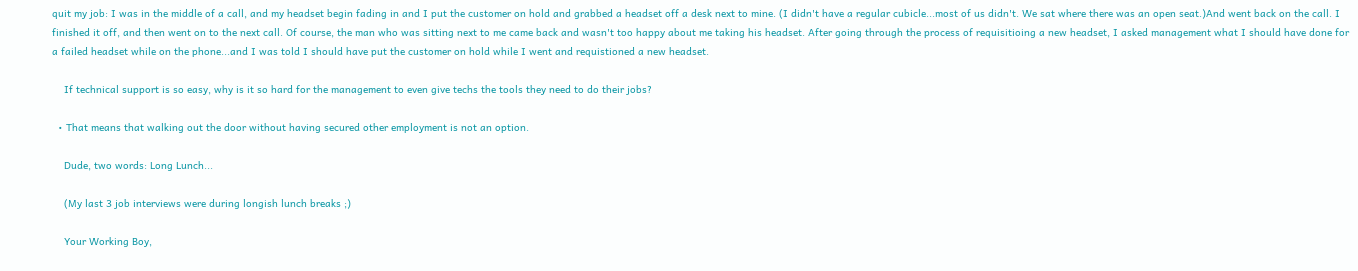quit my job: I was in the middle of a call, and my headset begin fading in and I put the customer on hold and grabbed a headset off a desk next to mine. (I didn't have a regular cubicle...most of us didn't. We sat where there was an open seat.)And went back on the call. I finished it off, and then went on to the next call. Of course, the man who was sitting next to me came back and wasn't too happy about me taking his headset. After going through the process of requisitioing a new headset, I asked management what I should have done for a failed headset while on the phone...and I was told I should have put the customer on hold while I went and requistioned a new headset.

    If technical support is so easy, why is it so hard for the management to even give techs the tools they need to do their jobs?

  • That means that walking out the door without having secured other employment is not an option.

    Dude, two words: Long Lunch...

    (My last 3 job interviews were during longish lunch breaks ;)

    Your Working Boy,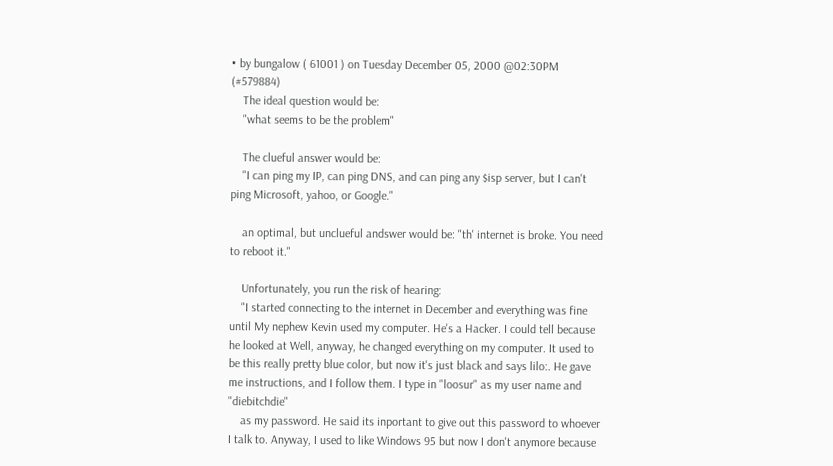• by bungalow ( 61001 ) on Tuesday December 05, 2000 @02:30PM (#579884)
    The ideal question would be:
    "what seems to be the problem"

    The clueful answer would be:
    "I can ping my IP, can ping DNS, and can ping any $isp server, but I can't ping Microsoft, yahoo, or Google."

    an optimal, but unclueful andswer would be: "th' internet is broke. You need to reboot it."

    Unfortunately, you run the risk of hearing:
    "I started connecting to the internet in December and everything was fine until My nephew Kevin used my computer. He's a Hacker. I could tell because he looked at Well, anyway, he changed everything on my computer. It used to be this really pretty blue color, but now it's just black and says lilo:. He gave me instructions, and I follow them. I type in "loosur" as my user name and "diebitchdie"
    as my password. He said its inportant to give out this password to whoever I talk to. Anyway, I used to like Windows 95 but now I don't anymore because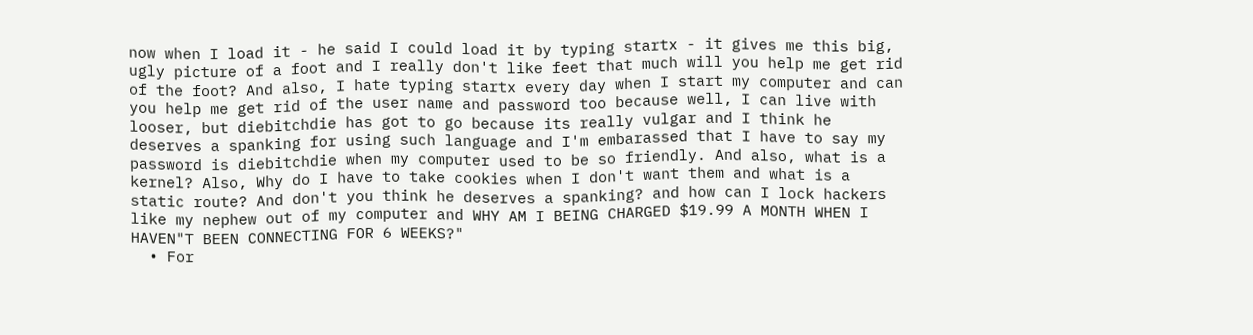now when I load it - he said I could load it by typing startx - it gives me this big, ugly picture of a foot and I really don't like feet that much will you help me get rid of the foot? And also, I hate typing startx every day when I start my computer and can you help me get rid of the user name and password too because well, I can live with looser, but diebitchdie has got to go because its really vulgar and I think he deserves a spanking for using such language and I'm embarassed that I have to say my password is diebitchdie when my computer used to be so friendly. And also, what is a kernel? Also, Why do I have to take cookies when I don't want them and what is a static route? And don't you think he deserves a spanking? and how can I lock hackers like my nephew out of my computer and WHY AM I BEING CHARGED $19.99 A MONTH WHEN I HAVEN"T BEEN CONNECTING FOR 6 WEEKS?"
  • For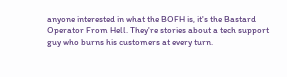anyone interested in what the BOFH is, it's the Bastard Operator From Hell. They're stories about a tech support guy who burns his customers at every turn.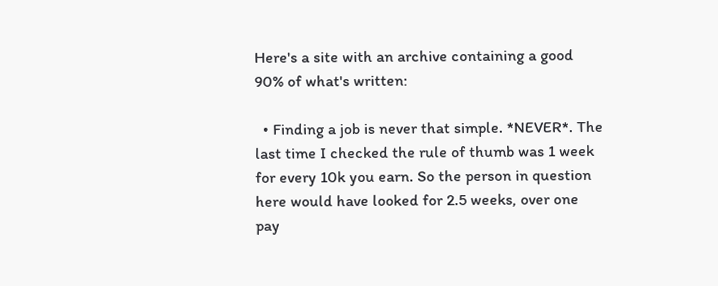Here's a site with an archive containing a good 90% of what's written:

  • Finding a job is never that simple. *NEVER*. The last time I checked the rule of thumb was 1 week for every 10k you earn. So the person in question here would have looked for 2.5 weeks, over one pay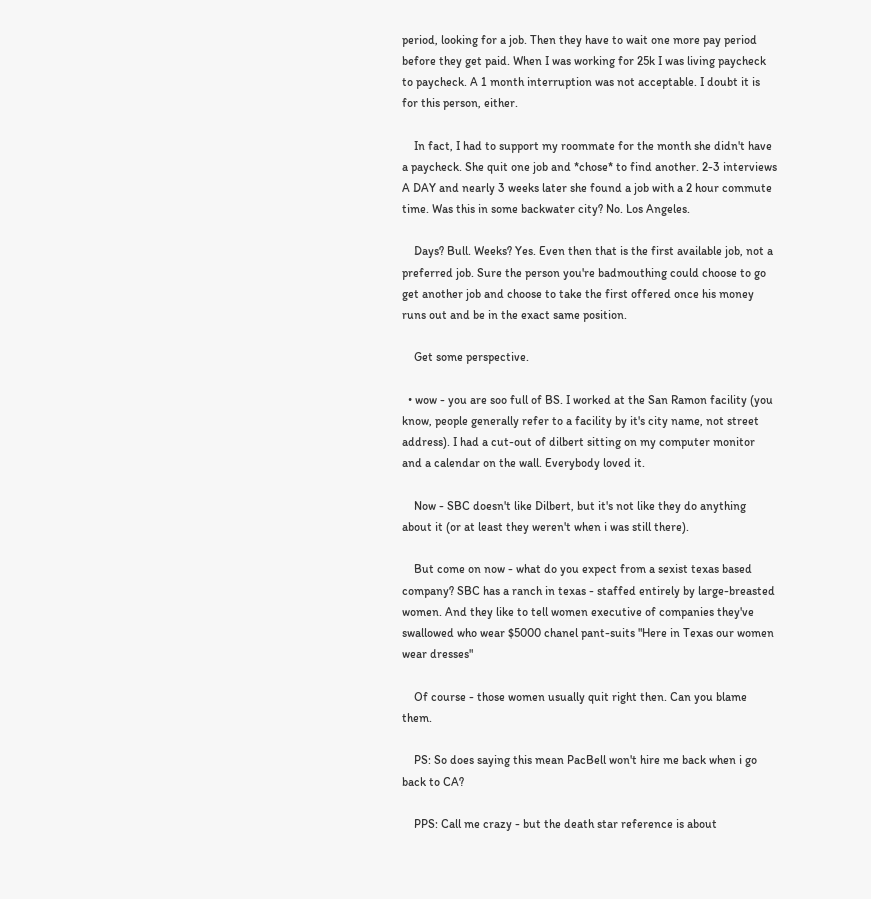period, looking for a job. Then they have to wait one more pay period before they get paid. When I was working for 25k I was living paycheck to paycheck. A 1 month interruption was not acceptable. I doubt it is for this person, either.

    In fact, I had to support my roommate for the month she didn't have a paycheck. She quit one job and *chose* to find another. 2-3 interviews A DAY and nearly 3 weeks later she found a job with a 2 hour commute time. Was this in some backwater city? No. Los Angeles.

    Days? Bull. Weeks? Yes. Even then that is the first available job, not a preferred job. Sure the person you're badmouthing could choose to go get another job and choose to take the first offered once his money runs out and be in the exact same position.

    Get some perspective.

  • wow - you are soo full of BS. I worked at the San Ramon facility (you know, people generally refer to a facility by it's city name, not street address). I had a cut-out of dilbert sitting on my computer monitor and a calendar on the wall. Everybody loved it.

    Now - SBC doesn't like Dilbert, but it's not like they do anything about it (or at least they weren't when i was still there).

    But come on now - what do you expect from a sexist texas based company? SBC has a ranch in texas - staffed entirely by large-breasted women. And they like to tell women executive of companies they've swallowed who wear $5000 chanel pant-suits "Here in Texas our women wear dresses"

    Of course - those women usually quit right then. Can you blame them.

    PS: So does saying this mean PacBell won't hire me back when i go back to CA?

    PPS: Call me crazy - but the death star reference is about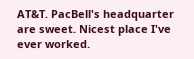AT&T. PacBell's headquarter are sweet. Nicest place I've ever worked.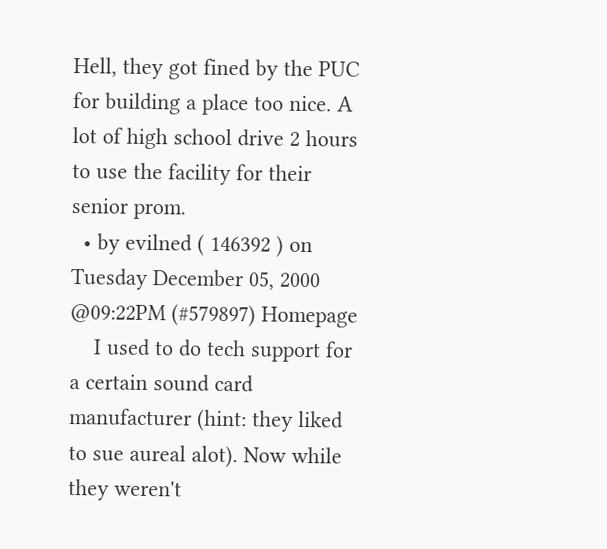Hell, they got fined by the PUC for building a place too nice. A lot of high school drive 2 hours to use the facility for their senior prom.
  • by evilned ( 146392 ) on Tuesday December 05, 2000 @09:22PM (#579897) Homepage
    I used to do tech support for a certain sound card manufacturer (hint: they liked to sue aureal alot). Now while they weren't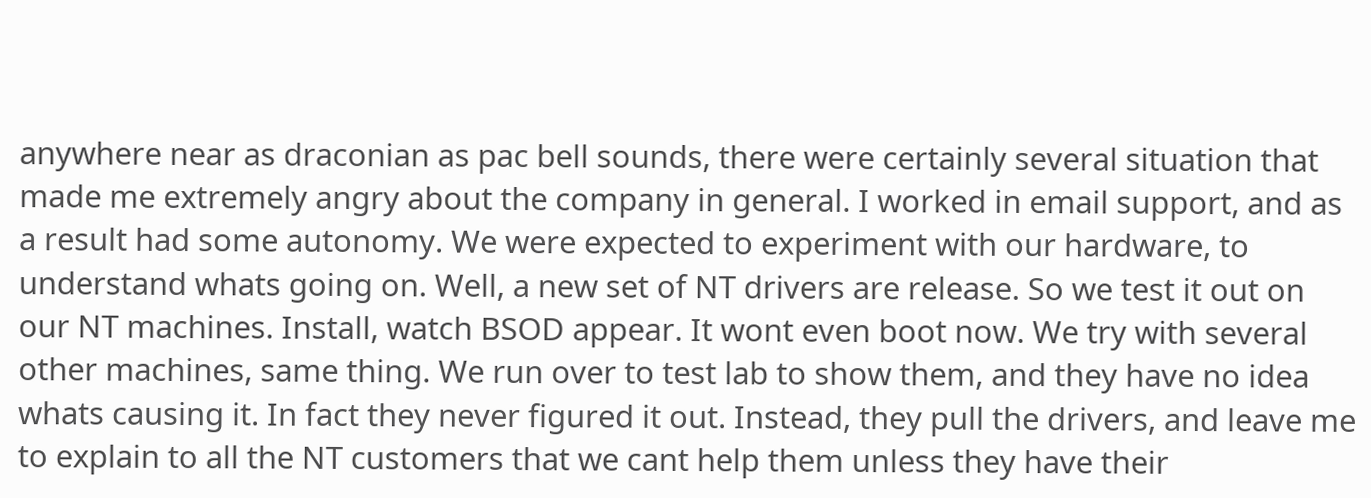anywhere near as draconian as pac bell sounds, there were certainly several situation that made me extremely angry about the company in general. I worked in email support, and as a result had some autonomy. We were expected to experiment with our hardware, to understand whats going on. Well, a new set of NT drivers are release. So we test it out on our NT machines. Install, watch BSOD appear. It wont even boot now. We try with several other machines, same thing. We run over to test lab to show them, and they have no idea whats causing it. In fact they never figured it out. Instead, they pull the drivers, and leave me to explain to all the NT customers that we cant help them unless they have their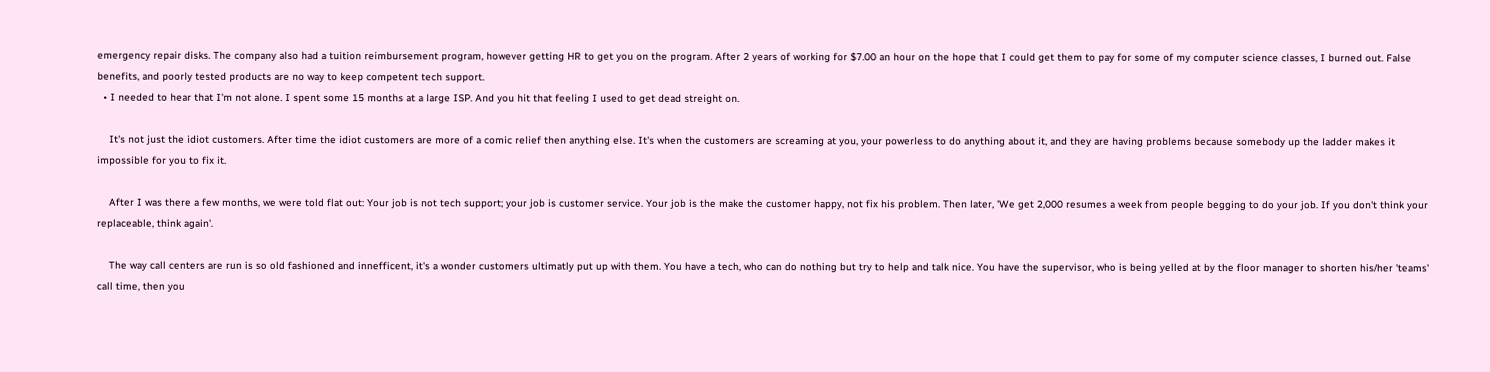emergency repair disks. The company also had a tuition reimbursement program, however getting HR to get you on the program. After 2 years of working for $7.00 an hour on the hope that I could get them to pay for some of my computer science classes, I burned out. False benefits, and poorly tested products are no way to keep competent tech support.
  • I needed to hear that I'm not alone. I spent some 15 months at a large ISP. And you hit that feeling I used to get dead streight on.

    It's not just the idiot customers. After time the idiot customers are more of a comic relief then anything else. It's when the customers are screaming at you, your powerless to do anything about it, and they are having problems because somebody up the ladder makes it impossible for you to fix it.

    After I was there a few months, we were told flat out: Your job is not tech support; your job is customer service. Your job is the make the customer happy, not fix his problem. Then later, 'We get 2,000 resumes a week from people begging to do your job. If you don't think your replaceable, think again'.

    The way call centers are run is so old fashioned and innefficent, it's a wonder customers ultimatly put up with them. You have a tech, who can do nothing but try to help and talk nice. You have the supervisor, who is being yelled at by the floor manager to shorten his/her 'teams' call time, then you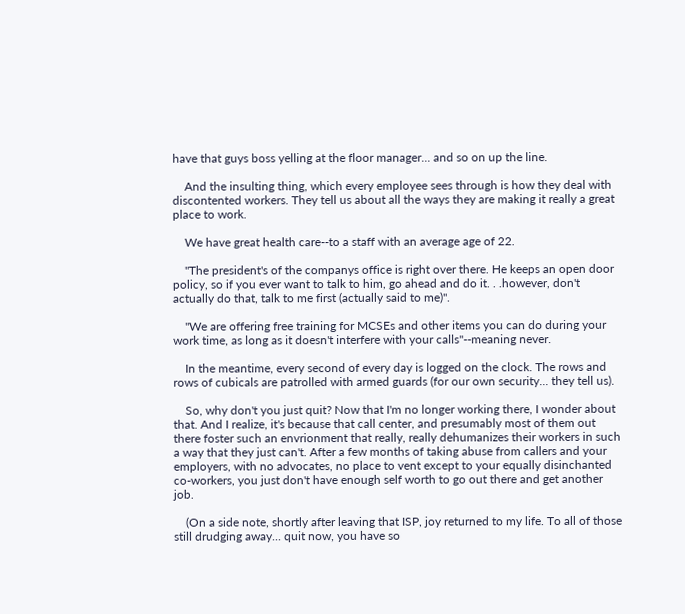have that guys boss yelling at the floor manager... and so on up the line.

    And the insulting thing, which every employee sees through is how they deal with discontented workers. They tell us about all the ways they are making it really a great place to work.

    We have great health care--to a staff with an average age of 22.

    "The president's of the companys office is right over there. He keeps an open door policy, so if you ever want to talk to him, go ahead and do it. . .however, don't actually do that, talk to me first (actually said to me)".

    "We are offering free training for MCSEs and other items you can do during your work time, as long as it doesn't interfere with your calls"--meaning never.

    In the meantime, every second of every day is logged on the clock. The rows and rows of cubicals are patrolled with armed guards (for our own security... they tell us).

    So, why don't you just quit? Now that I'm no longer working there, I wonder about that. And I realize, it's because that call center, and presumably most of them out there foster such an envrionment that really, really dehumanizes their workers in such a way that they just can't. After a few months of taking abuse from callers and your employers, with no advocates, no place to vent except to your equally disinchanted co-workers, you just don't have enough self worth to go out there and get another job.

    (On a side note, shortly after leaving that ISP, joy returned to my life. To all of those still drudging away... quit now, you have so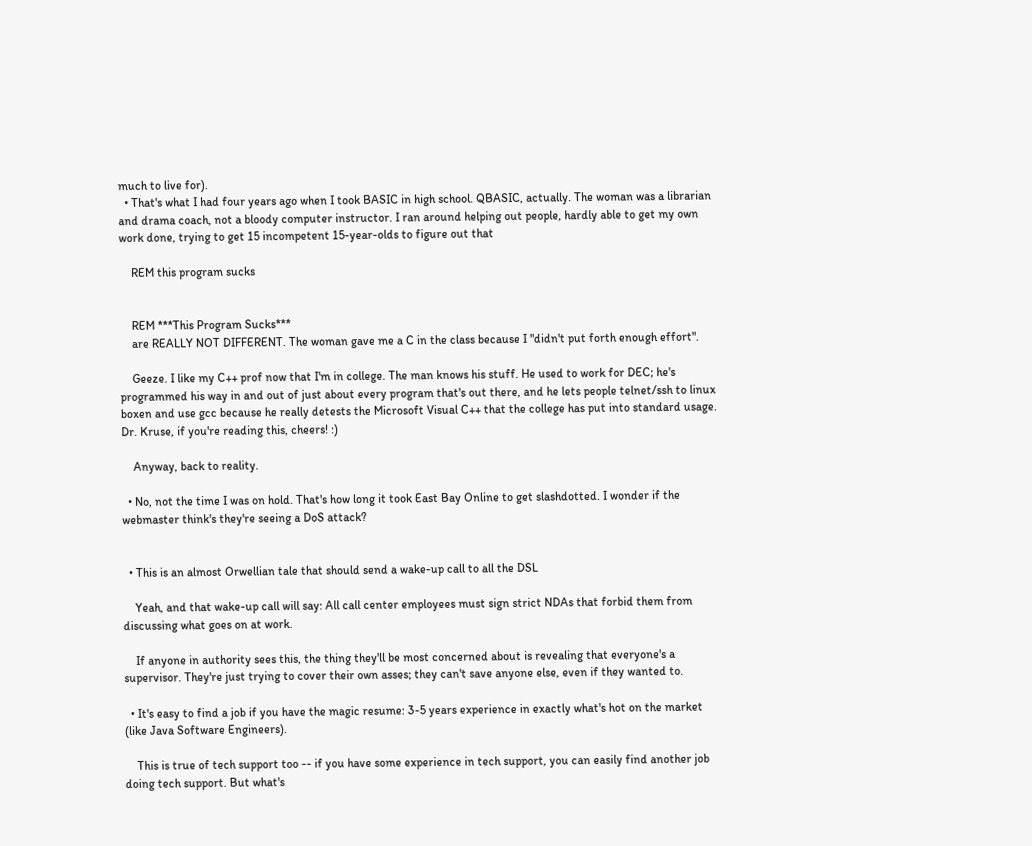much to live for).
  • That's what I had four years ago when I took BASIC in high school. QBASIC, actually. The woman was a librarian and drama coach, not a bloody computer instructor. I ran around helping out people, hardly able to get my own work done, trying to get 15 incompetent 15-year-olds to figure out that

    REM this program sucks


    REM ***This Program Sucks***
    are REALLY NOT DIFFERENT. The woman gave me a C in the class because I "didn't put forth enough effort".

    Geeze. I like my C++ prof now that I'm in college. The man knows his stuff. He used to work for DEC; he's programmed his way in and out of just about every program that's out there, and he lets people telnet/ssh to linux boxen and use gcc because he really detests the Microsoft Visual C++ that the college has put into standard usage. Dr. Kruse, if you're reading this, cheers! :)

    Anyway, back to reality.

  • No, not the time I was on hold. That's how long it took East Bay Online to get slashdotted. I wonder if the webmaster think's they're seeing a DoS attack?


  • This is an almost Orwellian tale that should send a wake-up call to all the DSL

    Yeah, and that wake-up call will say: All call center employees must sign strict NDAs that forbid them from discussing what goes on at work.

    If anyone in authority sees this, the thing they'll be most concerned about is revealing that everyone's a supervisor. They're just trying to cover their own asses; they can't save anyone else, even if they wanted to.

  • It's easy to find a job if you have the magic resume: 3-5 years experience in exactly what's hot on the market (like Java Software Engineers).

    This is true of tech support too -- if you have some experience in tech support, you can easily find another job doing tech support. But what's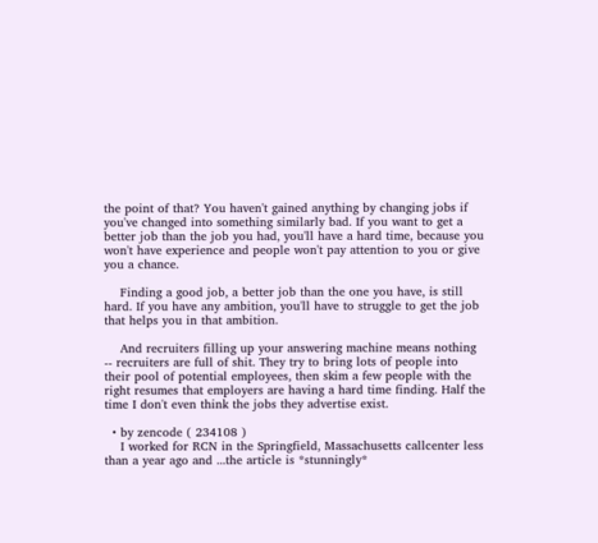the point of that? You haven't gained anything by changing jobs if you've changed into something similarly bad. If you want to get a better job than the job you had, you'll have a hard time, because you won't have experience and people won't pay attention to you or give you a chance.

    Finding a good job, a better job than the one you have, is still hard. If you have any ambition, you'll have to struggle to get the job that helps you in that ambition.

    And recruiters filling up your answering machine means nothing -- recruiters are full of shit. They try to bring lots of people into their pool of potential employees, then skim a few people with the right resumes that employers are having a hard time finding. Half the time I don't even think the jobs they advertise exist.

  • by zencode ( 234108 )
    I worked for RCN in the Springfield, Massachusetts callcenter less than a year ago and ...the article is *stunningly*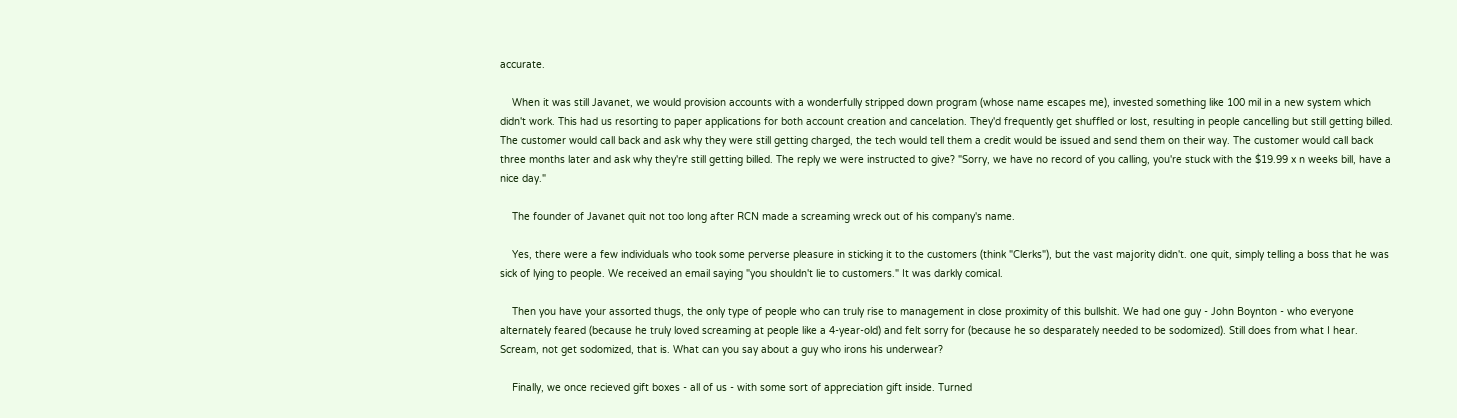accurate.

    When it was still Javanet, we would provision accounts with a wonderfully stripped down program (whose name escapes me), invested something like 100 mil in a new system which didn't work. This had us resorting to paper applications for both account creation and cancelation. They'd frequently get shuffled or lost, resulting in people cancelling but still getting billed. The customer would call back and ask why they were still getting charged, the tech would tell them a credit would be issued and send them on their way. The customer would call back three months later and ask why they're still getting billed. The reply we were instructed to give? "Sorry, we have no record of you calling, you're stuck with the $19.99 x n weeks bill, have a nice day."

    The founder of Javanet quit not too long after RCN made a screaming wreck out of his company's name.

    Yes, there were a few individuals who took some perverse pleasure in sticking it to the customers (think "Clerks"), but the vast majority didn't. one quit, simply telling a boss that he was sick of lying to people. We received an email saying "you shouldn't lie to customers." It was darkly comical.

    Then you have your assorted thugs, the only type of people who can truly rise to management in close proximity of this bullshit. We had one guy - John Boynton - who everyone alternately feared (because he truly loved screaming at people like a 4-year-old) and felt sorry for (because he so desparately needed to be sodomized). Still does from what I hear. Scream, not get sodomized, that is. What can you say about a guy who irons his underwear?

    Finally, we once recieved gift boxes - all of us - with some sort of appreciation gift inside. Turned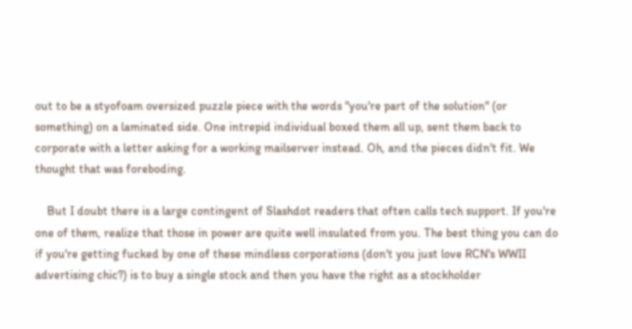out to be a styofoam oversized puzzle piece with the words "you're part of the solution" (or something) on a laminated side. One intrepid individual boxed them all up, sent them back to corporate with a letter asking for a working mailserver instead. Oh, and the pieces didn't fit. We thought that was foreboding.

    But I doubt there is a large contingent of Slashdot readers that often calls tech support. If you're one of them, realize that those in power are quite well insulated from you. The best thing you can do if you're getting fucked by one of these mindless corporations (don't you just love RCN's WWII advertising chic?) is to buy a single stock and then you have the right as a stockholder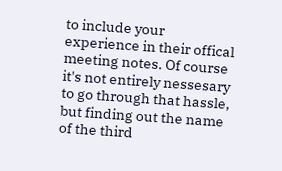to include your experience in their offical meeting notes. Of course it's not entirely nessesary to go through that hassle, but finding out the name of the third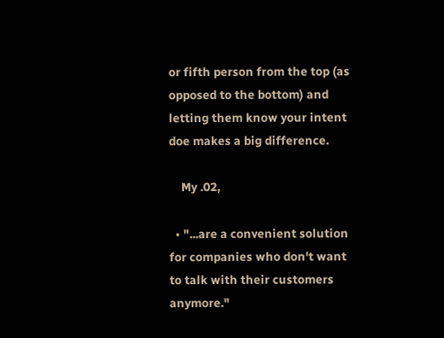or fifth person from the top (as opposed to the bottom) and letting them know your intent doe makes a big difference.

    My .02,

  • "...are a convenient solution for companies who don't want to talk with their customers anymore."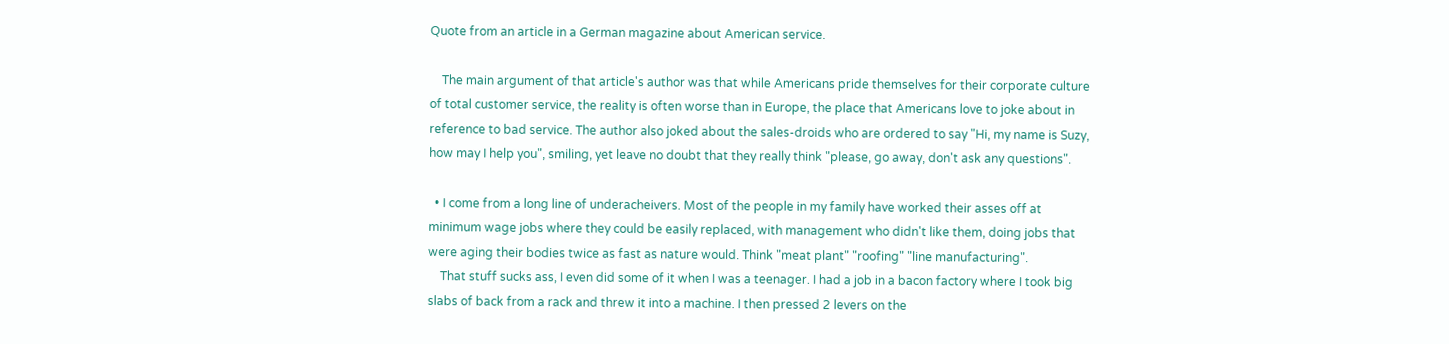Quote from an article in a German magazine about American service.

    The main argument of that article's author was that while Americans pride themselves for their corporate culture of total customer service, the reality is often worse than in Europe, the place that Americans love to joke about in reference to bad service. The author also joked about the sales-droids who are ordered to say "Hi, my name is Suzy, how may I help you", smiling, yet leave no doubt that they really think "please, go away, don't ask any questions".

  • I come from a long line of underacheivers. Most of the people in my family have worked their asses off at minimum wage jobs where they could be easily replaced, with management who didn't like them, doing jobs that were aging their bodies twice as fast as nature would. Think "meat plant" "roofing" "line manufacturing".
    That stuff sucks ass, I even did some of it when I was a teenager. I had a job in a bacon factory where I took big slabs of back from a rack and threw it into a machine. I then pressed 2 levers on the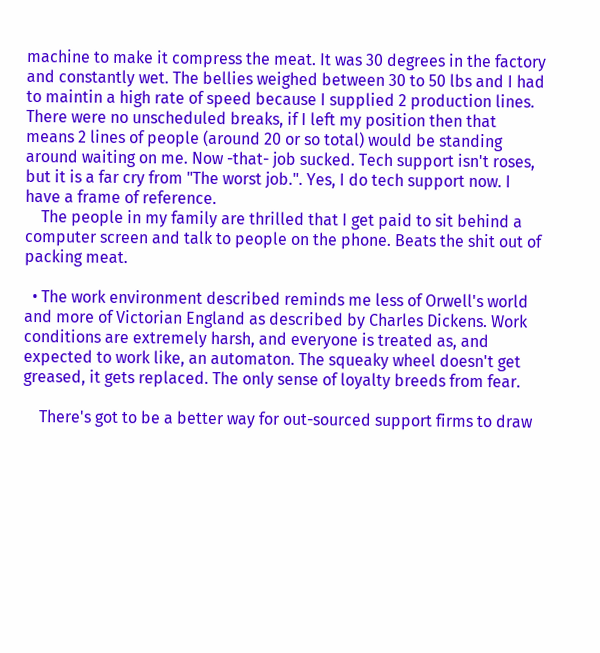machine to make it compress the meat. It was 30 degrees in the factory and constantly wet. The bellies weighed between 30 to 50 lbs and I had to maintin a high rate of speed because I supplied 2 production lines. There were no unscheduled breaks, if I left my position then that means 2 lines of people (around 20 or so total) would be standing around waiting on me. Now -that- job sucked. Tech support isn't roses, but it is a far cry from "The worst job.". Yes, I do tech support now. I have a frame of reference.
    The people in my family are thrilled that I get paid to sit behind a computer screen and talk to people on the phone. Beats the shit out of packing meat.

  • The work environment described reminds me less of Orwell's world and more of Victorian England as described by Charles Dickens. Work conditions are extremely harsh, and everyone is treated as, and expected to work like, an automaton. The squeaky wheel doesn't get greased, it gets replaced. The only sense of loyalty breeds from fear.

    There's got to be a better way for out-sourced support firms to draw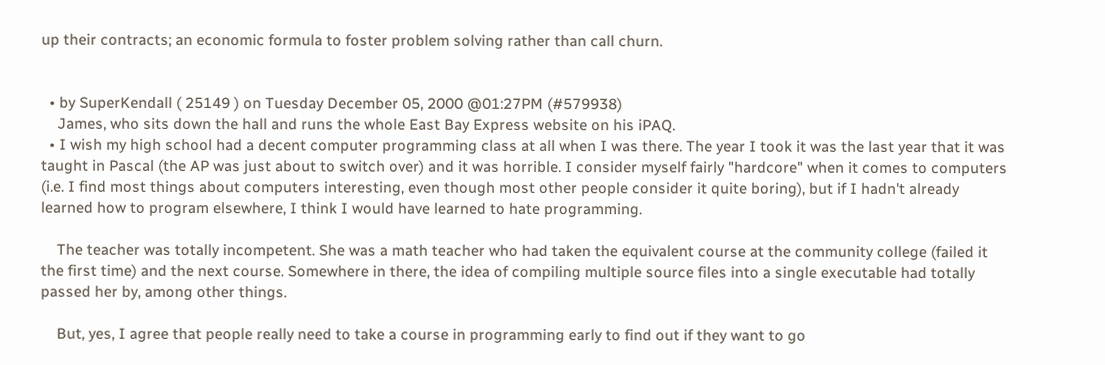up their contracts; an economic formula to foster problem solving rather than call churn.


  • by SuperKendall ( 25149 ) on Tuesday December 05, 2000 @01:27PM (#579938)
    James, who sits down the hall and runs the whole East Bay Express website on his iPAQ.
  • I wish my high school had a decent computer programming class at all when I was there. The year I took it was the last year that it was taught in Pascal (the AP was just about to switch over) and it was horrible. I consider myself fairly "hardcore" when it comes to computers (i.e. I find most things about computers interesting, even though most other people consider it quite boring), but if I hadn't already learned how to program elsewhere, I think I would have learned to hate programming.

    The teacher was totally incompetent. She was a math teacher who had taken the equivalent course at the community college (failed it the first time) and the next course. Somewhere in there, the idea of compiling multiple source files into a single executable had totally passed her by, among other things.

    But, yes, I agree that people really need to take a course in programming early to find out if they want to go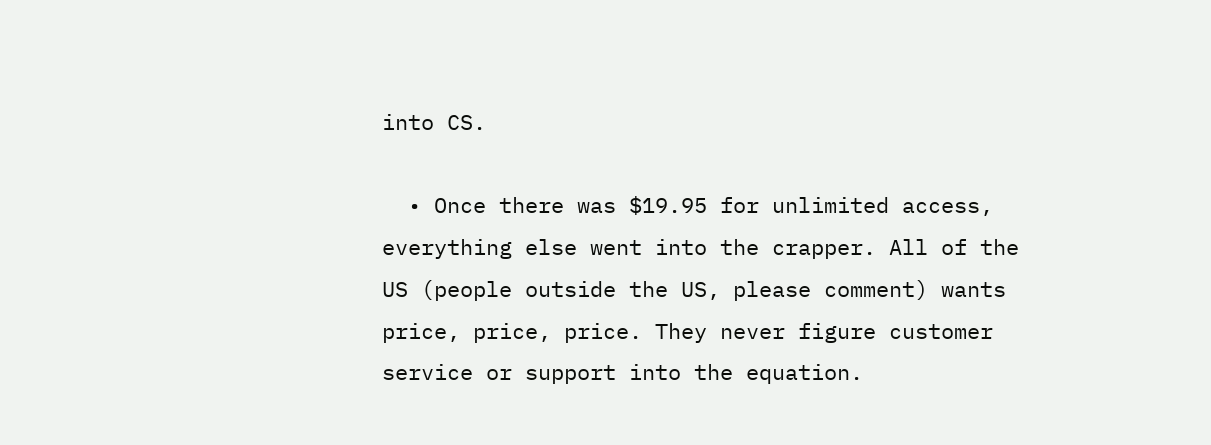into CS.

  • Once there was $19.95 for unlimited access, everything else went into the crapper. All of the US (people outside the US, please comment) wants price, price, price. They never figure customer service or support into the equation.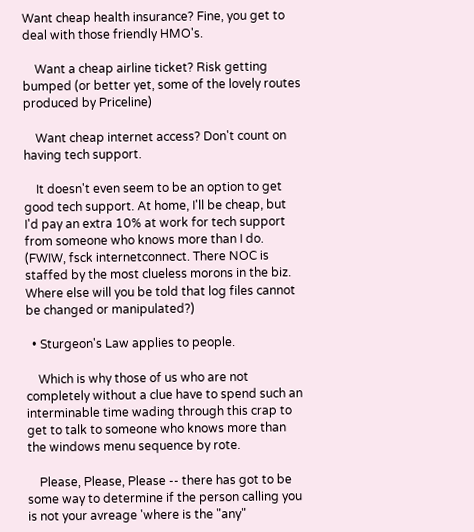Want cheap health insurance? Fine, you get to deal with those friendly HMO's.

    Want a cheap airline ticket? Risk getting bumped (or better yet, some of the lovely routes produced by Priceline)

    Want cheap internet access? Don't count on having tech support.

    It doesn't even seem to be an option to get good tech support. At home, I'll be cheap, but I'd pay an extra 10% at work for tech support from someone who knows more than I do. (FWIW, fsck internetconnect. There NOC is staffed by the most clueless morons in the biz. Where else will you be told that log files cannot be changed or manipulated?)

  • Sturgeon's Law applies to people.

    Which is why those of us who are not completely without a clue have to spend such an interminable time wading through this crap to get to talk to someone who knows more than the windows menu sequence by rote.

    Please, Please, Please -- there has got to be some way to determine if the person calling you is not your avreage 'where is the "any"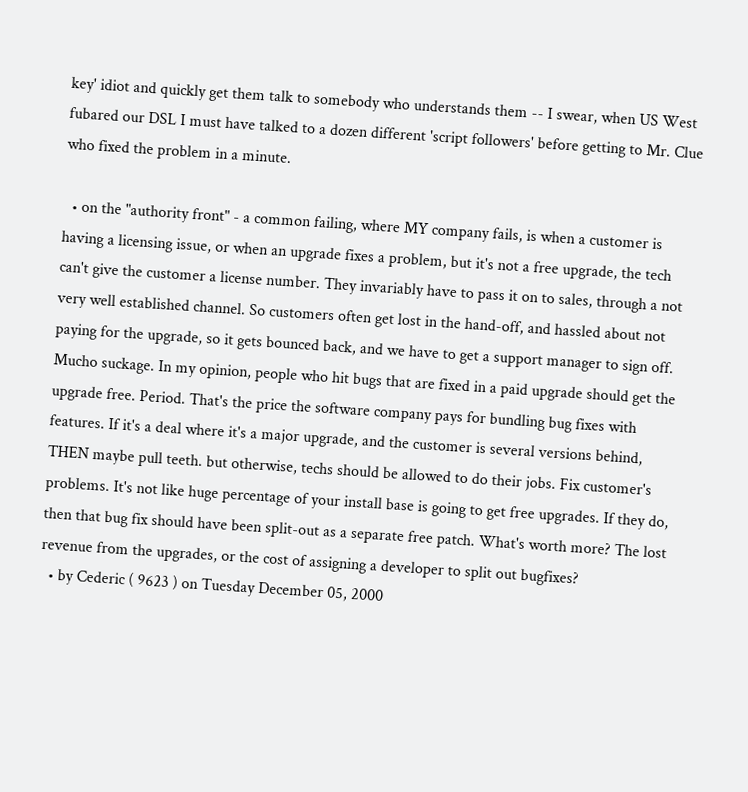key' idiot and quickly get them talk to somebody who understands them -- I swear, when US West fubared our DSL I must have talked to a dozen different 'script followers' before getting to Mr. Clue who fixed the problem in a minute.

  • on the "authority front" - a common failing, where MY company fails, is when a customer is having a licensing issue, or when an upgrade fixes a problem, but it's not a free upgrade, the tech can't give the customer a license number. They invariably have to pass it on to sales, through a not very well established channel. So customers often get lost in the hand-off, and hassled about not paying for the upgrade, so it gets bounced back, and we have to get a support manager to sign off. Mucho suckage. In my opinion, people who hit bugs that are fixed in a paid upgrade should get the upgrade free. Period. That's the price the software company pays for bundling bug fixes with features. If it's a deal where it's a major upgrade, and the customer is several versions behind, THEN maybe pull teeth. but otherwise, techs should be allowed to do their jobs. Fix customer's problems. It's not like huge percentage of your install base is going to get free upgrades. If they do, then that bug fix should have been split-out as a separate free patch. What's worth more? The lost revenue from the upgrades, or the cost of assigning a developer to split out bugfixes?
  • by Cederic ( 9623 ) on Tuesday December 05, 2000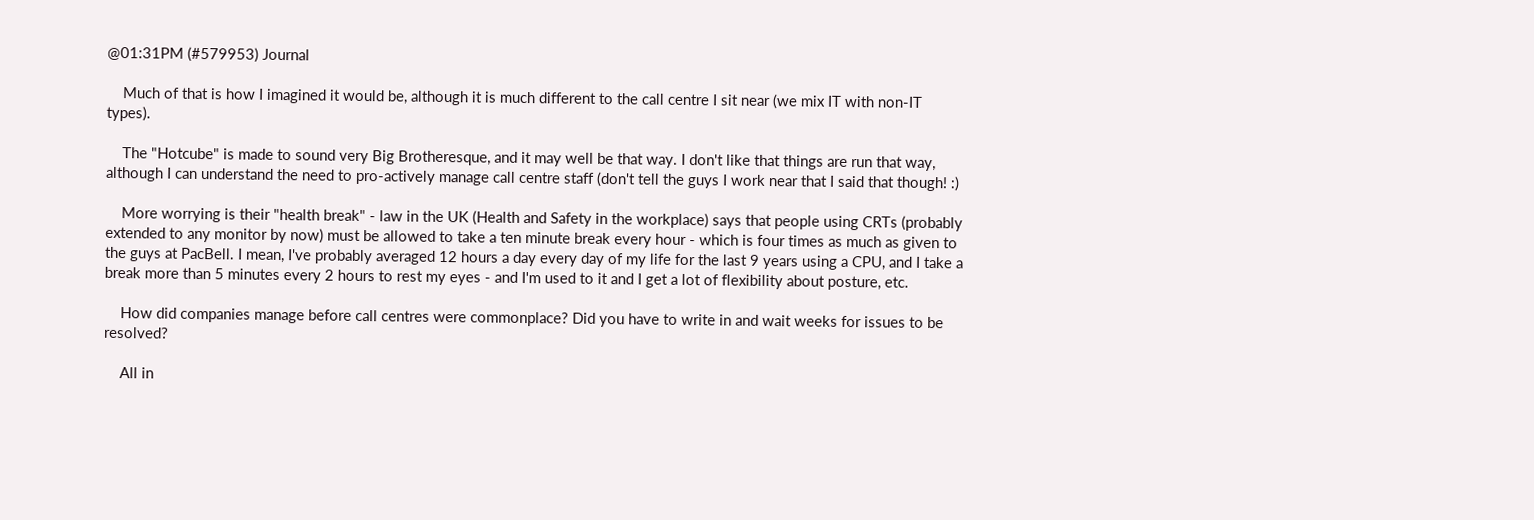@01:31PM (#579953) Journal

    Much of that is how I imagined it would be, although it is much different to the call centre I sit near (we mix IT with non-IT types).

    The "Hotcube" is made to sound very Big Brotheresque, and it may well be that way. I don't like that things are run that way, although I can understand the need to pro-actively manage call centre staff (don't tell the guys I work near that I said that though! :)

    More worrying is their "health break" - law in the UK (Health and Safety in the workplace) says that people using CRTs (probably extended to any monitor by now) must be allowed to take a ten minute break every hour - which is four times as much as given to the guys at PacBell. I mean, I've probably averaged 12 hours a day every day of my life for the last 9 years using a CPU, and I take a break more than 5 minutes every 2 hours to rest my eyes - and I'm used to it and I get a lot of flexibility about posture, etc.

    How did companies manage before call centres were commonplace? Did you have to write in and wait weeks for issues to be resolved?

    All in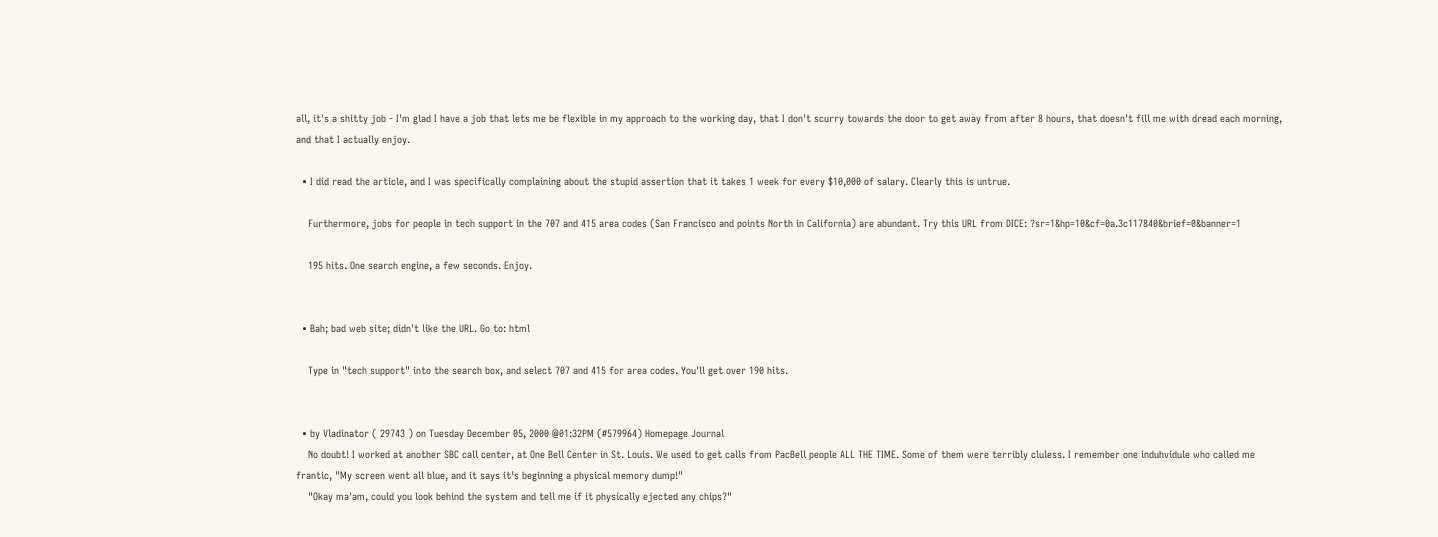all, it's a shitty job - I'm glad I have a job that lets me be flexible in my approach to the working day, that I don't scurry towards the door to get away from after 8 hours, that doesn't fill me with dread each morning, and that I actually enjoy.

  • I did read the article, and I was specifically complaining about the stupid assertion that it takes 1 week for every $10,000 of salary. Clearly this is untrue.

    Furthermore, jobs for people in tech support in the 707 and 415 area codes (San Francisco and points North in California) are abundant. Try this URL from DICE: ?sr=1&hp=10&cf=0a.3c117840&brief=0&banner=1

    195 hits. One search engine, a few seconds. Enjoy.


  • Bah; bad web site; didn't like the URL. Go to: html

    Type in "tech support" into the search box, and select 707 and 415 for area codes. You'll get over 190 hits.


  • by Vladinator ( 29743 ) on Tuesday December 05, 2000 @01:32PM (#579964) Homepage Journal
    No doubt! I worked at another SBC call center, at One Bell Center in St. Louis. We used to get calls from PacBell people ALL THE TIME. Some of them were terribly cluless. I remember one induhvidule who called me frantic, "My screen went all blue, and it says it's beginning a physical memory dump!"
    "Okay ma'am, could you look behind the system and tell me if it physically ejected any chips?"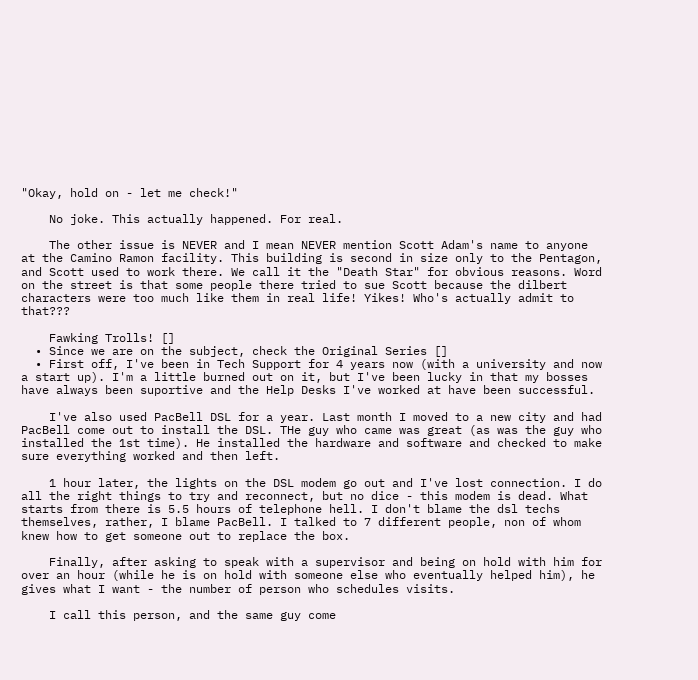"Okay, hold on - let me check!"

    No joke. This actually happened. For real.

    The other issue is NEVER and I mean NEVER mention Scott Adam's name to anyone at the Camino Ramon facility. This building is second in size only to the Pentagon, and Scott used to work there. We call it the "Death Star" for obvious reasons. Word on the street is that some people there tried to sue Scott because the dilbert characters were too much like them in real life! Yikes! Who's actually admit to that???

    Fawking Trolls! []
  • Since we are on the subject, check the Original Series []
  • First off, I've been in Tech Support for 4 years now (with a university and now a start up). I'm a little burned out on it, but I've been lucky in that my bosses have always been suportive and the Help Desks I've worked at have been successful.

    I've also used PacBell DSL for a year. Last month I moved to a new city and had PacBell come out to install the DSL. THe guy who came was great (as was the guy who installed the 1st time). He installed the hardware and software and checked to make sure everything worked and then left.

    1 hour later, the lights on the DSL modem go out and I've lost connection. I do all the right things to try and reconnect, but no dice - this modem is dead. What starts from there is 5.5 hours of telephone hell. I don't blame the dsl techs themselves, rather, I blame PacBell. I talked to 7 different people, non of whom knew how to get someone out to replace the box.

    Finally, after asking to speak with a supervisor and being on hold with him for over an hour (while he is on hold with someone else who eventually helped him), he gives what I want - the number of person who schedules visits.

    I call this person, and the same guy come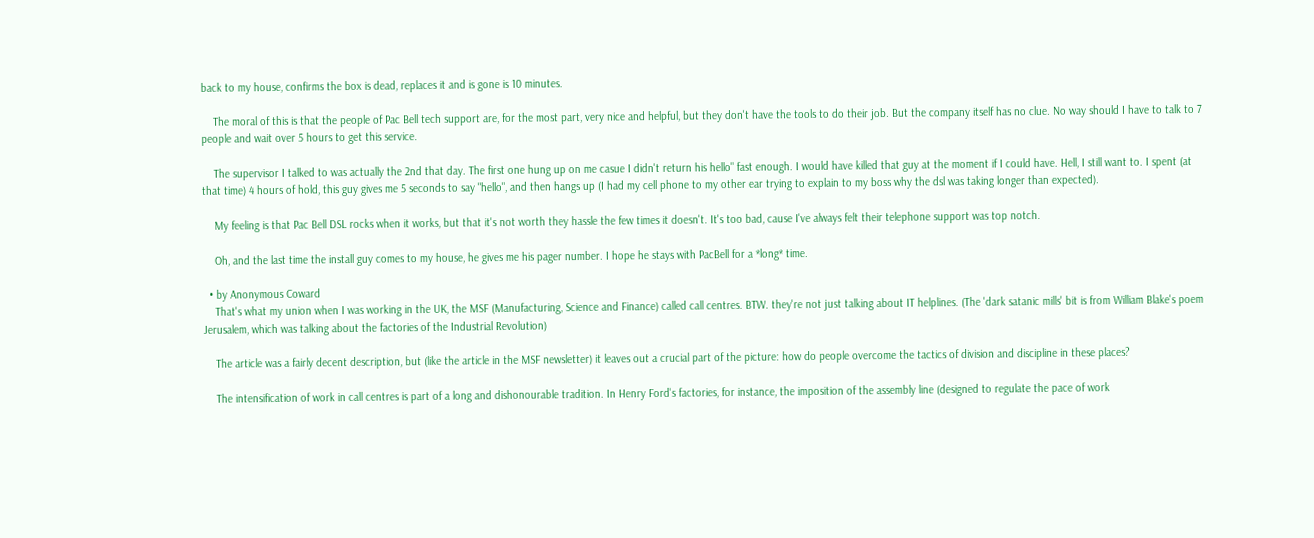back to my house, confirms the box is dead, replaces it and is gone is 10 minutes.

    The moral of this is that the people of Pac Bell tech support are, for the most part, very nice and helpful, but they don't have the tools to do their job. But the company itself has no clue. No way should I have to talk to 7 people and wait over 5 hours to get this service.

    The supervisor I talked to was actually the 2nd that day. The first one hung up on me casue I didn't return his hello" fast enough. I would have killed that guy at the moment if I could have. Hell, I still want to. I spent (at that time) 4 hours of hold, this guy gives me 5 seconds to say "hello", and then hangs up (I had my cell phone to my other ear trying to explain to my boss why the dsl was taking longer than expected).

    My feeling is that Pac Bell DSL rocks when it works, but that it's not worth they hassle the few times it doesn't. It's too bad, cause I've always felt their telephone support was top notch.

    Oh, and the last time the install guy comes to my house, he gives me his pager number. I hope he stays with PacBell for a *long* time.

  • by Anonymous Coward
    That's what my union when I was working in the UK, the MSF (Manufacturing, Science and Finance) called call centres. BTW. they're not just talking about IT helplines. (The 'dark satanic mills' bit is from William Blake's poem Jerusalem, which was talking about the factories of the Industrial Revolution)

    The article was a fairly decent description, but (like the article in the MSF newsletter) it leaves out a crucial part of the picture: how do people overcome the tactics of division and discipline in these places?

    The intensification of work in call centres is part of a long and dishonourable tradition. In Henry Ford's factories, for instance, the imposition of the assembly line (designed to regulate the pace of work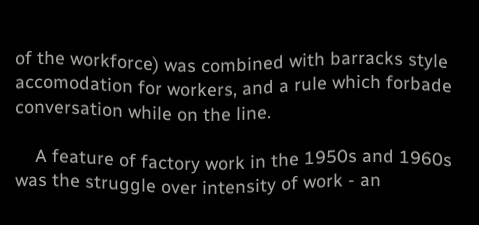of the workforce) was combined with barracks style accomodation for workers, and a rule which forbade conversation while on the line.

    A feature of factory work in the 1950s and 1960s was the struggle over intensity of work - an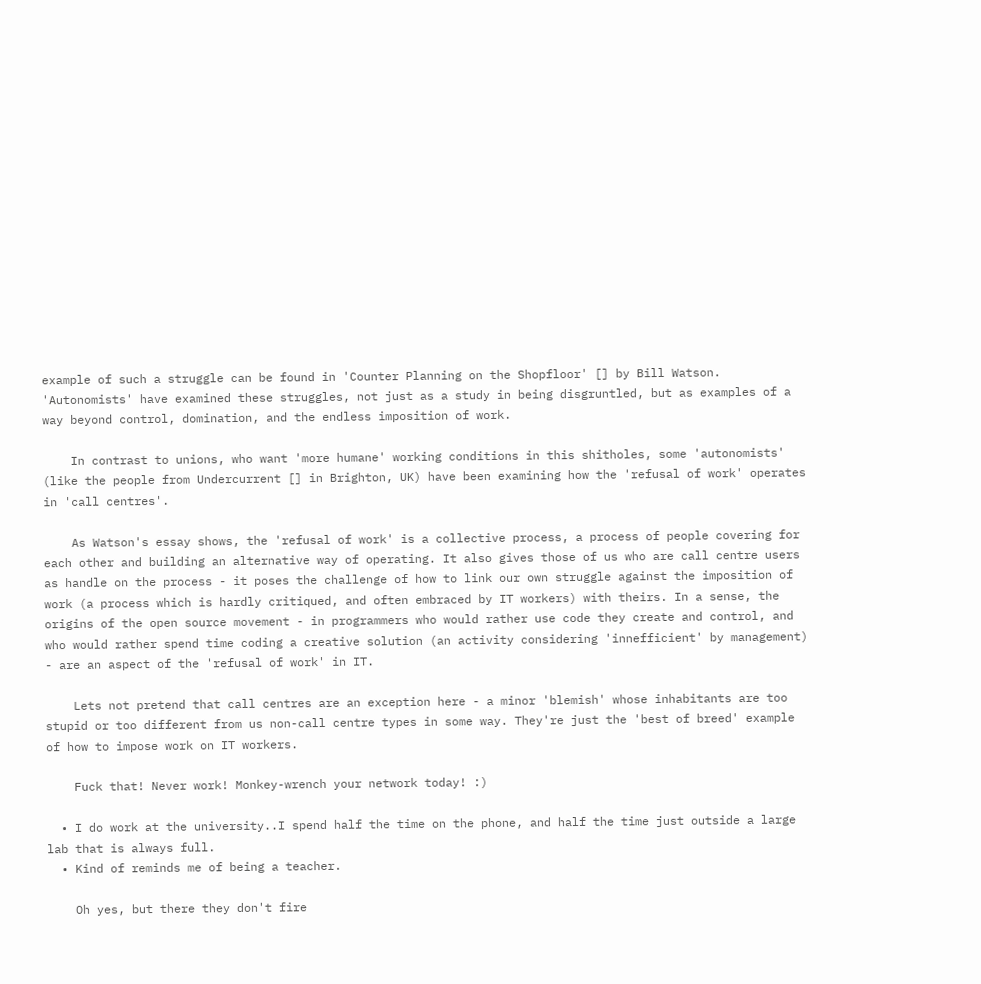example of such a struggle can be found in 'Counter Planning on the Shopfloor' [] by Bill Watson. 'Autonomists' have examined these struggles, not just as a study in being disgruntled, but as examples of a way beyond control, domination, and the endless imposition of work.

    In contrast to unions, who want 'more humane' working conditions in this shitholes, some 'autonomists' (like the people from Undercurrent [] in Brighton, UK) have been examining how the 'refusal of work' operates in 'call centres'.

    As Watson's essay shows, the 'refusal of work' is a collective process, a process of people covering for each other and building an alternative way of operating. It also gives those of us who are call centre users as handle on the process - it poses the challenge of how to link our own struggle against the imposition of work (a process which is hardly critiqued, and often embraced by IT workers) with theirs. In a sense, the origins of the open source movement - in programmers who would rather use code they create and control, and who would rather spend time coding a creative solution (an activity considering 'innefficient' by management) - are an aspect of the 'refusal of work' in IT.

    Lets not pretend that call centres are an exception here - a minor 'blemish' whose inhabitants are too stupid or too different from us non-call centre types in some way. They're just the 'best of breed' example of how to impose work on IT workers.

    Fuck that! Never work! Monkey-wrench your network today! :)

  • I do work at the university..I spend half the time on the phone, and half the time just outside a large lab that is always full.
  • Kind of reminds me of being a teacher.

    Oh yes, but there they don't fire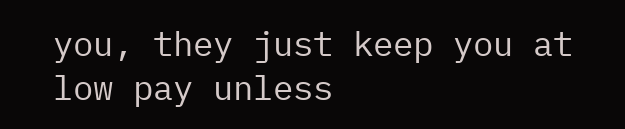you, they just keep you at low pay unless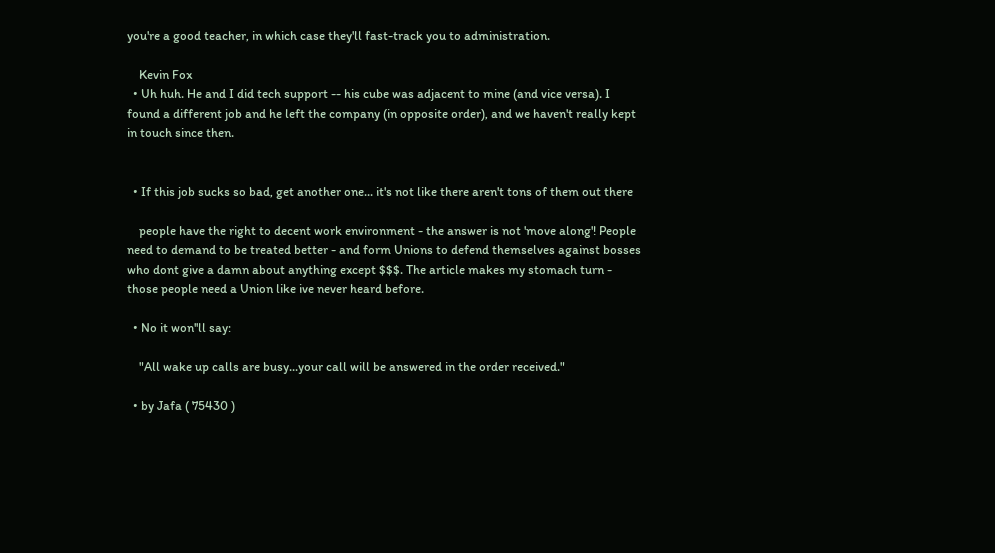you're a good teacher, in which case they'll fast-track you to administration.

    Kevin Fox
  • Uh huh. He and I did tech support -- his cube was adjacent to mine (and vice versa). I found a different job and he left the company (in opposite order), and we haven't really kept in touch since then.


  • If this job sucks so bad, get another one... it's not like there aren't tons of them out there

    people have the right to decent work environment - the answer is not 'move along'! People need to demand to be treated better - and form Unions to defend themselves against bosses who dont give a damn about anything except $$$. The article makes my stomach turn - those people need a Union like ive never heard before.

  • No it won''ll say:

    "All wake up calls are busy...your call will be answered in the order received."

  • by Jafa ( 75430 )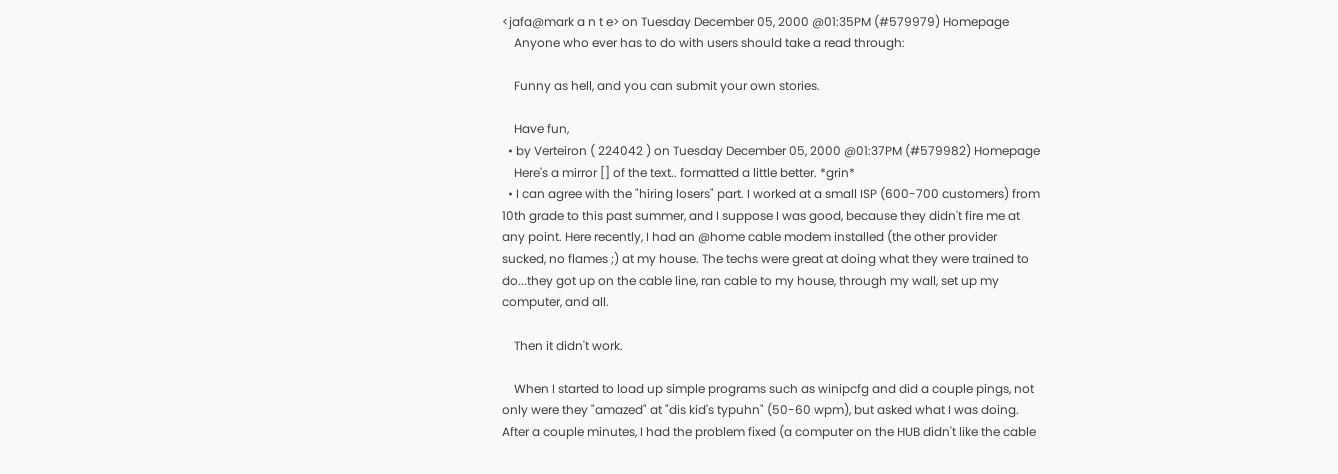<jafa@mark a n t e> on Tuesday December 05, 2000 @01:35PM (#579979) Homepage
    Anyone who ever has to do with users should take a read through:

    Funny as hell, and you can submit your own stories.

    Have fun,
  • by Verteiron ( 224042 ) on Tuesday December 05, 2000 @01:37PM (#579982) Homepage
    Here's a mirror [] of the text.. formatted a little better. *grin*
  • I can agree with the "hiring losers" part. I worked at a small ISP (600-700 customers) from 10th grade to this past summer, and I suppose I was good, because they didn't fire me at any point. Here recently, I had an @home cable modem installed (the other provider sucked, no flames ;) at my house. The techs were great at doing what they were trained to do...they got up on the cable line, ran cable to my house, through my wall, set up my computer, and all.

    Then it didn't work.

    When I started to load up simple programs such as winipcfg and did a couple pings, not only were they "amazed" at "dis kid's typuhn" (50-60 wpm), but asked what I was doing. After a couple minutes, I had the problem fixed (a computer on the HUB didn't like the cable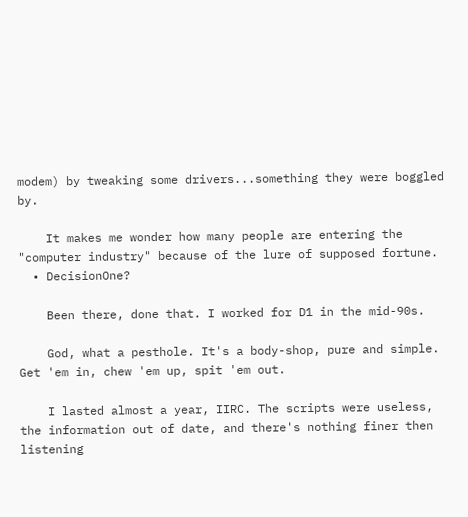modem) by tweaking some drivers...something they were boggled by.

    It makes me wonder how many people are entering the "computer industry" because of the lure of supposed fortune.
  • DecisionOne?

    Been there, done that. I worked for D1 in the mid-90s.

    God, what a pesthole. It's a body-shop, pure and simple. Get 'em in, chew 'em up, spit 'em out.

    I lasted almost a year, IIRC. The scripts were useless, the information out of date, and there's nothing finer then listening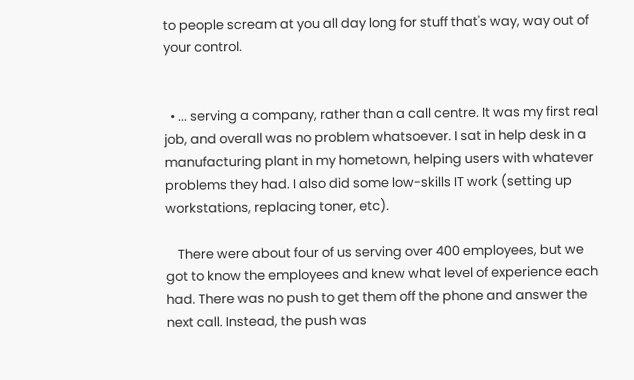to people scream at you all day long for stuff that's way, way out of your control.


  • ... serving a company, rather than a call centre. It was my first real job, and overall was no problem whatsoever. I sat in help desk in a manufacturing plant in my hometown, helping users with whatever problems they had. I also did some low-skills IT work (setting up workstations, replacing toner, etc).

    There were about four of us serving over 400 employees, but we got to know the employees and knew what level of experience each had. There was no push to get them off the phone and answer the next call. Instead, the push was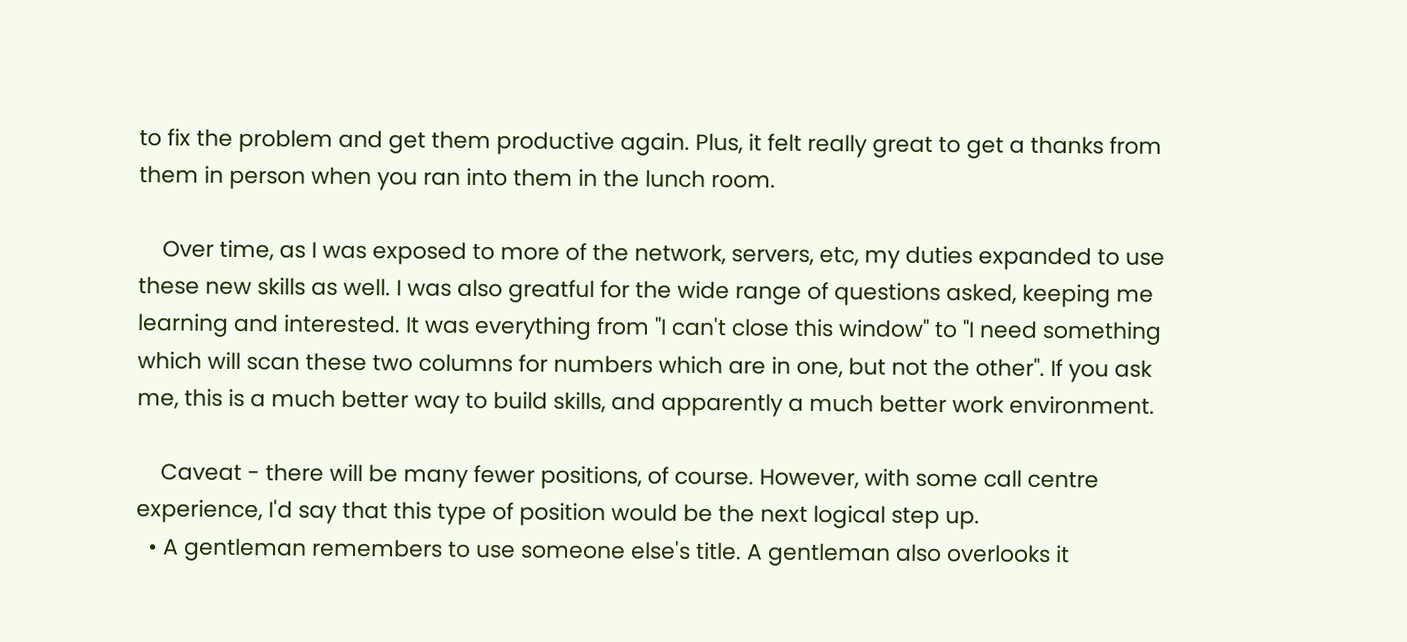to fix the problem and get them productive again. Plus, it felt really great to get a thanks from them in person when you ran into them in the lunch room.

    Over time, as I was exposed to more of the network, servers, etc, my duties expanded to use these new skills as well. I was also greatful for the wide range of questions asked, keeping me learning and interested. It was everything from "I can't close this window" to "I need something which will scan these two columns for numbers which are in one, but not the other". If you ask me, this is a much better way to build skills, and apparently a much better work environment.

    Caveat - there will be many fewer positions, of course. However, with some call centre experience, I'd say that this type of position would be the next logical step up.
  • A gentleman remembers to use someone else's title. A gentleman also overlooks it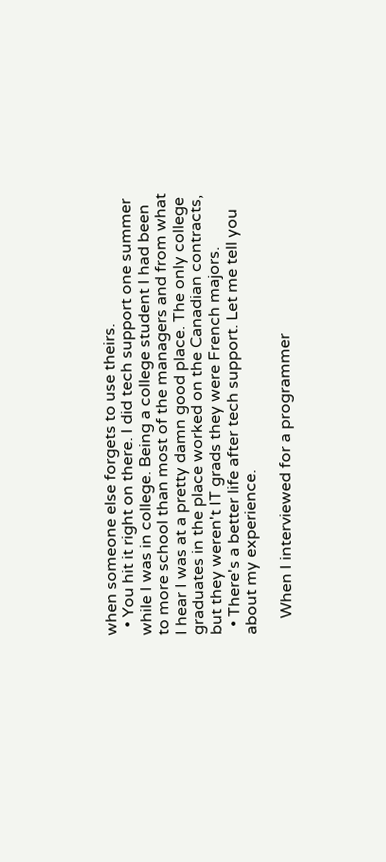when someone else forgets to use theirs.
  • You hit it right on there. I did tech support one summer while I was in college. Being a college student I had been to more school than most of the managers and from what I hear I was at a pretty damn good place. The only college graduates in the place worked on the Canadian contracts, but they weren't IT grads they were French majors.
  • There's a better life after tech support. Let me tell you about my experience.

    When I interviewed for a programmer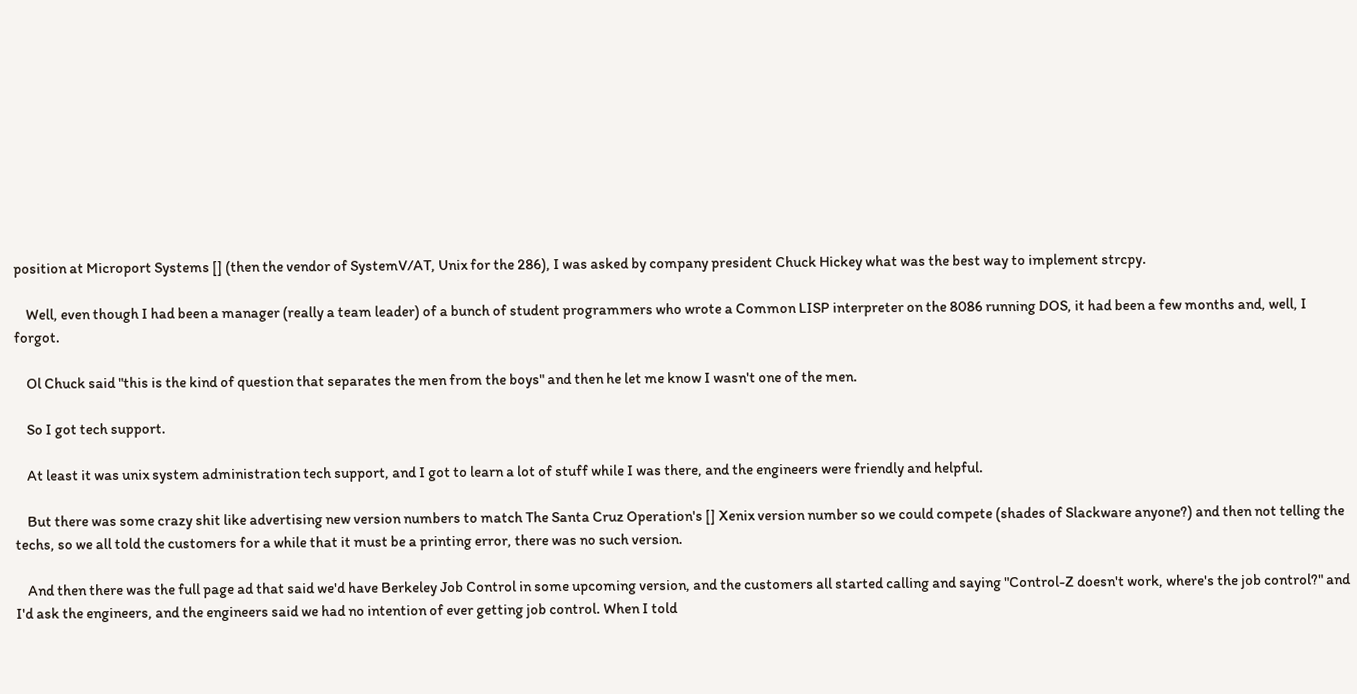position at Microport Systems [] (then the vendor of SystemV/AT, Unix for the 286), I was asked by company president Chuck Hickey what was the best way to implement strcpy.

    Well, even though I had been a manager (really a team leader) of a bunch of student programmers who wrote a Common LISP interpreter on the 8086 running DOS, it had been a few months and, well, I forgot.

    Ol Chuck said "this is the kind of question that separates the men from the boys" and then he let me know I wasn't one of the men.

    So I got tech support.

    At least it was unix system administration tech support, and I got to learn a lot of stuff while I was there, and the engineers were friendly and helpful.

    But there was some crazy shit like advertising new version numbers to match The Santa Cruz Operation's [] Xenix version number so we could compete (shades of Slackware anyone?) and then not telling the techs, so we all told the customers for a while that it must be a printing error, there was no such version.

    And then there was the full page ad that said we'd have Berkeley Job Control in some upcoming version, and the customers all started calling and saying "Control-Z doesn't work, where's the job control?" and I'd ask the engineers, and the engineers said we had no intention of ever getting job control. When I told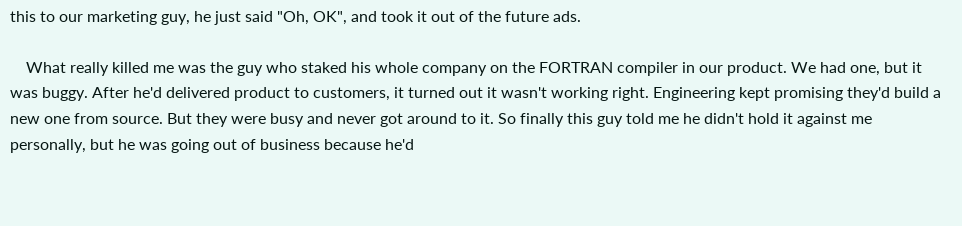this to our marketing guy, he just said "Oh, OK", and took it out of the future ads.

    What really killed me was the guy who staked his whole company on the FORTRAN compiler in our product. We had one, but it was buggy. After he'd delivered product to customers, it turned out it wasn't working right. Engineering kept promising they'd build a new one from source. But they were busy and never got around to it. So finally this guy told me he didn't hold it against me personally, but he was going out of business because he'd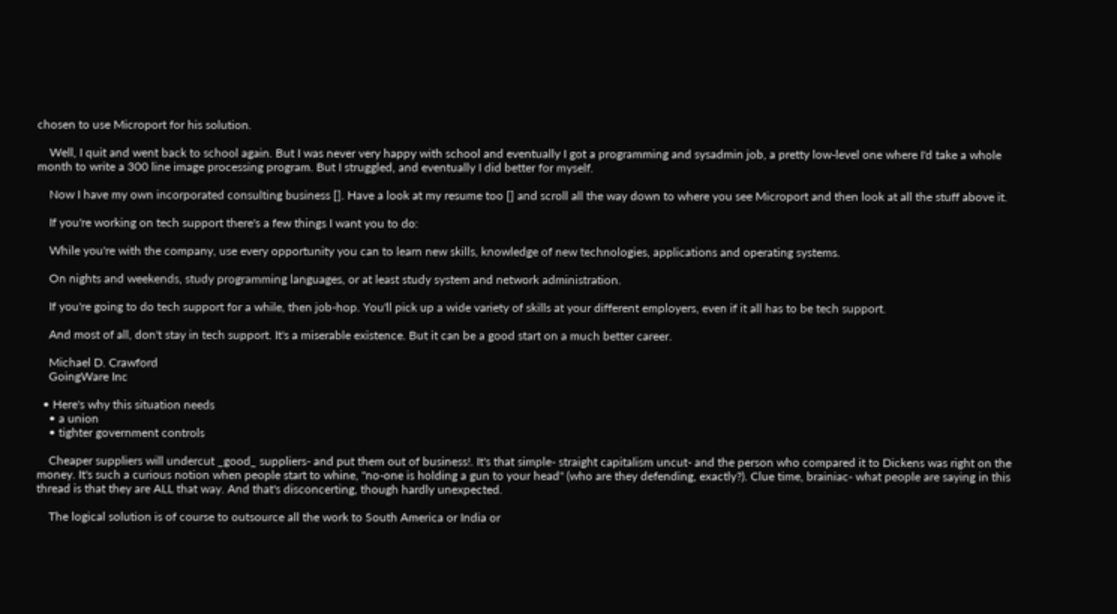chosen to use Microport for his solution.

    Well, I quit and went back to school again. But I was never very happy with school and eventually I got a programming and sysadmin job, a pretty low-level one where I'd take a whole month to write a 300 line image processing program. But I struggled, and eventually I did better for myself.

    Now I have my own incorporated consulting business []. Have a look at my resume too [] and scroll all the way down to where you see Microport and then look at all the stuff above it.

    If you're working on tech support there's a few things I want you to do:

    While you're with the company, use every opportunity you can to learn new skills, knowledge of new technologies, applications and operating systems.

    On nights and weekends, study programming languages, or at least study system and network administration.

    If you're going to do tech support for a while, then job-hop. You'll pick up a wide variety of skills at your different employers, even if it all has to be tech support.

    And most of all, don't stay in tech support. It's a miserable existence. But it can be a good start on a much better career.

    Michael D. Crawford
    GoingWare Inc

  • Here's why this situation needs
    • a union
    • tighter government controls

    Cheaper suppliers will undercut _good_ suppliers- and put them out of business!. It's that simple- straight capitalism uncut- and the person who compared it to Dickens was right on the money. It's such a curious notion when people start to whine, "no-one is holding a gun to your head" (who are they defending, exactly?). Clue time, brainiac- what people are saying in this thread is that they are ALL that way. And that's disconcerting, though hardly unexpected.

    The logical solution is of course to outsource all the work to South America or India or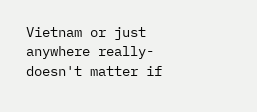Vietnam or just anywhere really- doesn't matter if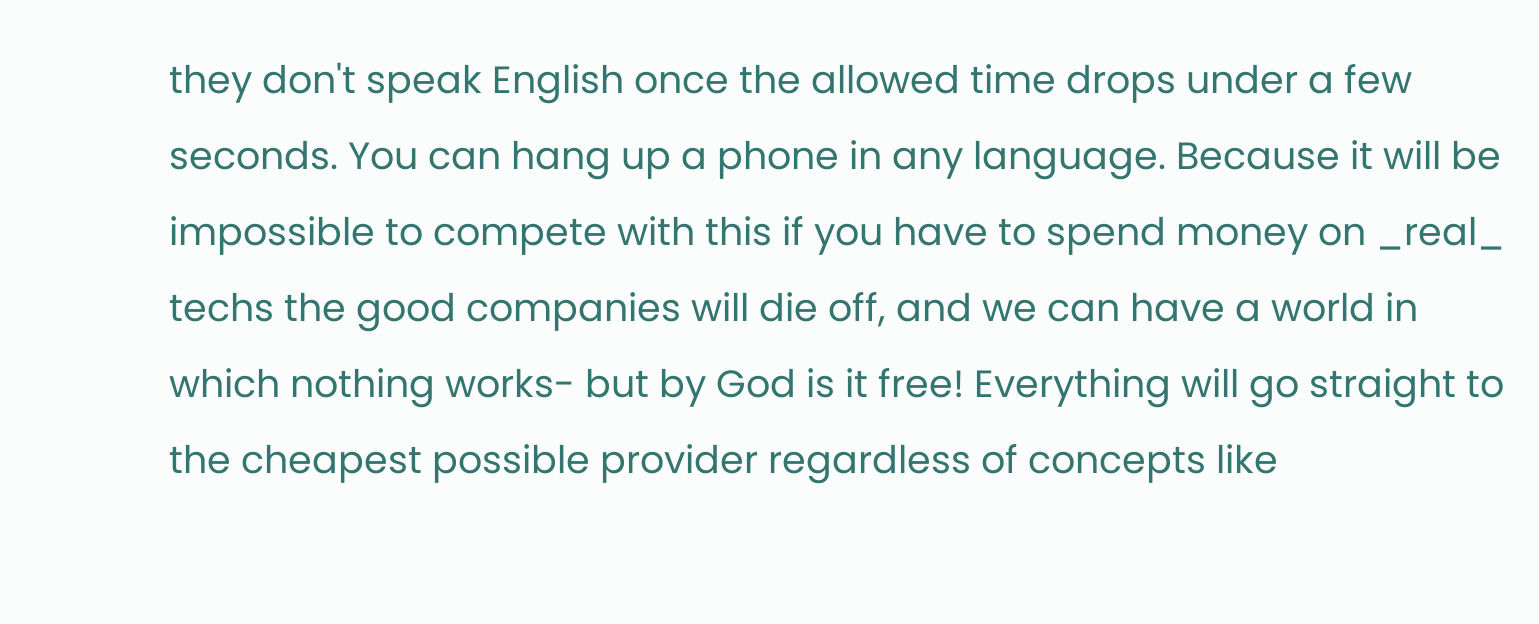they don't speak English once the allowed time drops under a few seconds. You can hang up a phone in any language. Because it will be impossible to compete with this if you have to spend money on _real_ techs the good companies will die off, and we can have a world in which nothing works- but by God is it free! Everything will go straight to the cheapest possible provider regardless of concepts like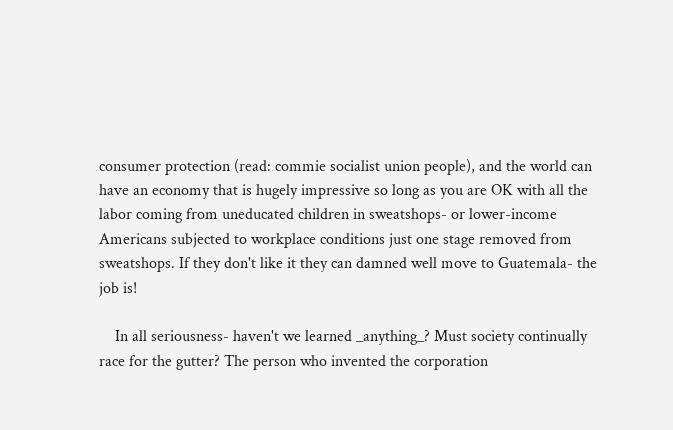consumer protection (read: commie socialist union people), and the world can have an economy that is hugely impressive so long as you are OK with all the labor coming from uneducated children in sweatshops- or lower-income Americans subjected to workplace conditions just one stage removed from sweatshops. If they don't like it they can damned well move to Guatemala- the job is!

    In all seriousness- haven't we learned _anything_? Must society continually race for the gutter? The person who invented the corporation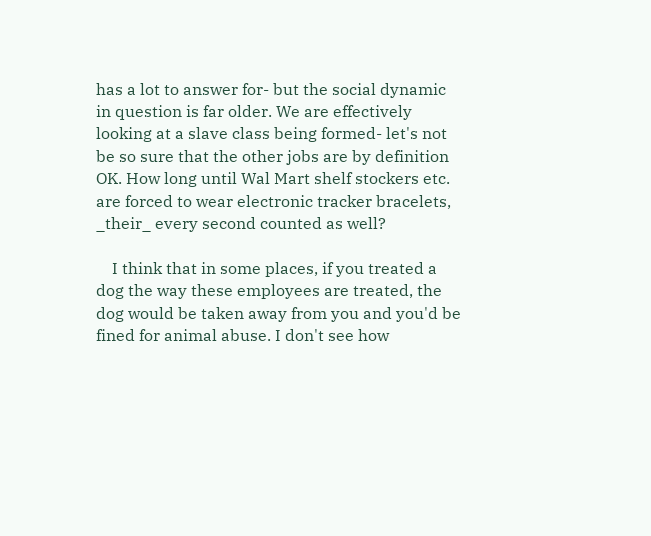has a lot to answer for- but the social dynamic in question is far older. We are effectively looking at a slave class being formed- let's not be so sure that the other jobs are by definition OK. How long until Wal Mart shelf stockers etc. are forced to wear electronic tracker bracelets, _their_ every second counted as well?

    I think that in some places, if you treated a dog the way these employees are treated, the dog would be taken away from you and you'd be fined for animal abuse. I don't see how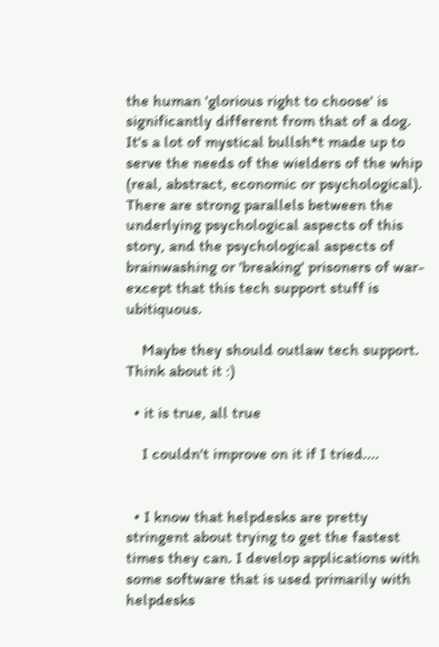the human 'glorious right to choose' is significantly different from that of a dog. It's a lot of mystical bullsh*t made up to serve the needs of the wielders of the whip (real, abstract, economic or psychological). There are strong parallels between the underlying psychological aspects of this story, and the psychological aspects of brainwashing or 'breaking' prisoners of war- except that this tech support stuff is ubitiquous.

    Maybe they should outlaw tech support. Think about it :)

  • it is true, all true

    I couldn't improve on it if I tried....


  • I know that helpdesks are pretty stringent about trying to get the fastest times they can. I develop applications with some software that is used primarily with helpdesks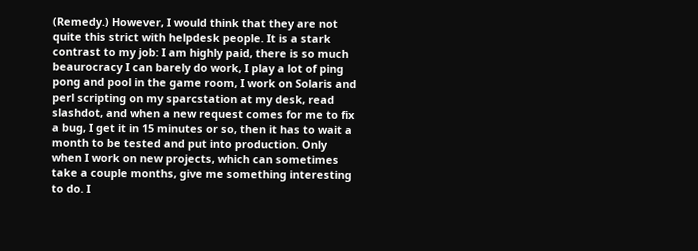(Remedy.) However, I would think that they are not quite this strict with helpdesk people. It is a stark contrast to my job: I am highly paid, there is so much beaurocracy I can barely do work, I play a lot of ping pong and pool in the game room, I work on Solaris and perl scripting on my sparcstation at my desk, read slashdot, and when a new request comes for me to fix a bug, I get it in 15 minutes or so, then it has to wait a month to be tested and put into production. Only when I work on new projects, which can sometimes take a couple months, give me something interesting to do. I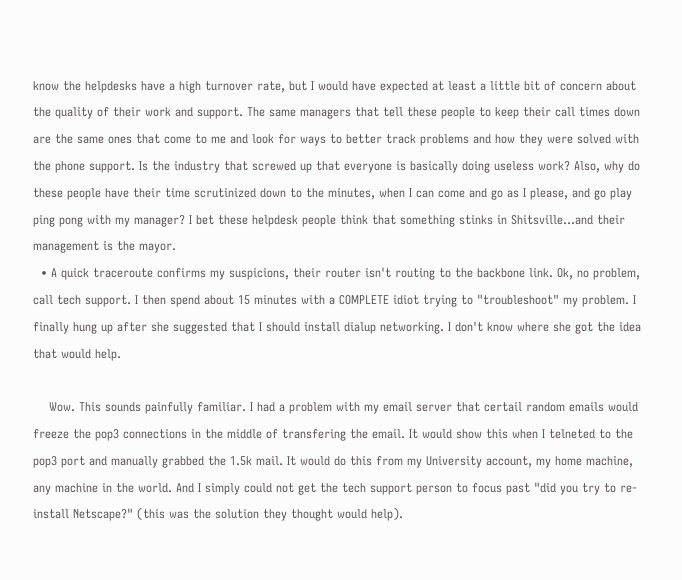know the helpdesks have a high turnover rate, but I would have expected at least a little bit of concern about the quality of their work and support. The same managers that tell these people to keep their call times down are the same ones that come to me and look for ways to better track problems and how they were solved with the phone support. Is the industry that screwed up that everyone is basically doing useless work? Also, why do these people have their time scrutinized down to the minutes, when I can come and go as I please, and go play ping pong with my manager? I bet these helpdesk people think that something stinks in Shitsville...and their management is the mayor.
  • A quick traceroute confirms my suspicions, their router isn't routing to the backbone link. Ok, no problem, call tech support. I then spend about 15 minutes with a COMPLETE idiot trying to "troubleshoot" my problem. I finally hung up after she suggested that I should install dialup networking. I don't know where she got the idea that would help.

    Wow. This sounds painfully familiar. I had a problem with my email server that certail random emails would freeze the pop3 connections in the middle of transfering the email. It would show this when I telneted to the pop3 port and manually grabbed the 1.5k mail. It would do this from my University account, my home machine, any machine in the world. And I simply could not get the tech support person to focus past "did you try to re-install Netscape?" (this was the solution they thought would help).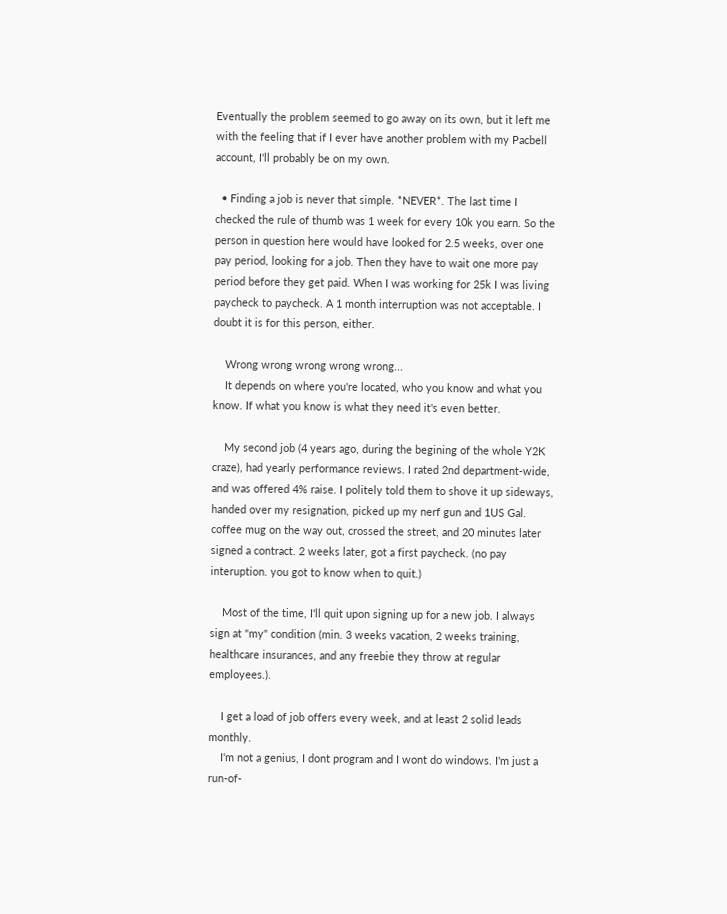Eventually the problem seemed to go away on its own, but it left me with the feeling that if I ever have another problem with my Pacbell account, I'll probably be on my own.

  • Finding a job is never that simple. *NEVER*. The last time I checked the rule of thumb was 1 week for every 10k you earn. So the person in question here would have looked for 2.5 weeks, over one pay period, looking for a job. Then they have to wait one more pay period before they get paid. When I was working for 25k I was living paycheck to paycheck. A 1 month interruption was not acceptable. I doubt it is for this person, either.

    Wrong wrong wrong wrong wrong...
    It depends on where you're located, who you know and what you know. If what you know is what they need it's even better.

    My second job (4 years ago, during the begining of the whole Y2K craze), had yearly performance reviews. I rated 2nd department-wide, and was offered 4% raise. I politely told them to shove it up sideways, handed over my resignation, picked up my nerf gun and 1US Gal. coffee mug on the way out, crossed the street, and 20 minutes later signed a contract. 2 weeks later, got a first paycheck. (no pay interuption. you got to know when to quit.)

    Most of the time, I'll quit upon signing up for a new job. I always sign at "my" condition (min. 3 weeks vacation, 2 weeks training, healthcare insurances, and any freebie they throw at regular employees.).

    I get a load of job offers every week, and at least 2 solid leads monthly.
    I'm not a genius, I dont program and I wont do windows. I'm just a run-of-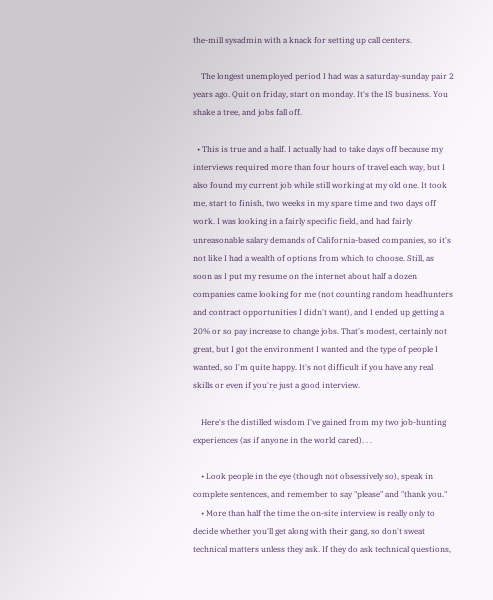the-mill sysadmin with a knack for setting up call centers.

    The longest unemployed period I had was a saturday-sunday pair 2 years ago. Quit on friday, start on monday. It's the IS business. You shake a tree, and jobs fall off.

  • This is true and a half. I actually had to take days off because my interviews required more than four hours of travel each way, but I also found my current job while still working at my old one. It took me, start to finish, two weeks in my spare time and two days off work. I was looking in a fairly specific field, and had fairly unreasonable salary demands of California-based companies, so it's not like I had a wealth of options from which to choose. Still, as soon as I put my resume on the internet about half a dozen companies came looking for me (not counting random headhunters and contract opportunities I didn't want), and I ended up getting a 20% or so pay increase to change jobs. That's modest, certainly not great, but I got the environment I wanted and the type of people I wanted, so I'm quite happy. It's not difficult if you have any real skills or even if you're just a good interview.

    Here's the distilled wisdom I've gained from my two job-hunting experiences (as if anyone in the world cared). . .

    • Look people in the eye (though not obsessively so), speak in complete sentences, and remember to say "please" and "thank you."
    • More than half the time the on-site interview is really only to decide whether you'll get along with their gang, so don't sweat technical matters unless they ask. If they do ask technical questions,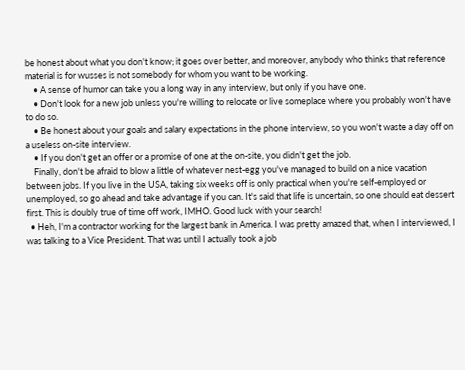be honest about what you don't know; it goes over better, and moreover, anybody who thinks that reference material is for wusses is not somebody for whom you want to be working.
    • A sense of humor can take you a long way in any interview, but only if you have one.
    • Don't look for a new job unless you're willing to relocate or live someplace where you probably won't have to do so.
    • Be honest about your goals and salary expectations in the phone interview, so you won't waste a day off on a useless on-site interview.
    • If you don't get an offer or a promise of one at the on-site, you didn't get the job.
    Finally, don't be afraid to blow a little of whatever nest-egg you've managed to build on a nice vacation between jobs. If you live in the USA, taking six weeks off is only practical when you're self-employed or unemployed, so go ahead and take advantage if you can. It's said that life is uncertain, so one should eat dessert first. This is doubly true of time off work, IMHO. Good luck with your search!
  • Heh, I'm a contractor working for the largest bank in America. I was pretty amazed that, when I interviewed, I was talking to a Vice President. That was until I actually took a job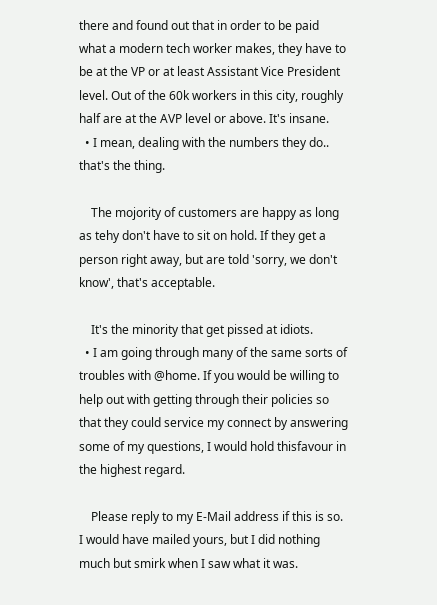there and found out that in order to be paid what a modern tech worker makes, they have to be at the VP or at least Assistant Vice President level. Out of the 60k workers in this city, roughly half are at the AVP level or above. It's insane.
  • I mean, dealing with the numbers they do.. that's the thing.

    The mojority of customers are happy as long as tehy don't have to sit on hold. If they get a person right away, but are told 'sorry, we don't know', that's acceptable.

    It's the minority that get pissed at idiots.
  • I am going through many of the same sorts of troubles with @home. If you would be willing to help out with getting through their policies so that they could service my connect by answering some of my questions, I would hold thisfavour in the highest regard.

    Please reply to my E-Mail address if this is so. I would have mailed yours, but I did nothing much but smirk when I saw what it was.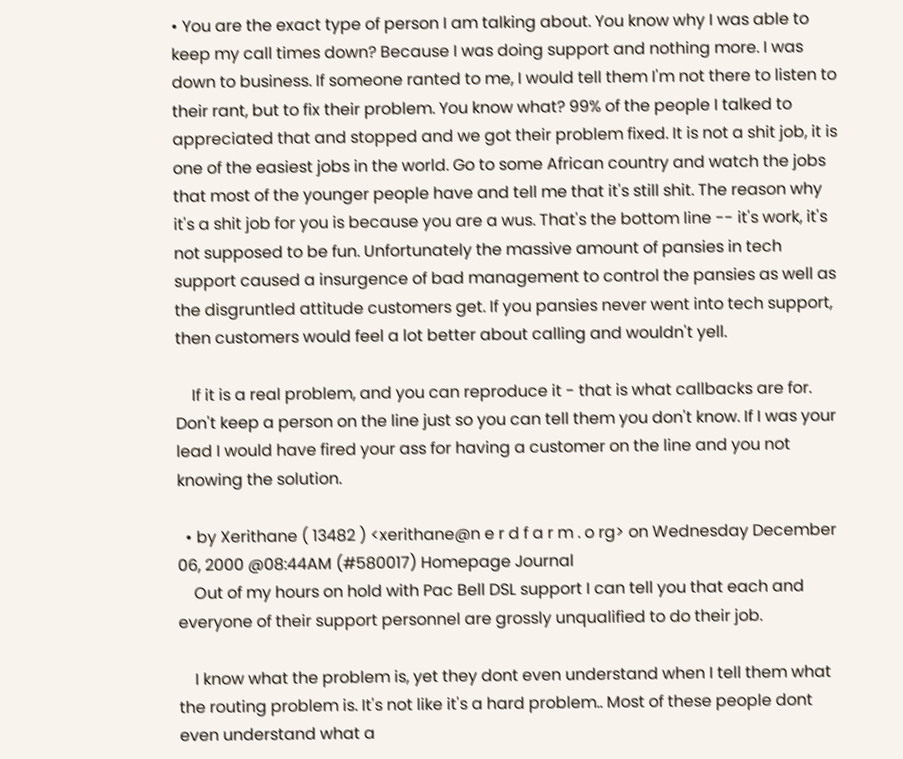• You are the exact type of person I am talking about. You know why I was able to keep my call times down? Because I was doing support and nothing more. I was down to business. If someone ranted to me, I would tell them I'm not there to listen to their rant, but to fix their problem. You know what? 99% of the people I talked to appreciated that and stopped and we got their problem fixed. It is not a shit job, it is one of the easiest jobs in the world. Go to some African country and watch the jobs that most of the younger people have and tell me that it's still shit. The reason why it's a shit job for you is because you are a wus. That's the bottom line -- it's work, it's not supposed to be fun. Unfortunately the massive amount of pansies in tech support caused a insurgence of bad management to control the pansies as well as the disgruntled attitude customers get. If you pansies never went into tech support, then customers would feel a lot better about calling and wouldn't yell.

    If it is a real problem, and you can reproduce it - that is what callbacks are for. Don't keep a person on the line just so you can tell them you don't know. If I was your lead I would have fired your ass for having a customer on the line and you not knowing the solution.

  • by Xerithane ( 13482 ) <xerithane@n e r d f a r m . o rg> on Wednesday December 06, 2000 @08:44AM (#580017) Homepage Journal
    Out of my hours on hold with Pac Bell DSL support I can tell you that each and everyone of their support personnel are grossly unqualified to do their job.

    I know what the problem is, yet they dont even understand when I tell them what the routing problem is. It's not like it's a hard problem.. Most of these people dont even understand what a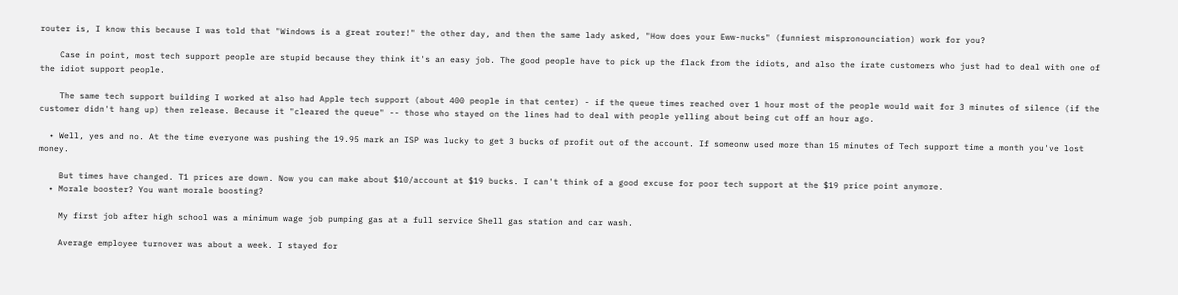router is, I know this because I was told that "Windows is a great router!" the other day, and then the same lady asked, "How does your Eww-nucks" (funniest mispronounciation) work for you?

    Case in point, most tech support people are stupid because they think it's an easy job. The good people have to pick up the flack from the idiots, and also the irate customers who just had to deal with one of the idiot support people.

    The same tech support building I worked at also had Apple tech support (about 400 people in that center) - if the queue times reached over 1 hour most of the people would wait for 3 minutes of silence (if the customer didn't hang up) then release. Because it "cleared the queue" -- those who stayed on the lines had to deal with people yelling about being cut off an hour ago.

  • Well, yes and no. At the time everyone was pushing the 19.95 mark an ISP was lucky to get 3 bucks of profit out of the account. If someonw used more than 15 minutes of Tech support time a month you've lost money.

    But times have changed. T1 prices are down. Now you can make about $10/account at $19 bucks. I can't think of a good excuse for poor tech support at the $19 price point anymore.
  • Morale booster? You want morale boosting?

    My first job after high school was a minimum wage job pumping gas at a full service Shell gas station and car wash.

    Average employee turnover was about a week. I stayed for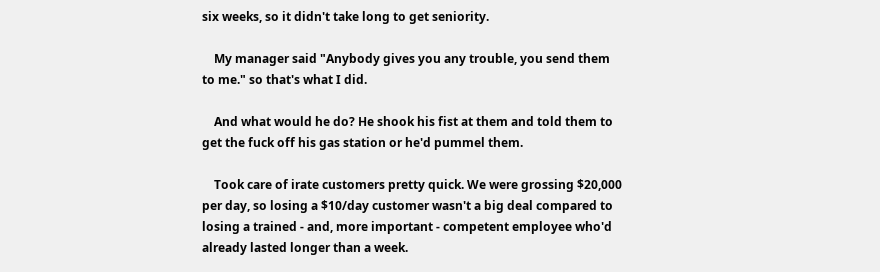six weeks, so it didn't take long to get seniority.

    My manager said "Anybody gives you any trouble, you send them to me." so that's what I did.

    And what would he do? He shook his fist at them and told them to get the fuck off his gas station or he'd pummel them.

    Took care of irate customers pretty quick. We were grossing $20,000 per day, so losing a $10/day customer wasn't a big deal compared to losing a trained - and, more important - competent employee who'd already lasted longer than a week.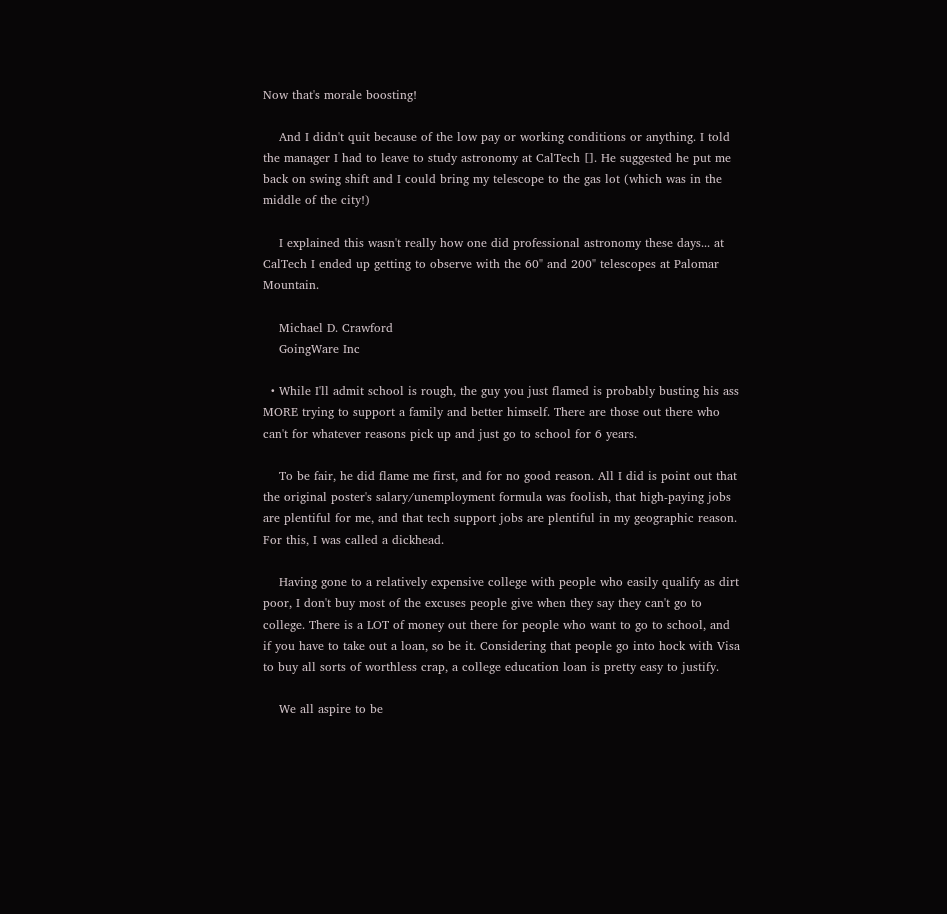Now that's morale boosting!

    And I didn't quit because of the low pay or working conditions or anything. I told the manager I had to leave to study astronomy at CalTech []. He suggested he put me back on swing shift and I could bring my telescope to the gas lot (which was in the middle of the city!)

    I explained this wasn't really how one did professional astronomy these days... at CalTech I ended up getting to observe with the 60" and 200" telescopes at Palomar Mountain.

    Michael D. Crawford
    GoingWare Inc

  • While I'll admit school is rough, the guy you just flamed is probably busting his ass MORE trying to support a family and better himself. There are those out there who can't for whatever reasons pick up and just go to school for 6 years.

    To be fair, he did flame me first, and for no good reason. All I did is point out that the original poster's salary/unemployment formula was foolish, that high-paying jobs are plentiful for me, and that tech support jobs are plentiful in my geographic reason. For this, I was called a dickhead.

    Having gone to a relatively expensive college with people who easily qualify as dirt poor, I don't buy most of the excuses people give when they say they can't go to college. There is a LOT of money out there for people who want to go to school, and if you have to take out a loan, so be it. Considering that people go into hock with Visa to buy all sorts of worthless crap, a college education loan is pretty easy to justify.

    We all aspire to be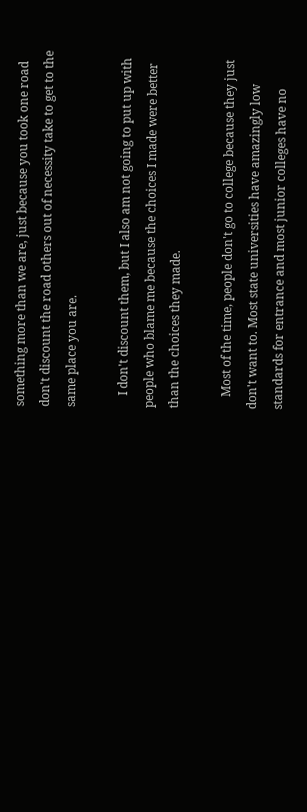something more than we are, just because you took one road don't discount the road others out of necessity take to get to the same place you are.

    I don't discount them, but I also am not going to put up with people who blame me because the choices I made were better than the choices they made.

    Most of the time, people don't go to college because they just don't want to. Most state universities have amazingly low standards for entrance and most junior colleges have no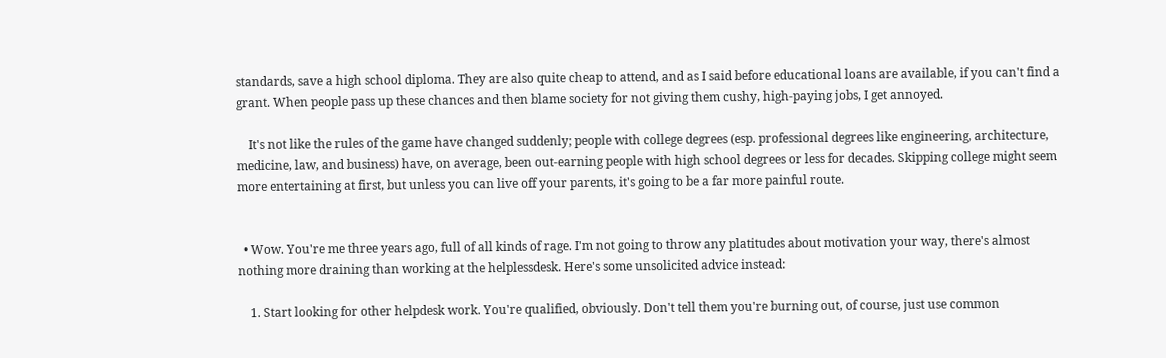standards, save a high school diploma. They are also quite cheap to attend, and as I said before educational loans are available, if you can't find a grant. When people pass up these chances and then blame society for not giving them cushy, high-paying jobs, I get annoyed.

    It's not like the rules of the game have changed suddenly; people with college degrees (esp. professional degrees like engineering, architecture, medicine, law, and business) have, on average, been out-earning people with high school degrees or less for decades. Skipping college might seem more entertaining at first, but unless you can live off your parents, it's going to be a far more painful route.


  • Wow. You're me three years ago, full of all kinds of rage. I'm not going to throw any platitudes about motivation your way, there's almost nothing more draining than working at the helplessdesk. Here's some unsolicited advice instead:

    1. Start looking for other helpdesk work. You're qualified, obviously. Don't tell them you're burning out, of course, just use common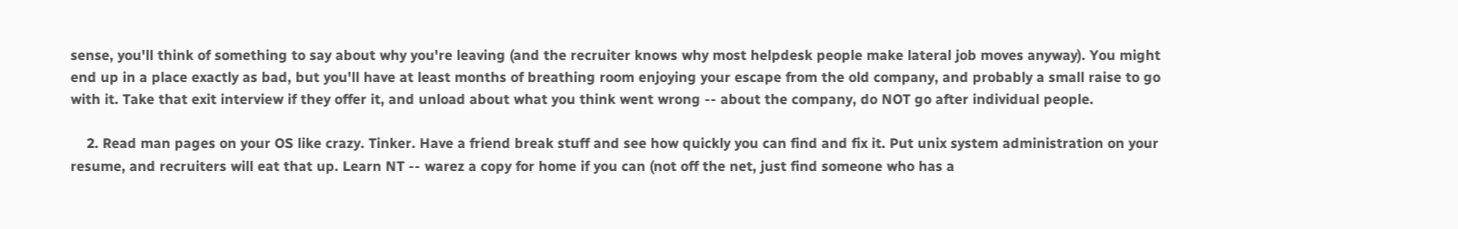sense, you'll think of something to say about why you're leaving (and the recruiter knows why most helpdesk people make lateral job moves anyway). You might end up in a place exactly as bad, but you'll have at least months of breathing room enjoying your escape from the old company, and probably a small raise to go with it. Take that exit interview if they offer it, and unload about what you think went wrong -- about the company, do NOT go after individual people.

    2. Read man pages on your OS like crazy. Tinker. Have a friend break stuff and see how quickly you can find and fix it. Put unix system administration on your resume, and recruiters will eat that up. Learn NT -- warez a copy for home if you can (not off the net, just find someone who has a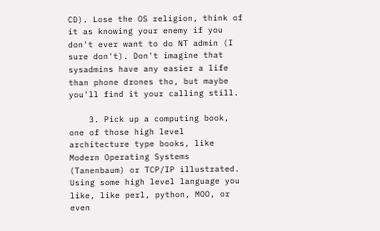CD). Lose the OS religion, think of it as knowing your enemy if you don't ever want to do NT admin (I sure don't). Don't imagine that sysadmins have any easier a life than phone drones tho, but maybe you'll find it your calling still.

    3. Pick up a computing book, one of those high level architecture type books, like Modern Operating Systems (Tanenbaum) or TCP/IP illustrated. Using some high level language you like, like perl, python, MOO, or even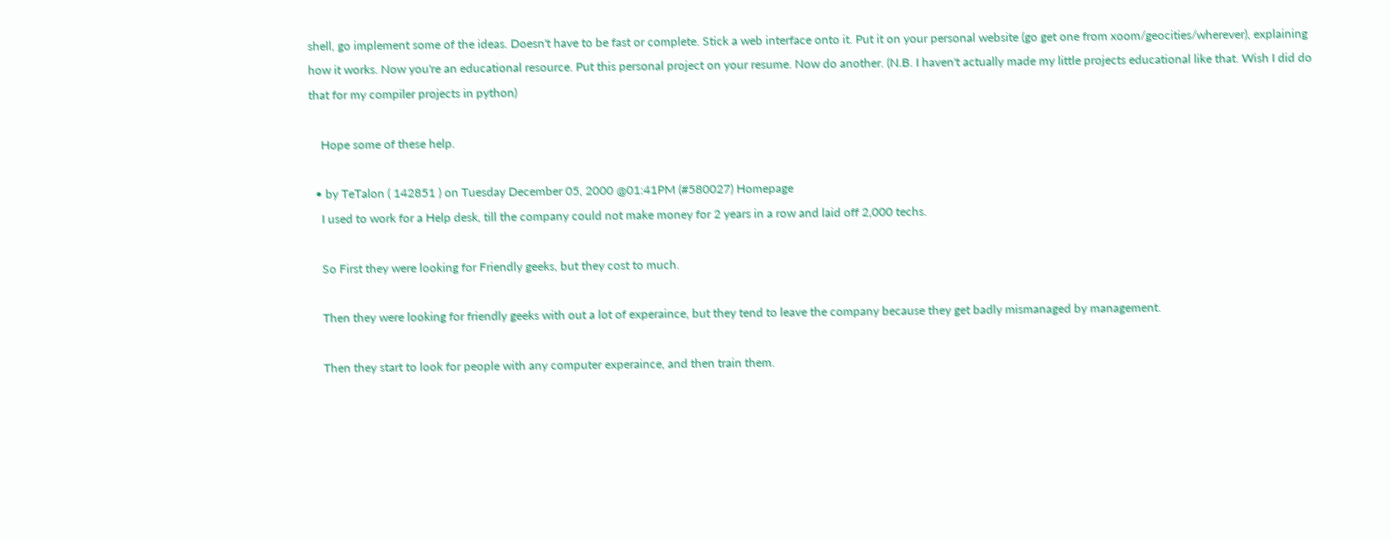shell, go implement some of the ideas. Doesn't have to be fast or complete. Stick a web interface onto it. Put it on your personal website (go get one from xoom/geocities/wherever), explaining how it works. Now you're an educational resource. Put this personal project on your resume. Now do another. (N.B. I haven't actually made my little projects educational like that. Wish I did do that for my compiler projects in python)

    Hope some of these help.

  • by TeTalon ( 142851 ) on Tuesday December 05, 2000 @01:41PM (#580027) Homepage
    I used to work for a Help desk, till the company could not make money for 2 years in a row and laid off 2,000 techs.

    So First they were looking for Friendly geeks, but they cost to much.

    Then they were looking for friendly geeks with out a lot of experaince, but they tend to leave the company because they get badly mismanaged by management.

    Then they start to look for people with any computer experaince, and then train them.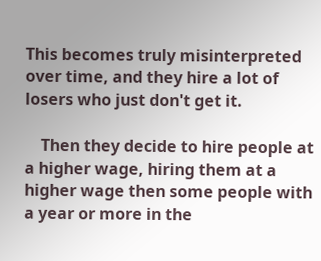This becomes truly misinterpreted over time, and they hire a lot of losers who just don't get it.

    Then they decide to hire people at a higher wage, hiring them at a higher wage then some people with a year or more in the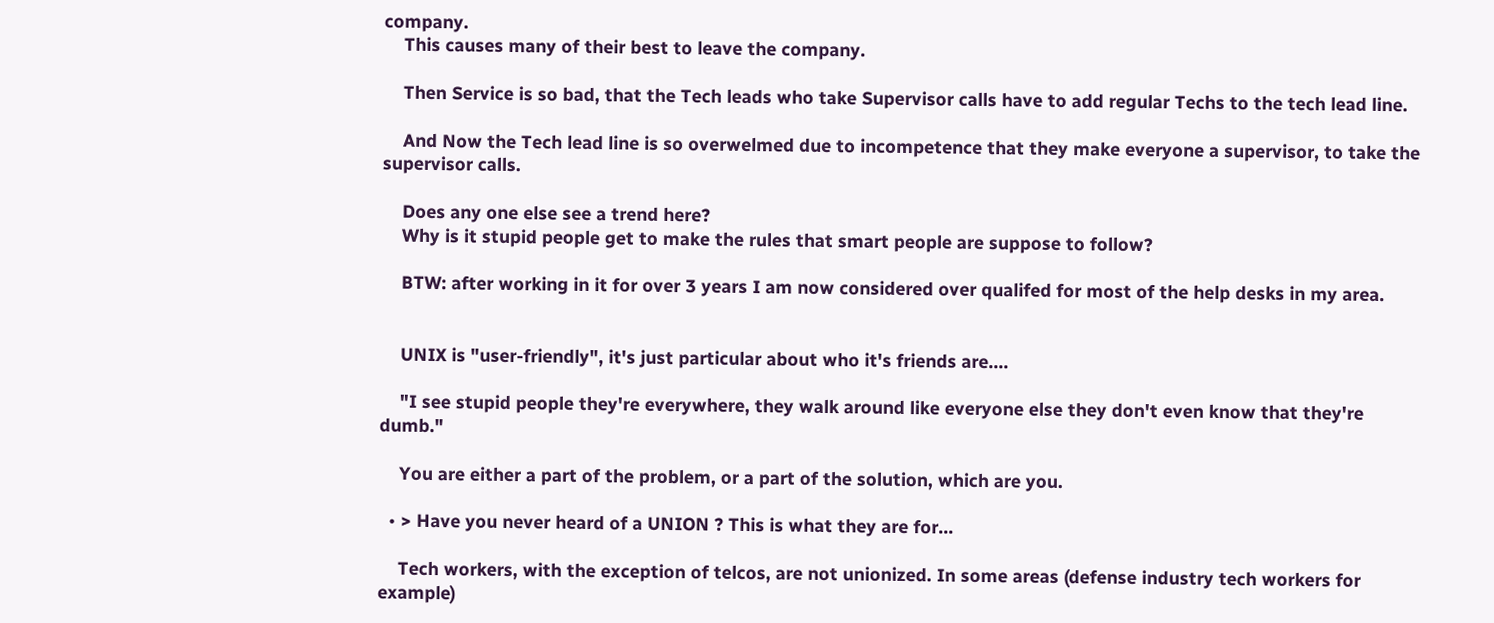company.
    This causes many of their best to leave the company.

    Then Service is so bad, that the Tech leads who take Supervisor calls have to add regular Techs to the tech lead line.

    And Now the Tech lead line is so overwelmed due to incompetence that they make everyone a supervisor, to take the supervisor calls.

    Does any one else see a trend here?
    Why is it stupid people get to make the rules that smart people are suppose to follow?

    BTW: after working in it for over 3 years I am now considered over qualifed for most of the help desks in my area.


    UNIX is "user-friendly", it's just particular about who it's friends are....

    "I see stupid people they're everywhere, they walk around like everyone else they don't even know that they're dumb."

    You are either a part of the problem, or a part of the solution, which are you.

  • > Have you never heard of a UNION ? This is what they are for...

    Tech workers, with the exception of telcos, are not unionized. In some areas (defense industry tech workers for example)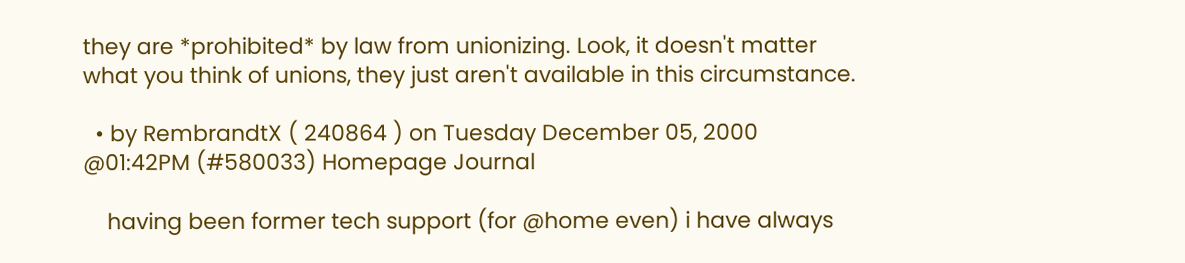they are *prohibited* by law from unionizing. Look, it doesn't matter what you think of unions, they just aren't available in this circumstance.

  • by RembrandtX ( 240864 ) on Tuesday December 05, 2000 @01:42PM (#580033) Homepage Journal

    having been former tech support (for @home even) i have always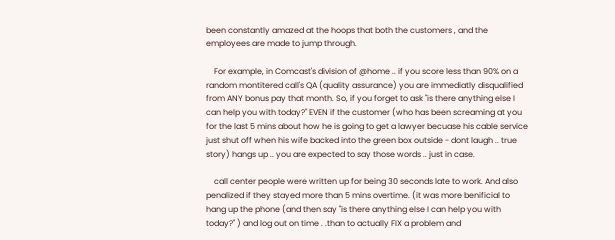been constantly amazed at the hoops that both the customers , and the employees are made to jump through.

    For example, in Comcast's division of @home .. if you score less than 90% on a random montitered call's QA (quality assurance) you are immediatly disqualified from ANY bonus pay that month. So, if you forget to ask "is there anything else I can help you with today?" EVEN if the customer (who has been screaming at you for the last 5 mins about how he is going to get a lawyer becuase his cable service just shut off when his wife backed into the green box outside - dont laugh .. true story) hangs up .. you are expected to say those words .. just in case.

    call center people were written up for being 30 seconds late to work. And also penalized if they stayed more than 5 mins overtime. (it was more benificial to hang up the phone (and then say "is there anything else I can help you with today?" ) and log out on time . .than to actually FIX a problem and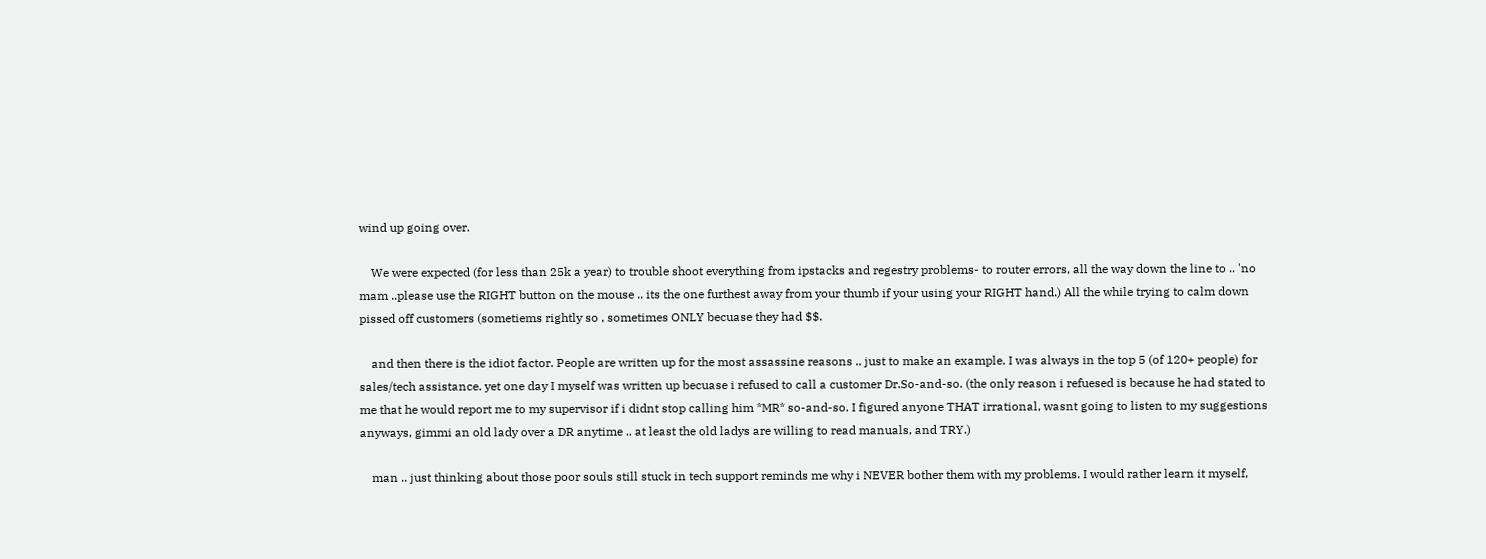wind up going over.

    We were expected (for less than 25k a year) to trouble shoot everything from ipstacks and regestry problems- to router errors, all the way down the line to .. 'no mam ..please use the RIGHT button on the mouse .. its the one furthest away from your thumb if your using your RIGHT hand.) All the while trying to calm down pissed off customers (sometiems rightly so , sometimes ONLY becuase they had $$.

    and then there is the idiot factor. People are written up for the most assassine reasons .. just to make an example. I was always in the top 5 (of 120+ people) for sales/tech assistance. yet one day I myself was written up becuase i refused to call a customer Dr.So-and-so. (the only reason i refuesed is because he had stated to me that he would report me to my supervisor if i didnt stop calling him *MR* so-and-so. I figured anyone THAT irrational, wasnt going to listen to my suggestions anyways, gimmi an old lady over a DR anytime .. at least the old ladys are willing to read manuals, and TRY.)

    man .. just thinking about those poor souls still stuck in tech support reminds me why i NEVER bother them with my problems. I would rather learn it myself,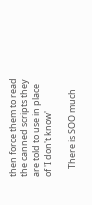then force them to read the canned scripts they are told to use in place of 'I don't know'

    There is SOO much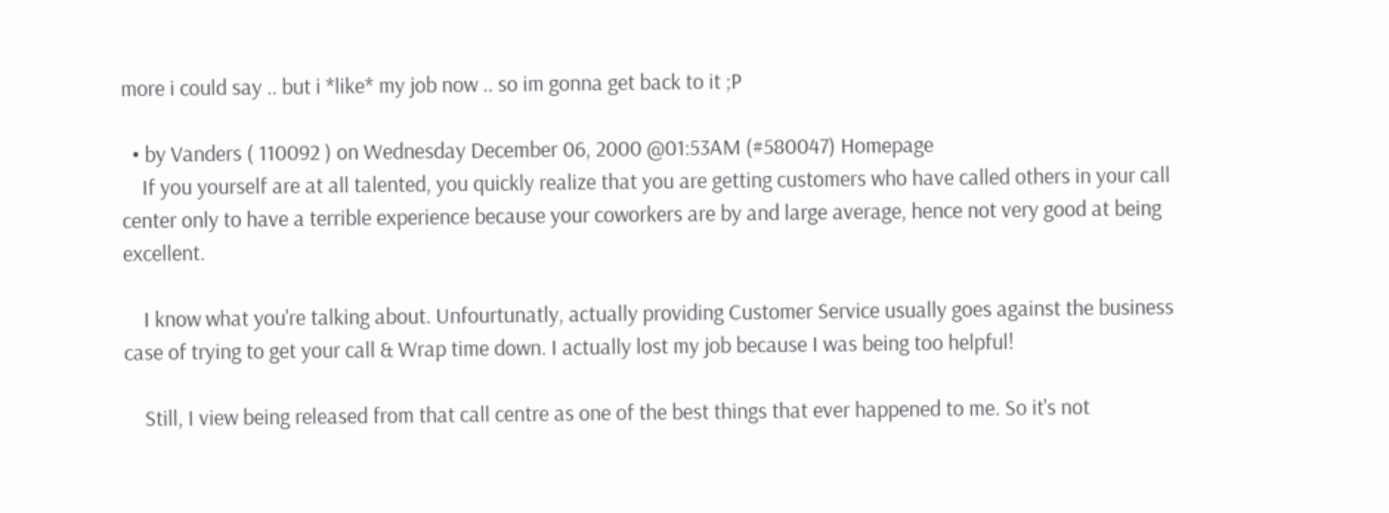more i could say .. but i *like* my job now .. so im gonna get back to it ;P

  • by Vanders ( 110092 ) on Wednesday December 06, 2000 @01:53AM (#580047) Homepage
    If you yourself are at all talented, you quickly realize that you are getting customers who have called others in your call center only to have a terrible experience because your coworkers are by and large average, hence not very good at being excellent.

    I know what you're talking about. Unfourtunatly, actually providing Customer Service usually goes against the business case of trying to get your call & Wrap time down. I actually lost my job because I was being too helpful!

    Still, I view being released from that call centre as one of the best things that ever happened to me. So it's not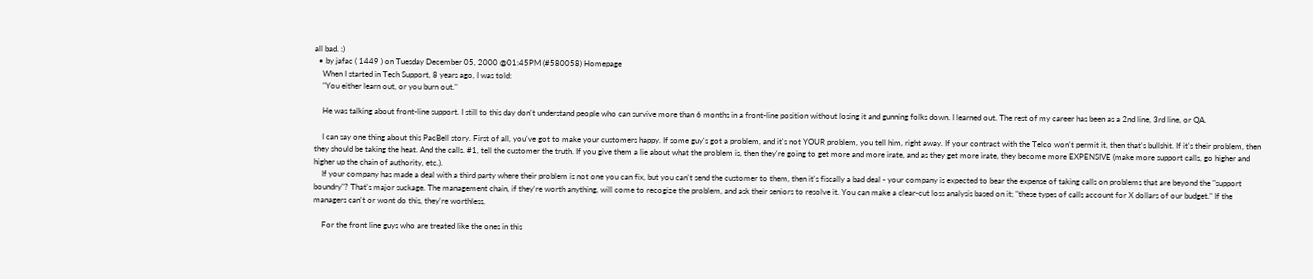all bad. :)
  • by jafac ( 1449 ) on Tuesday December 05, 2000 @01:45PM (#580058) Homepage
    When I started in Tech Support, 8 years ago, I was told:
    "You either learn out, or you burn out."

    He was talking about front-line support. I still to this day don't understand people who can survive more than 6 months in a front-line position without losing it and gunning folks down. I learned out. The rest of my career has been as a 2nd line, 3rd line, or QA.

    I can say one thing about this PacBell story. First of all, you've got to make your customers happy. If some guy's got a problem, and it's not YOUR problem, you tell him, right away. If your contract with the Telco won't permit it, then that's bullshit. If it's their problem, then they should be taking the heat. And the calls. #1, tell the customer the truth. If you give them a lie about what the problem is, then they're going to get more and more irate, and as they get more irate, they become more EXPENSIVE (make more support calls, go higher and higher up the chain of authority, etc.).
    If your company has made a deal with a third party where their problem is not one you can fix, but you can't send the customer to them, then it's fiscally a bad deal - your company is expected to bear the expense of taking calls on problems that are beyond the "support boundry"? That's major suckage. The management chain, if they're worth anything, will come to recogize the problem, and ask their seniors to resolve it. You can make a clear-cut loss analysis based on it; "these types of calls account for X dollars of our budget." If the managers can't or wont do this, they're worthless.

    For the front line guys who are treated like the ones in this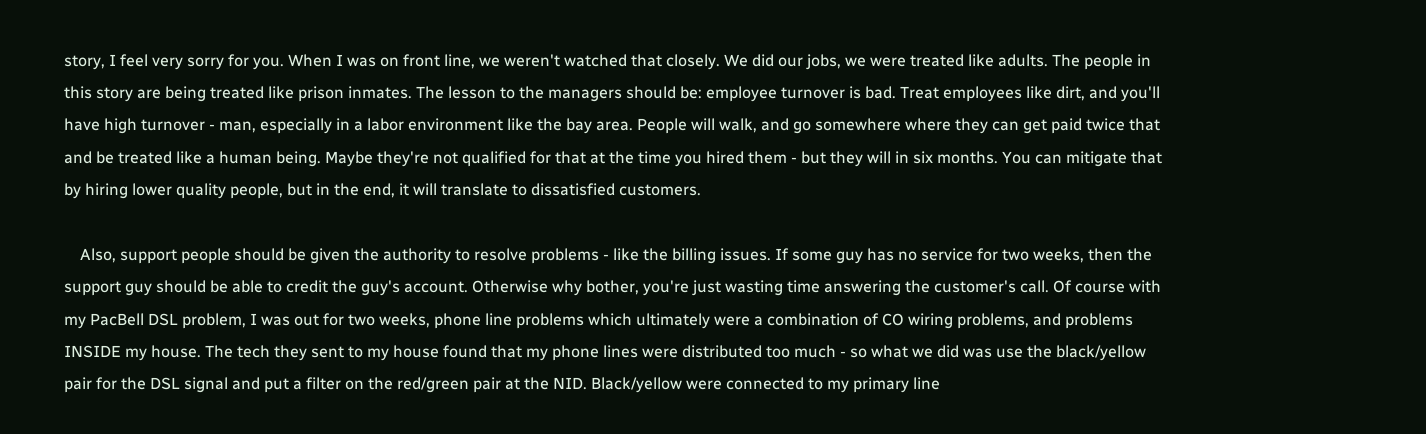story, I feel very sorry for you. When I was on front line, we weren't watched that closely. We did our jobs, we were treated like adults. The people in this story are being treated like prison inmates. The lesson to the managers should be: employee turnover is bad. Treat employees like dirt, and you'll have high turnover - man, especially in a labor environment like the bay area. People will walk, and go somewhere where they can get paid twice that and be treated like a human being. Maybe they're not qualified for that at the time you hired them - but they will in six months. You can mitigate that by hiring lower quality people, but in the end, it will translate to dissatisfied customers.

    Also, support people should be given the authority to resolve problems - like the billing issues. If some guy has no service for two weeks, then the support guy should be able to credit the guy's account. Otherwise why bother, you're just wasting time answering the customer's call. Of course with my PacBell DSL problem, I was out for two weeks, phone line problems which ultimately were a combination of CO wiring problems, and problems INSIDE my house. The tech they sent to my house found that my phone lines were distributed too much - so what we did was use the black/yellow pair for the DSL signal and put a filter on the red/green pair at the NID. Black/yellow were connected to my primary line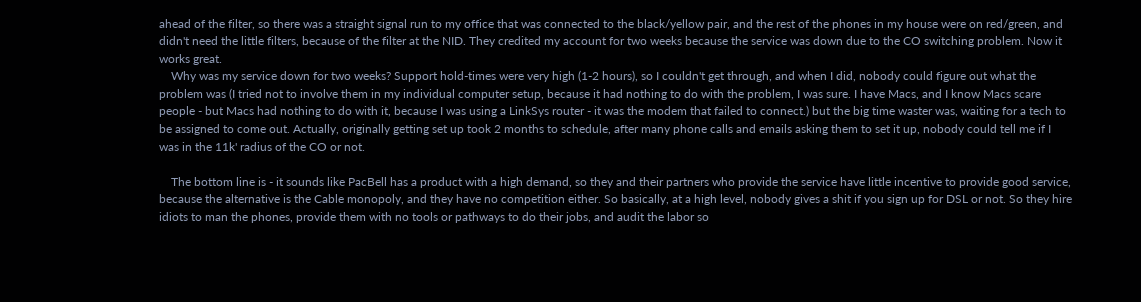ahead of the filter, so there was a straight signal run to my office that was connected to the black/yellow pair, and the rest of the phones in my house were on red/green, and didn't need the little filters, because of the filter at the NID. They credited my account for two weeks because the service was down due to the CO switching problem. Now it works great.
    Why was my service down for two weeks? Support hold-times were very high (1-2 hours), so I couldn't get through, and when I did, nobody could figure out what the problem was (I tried not to involve them in my individual computer setup, because it had nothing to do with the problem, I was sure. I have Macs, and I know Macs scare people - but Macs had nothing to do with it, because I was using a LinkSys router - it was the modem that failed to connect.) but the big time waster was, waiting for a tech to be assigned to come out. Actually, originally getting set up took 2 months to schedule, after many phone calls and emails asking them to set it up, nobody could tell me if I was in the 11k' radius of the CO or not.

    The bottom line is - it sounds like PacBell has a product with a high demand, so they and their partners who provide the service have little incentive to provide good service, because the alternative is the Cable monopoly, and they have no competition either. So basically, at a high level, nobody gives a shit if you sign up for DSL or not. So they hire idiots to man the phones, provide them with no tools or pathways to do their jobs, and audit the labor so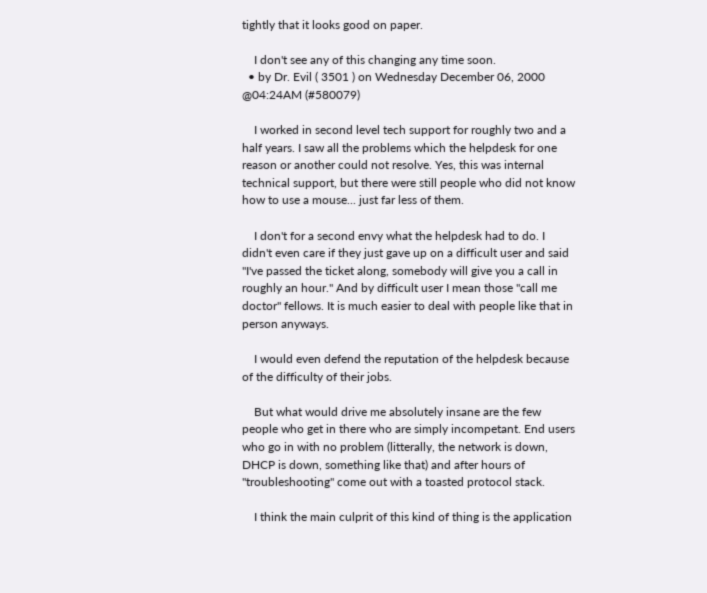tightly that it looks good on paper.

    I don't see any of this changing any time soon.
  • by Dr. Evil ( 3501 ) on Wednesday December 06, 2000 @04:24AM (#580079)

    I worked in second level tech support for roughly two and a half years. I saw all the problems which the helpdesk for one reason or another could not resolve. Yes, this was internal technical support, but there were still people who did not know how to use a mouse... just far less of them.

    I don't for a second envy what the helpdesk had to do. I didn't even care if they just gave up on a difficult user and said "I've passed the ticket along, somebody will give you a call in roughly an hour." And by difficult user I mean those "call me doctor" fellows. It is much easier to deal with people like that in person anyways.

    I would even defend the reputation of the helpdesk because of the difficulty of their jobs.

    But what would drive me absolutely insane are the few people who get in there who are simply incompetant. End users who go in with no problem (litterally, the network is down, DHCP is down, something like that) and after hours of "troubleshooting" come out with a toasted protocol stack.

    I think the main culprit of this kind of thing is the application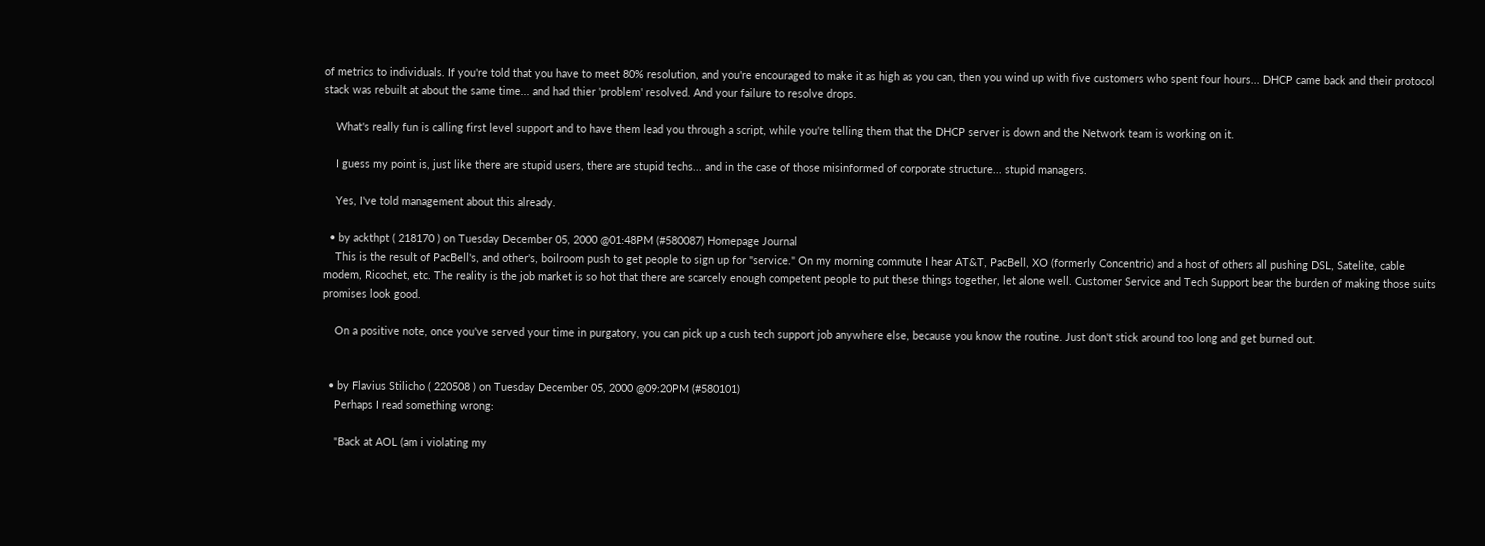of metrics to individuals. If you're told that you have to meet 80% resolution, and you're encouraged to make it as high as you can, then you wind up with five customers who spent four hours... DHCP came back and their protocol stack was rebuilt at about the same time... and had thier 'problem' resolved. And your failure to resolve drops.

    What's really fun is calling first level support and to have them lead you through a script, while you're telling them that the DHCP server is down and the Network team is working on it.

    I guess my point is, just like there are stupid users, there are stupid techs... and in the case of those misinformed of corporate structure... stupid managers.

    Yes, I've told management about this already.

  • by ackthpt ( 218170 ) on Tuesday December 05, 2000 @01:48PM (#580087) Homepage Journal
    This is the result of PacBell's, and other's, boilroom push to get people to sign up for "service." On my morning commute I hear AT&T, PacBell, XO (formerly Concentric) and a host of others all pushing DSL, Satelite, cable modem, Ricochet, etc. The reality is the job market is so hot that there are scarcely enough competent people to put these things together, let alone well. Customer Service and Tech Support bear the burden of making those suits promises look good.

    On a positive note, once you've served your time in purgatory, you can pick up a cush tech support job anywhere else, because you know the routine. Just don't stick around too long and get burned out.


  • by Flavius Stilicho ( 220508 ) on Tuesday December 05, 2000 @09:20PM (#580101)
    Perhaps I read something wrong:

    "Back at AOL (am i violating my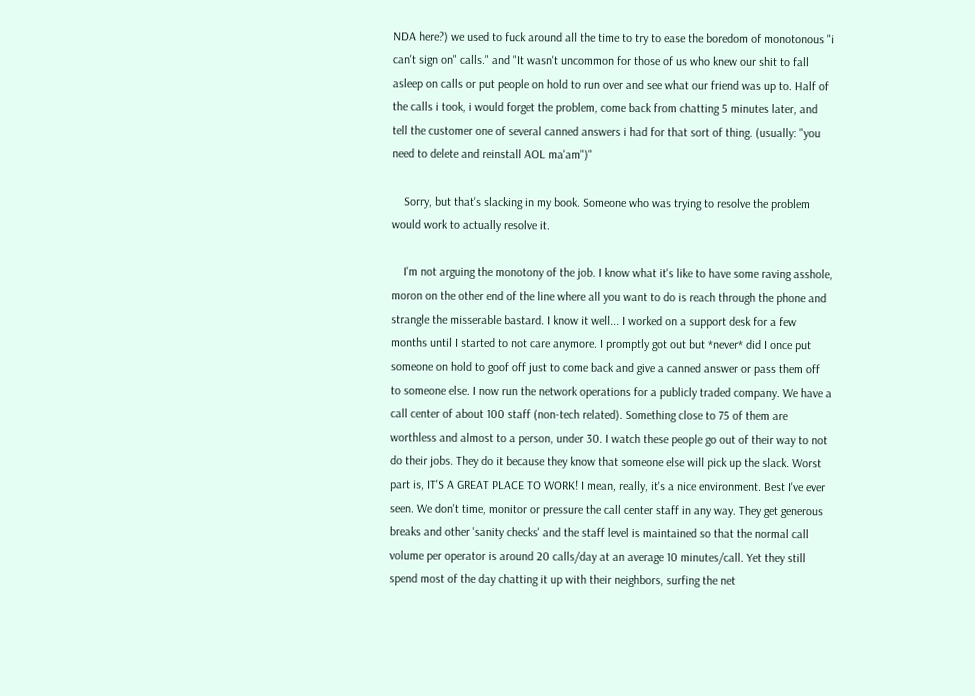NDA here?) we used to fuck around all the time to try to ease the boredom of monotonous "i can't sign on" calls." and "It wasn't uncommon for those of us who knew our shit to fall asleep on calls or put people on hold to run over and see what our friend was up to. Half of the calls i took, i would forget the problem, come back from chatting 5 minutes later, and tell the customer one of several canned answers i had for that sort of thing. (usually: "you need to delete and reinstall AOL ma'am")"

    Sorry, but that's slacking in my book. Someone who was trying to resolve the problem would work to actually resolve it.

    I'm not arguing the monotony of the job. I know what it's like to have some raving asshole, moron on the other end of the line where all you want to do is reach through the phone and strangle the misserable bastard. I know it well... I worked on a support desk for a few months until I started to not care anymore. I promptly got out but *never* did I once put someone on hold to goof off just to come back and give a canned answer or pass them off to someone else. I now run the network operations for a publicly traded company. We have a call center of about 100 staff (non-tech related). Something close to 75 of them are worthless and almost to a person, under 30. I watch these people go out of their way to not do their jobs. They do it because they know that someone else will pick up the slack. Worst part is, IT'S A GREAT PLACE TO WORK! I mean, really, it's a nice environment. Best I've ever seen. We don't time, monitor or pressure the call center staff in any way. They get generous breaks and other 'sanity checks' and the staff level is maintained so that the normal call volume per operator is around 20 calls/day at an average 10 minutes/call. Yet they still spend most of the day chatting it up with their neighbors, surfing the net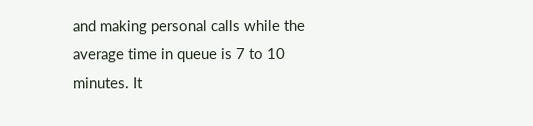and making personal calls while the average time in queue is 7 to 10 minutes. It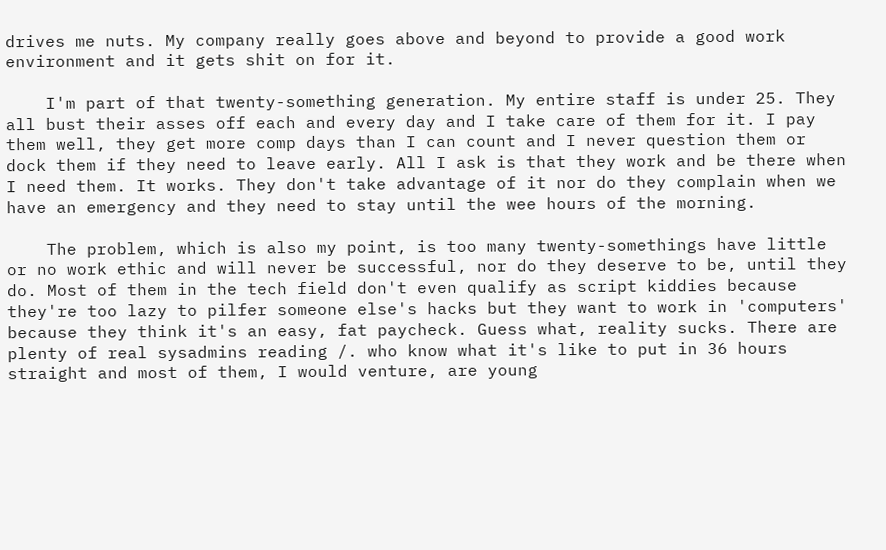drives me nuts. My company really goes above and beyond to provide a good work environment and it gets shit on for it.

    I'm part of that twenty-something generation. My entire staff is under 25. They all bust their asses off each and every day and I take care of them for it. I pay them well, they get more comp days than I can count and I never question them or dock them if they need to leave early. All I ask is that they work and be there when I need them. It works. They don't take advantage of it nor do they complain when we have an emergency and they need to stay until the wee hours of the morning.

    The problem, which is also my point, is too many twenty-somethings have little or no work ethic and will never be successful, nor do they deserve to be, until they do. Most of them in the tech field don't even qualify as script kiddies because they're too lazy to pilfer someone else's hacks but they want to work in 'computers' because they think it's an easy, fat paycheck. Guess what, reality sucks. There are plenty of real sysadmins reading /. who know what it's like to put in 36 hours straight and most of them, I would venture, are young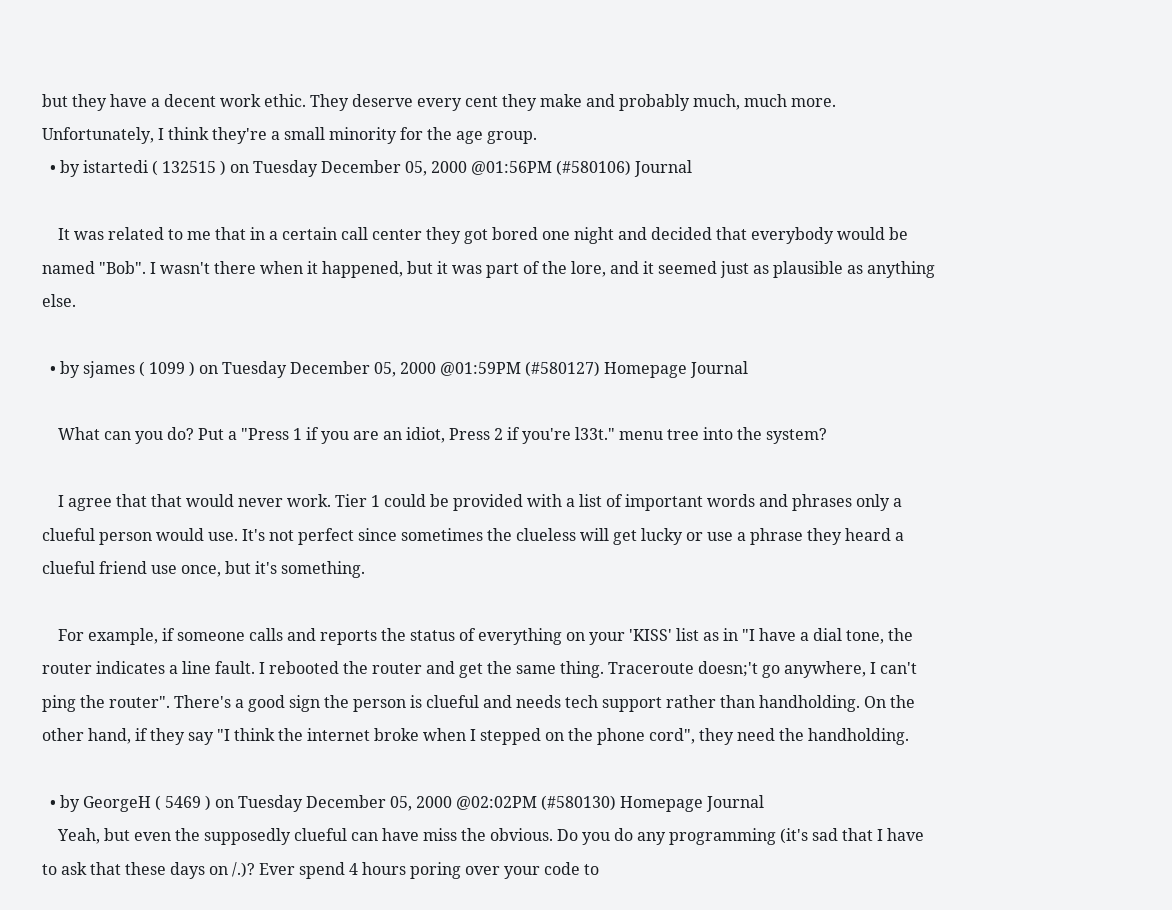but they have a decent work ethic. They deserve every cent they make and probably much, much more. Unfortunately, I think they're a small minority for the age group.
  • by istartedi ( 132515 ) on Tuesday December 05, 2000 @01:56PM (#580106) Journal

    It was related to me that in a certain call center they got bored one night and decided that everybody would be named "Bob". I wasn't there when it happened, but it was part of the lore, and it seemed just as plausible as anything else.

  • by sjames ( 1099 ) on Tuesday December 05, 2000 @01:59PM (#580127) Homepage Journal

    What can you do? Put a "Press 1 if you are an idiot, Press 2 if you're l33t." menu tree into the system?

    I agree that that would never work. Tier 1 could be provided with a list of important words and phrases only a clueful person would use. It's not perfect since sometimes the clueless will get lucky or use a phrase they heard a clueful friend use once, but it's something.

    For example, if someone calls and reports the status of everything on your 'KISS' list as in "I have a dial tone, the router indicates a line fault. I rebooted the router and get the same thing. Traceroute doesn;'t go anywhere, I can't ping the router". There's a good sign the person is clueful and needs tech support rather than handholding. On the other hand, if they say "I think the internet broke when I stepped on the phone cord", they need the handholding.

  • by GeorgeH ( 5469 ) on Tuesday December 05, 2000 @02:02PM (#580130) Homepage Journal
    Yeah, but even the supposedly clueful can have miss the obvious. Do you do any programming (it's sad that I have to ask that these days on /.)? Ever spend 4 hours poring over your code to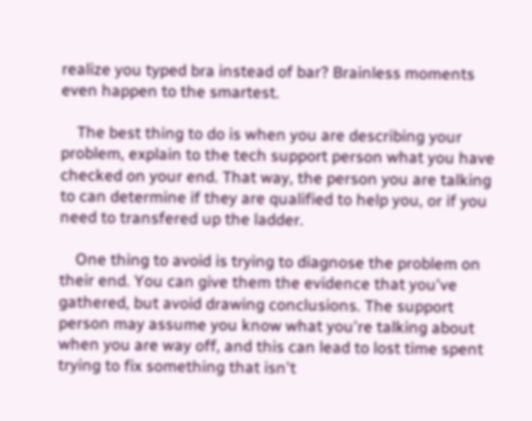realize you typed bra instead of bar? Brainless moments even happen to the smartest.

    The best thing to do is when you are describing your problem, explain to the tech support person what you have checked on your end. That way, the person you are talking to can determine if they are qualified to help you, or if you need to transfered up the ladder.

    One thing to avoid is trying to diagnose the problem on their end. You can give them the evidence that you've gathered, but avoid drawing conclusions. The support person may assume you know what you're talking about when you are way off, and this can lead to lost time spent trying to fix something that isn't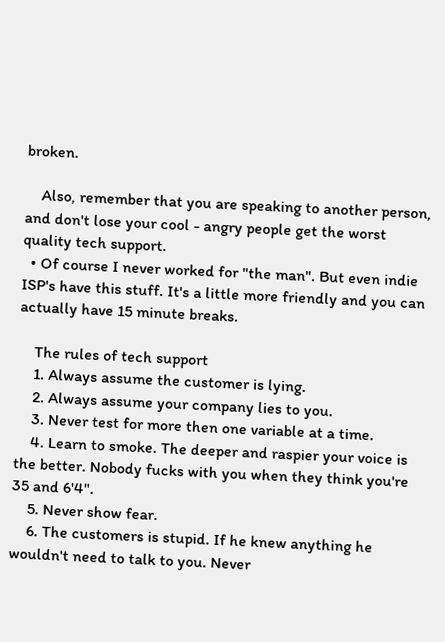broken.

    Also, remember that you are speaking to another person, and don't lose your cool - angry people get the worst quality tech support.
  • Of course I never worked for "the man". But even indie ISP's have this stuff. It's a little more friendly and you can actually have 15 minute breaks.

    The rules of tech support
    1. Always assume the customer is lying.
    2. Always assume your company lies to you.
    3. Never test for more then one variable at a time.
    4. Learn to smoke. The deeper and raspier your voice is the better. Nobody fucks with you when they think you're 35 and 6'4".
    5. Never show fear.
    6. The customers is stupid. If he knew anything he wouldn't need to talk to you. Never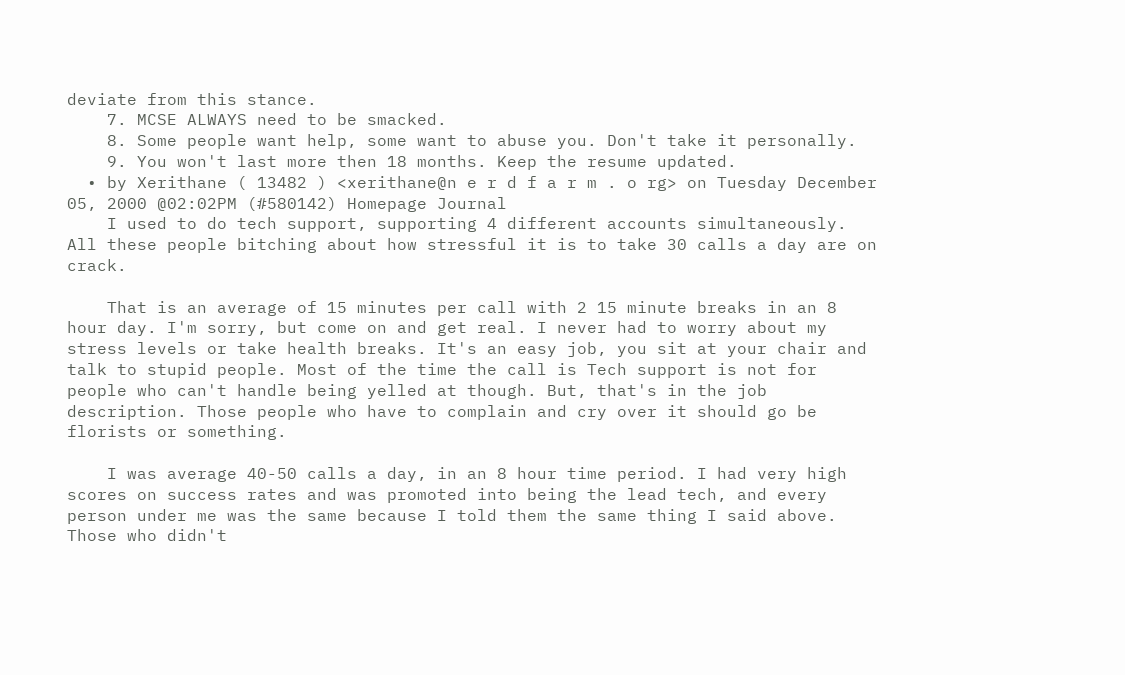deviate from this stance.
    7. MCSE ALWAYS need to be smacked.
    8. Some people want help, some want to abuse you. Don't take it personally.
    9. You won't last more then 18 months. Keep the resume updated.
  • by Xerithane ( 13482 ) <xerithane@n e r d f a r m . o rg> on Tuesday December 05, 2000 @02:02PM (#580142) Homepage Journal
    I used to do tech support, supporting 4 different accounts simultaneously. All these people bitching about how stressful it is to take 30 calls a day are on crack.

    That is an average of 15 minutes per call with 2 15 minute breaks in an 8 hour day. I'm sorry, but come on and get real. I never had to worry about my stress levels or take health breaks. It's an easy job, you sit at your chair and talk to stupid people. Most of the time the call is Tech support is not for people who can't handle being yelled at though. But, that's in the job description. Those people who have to complain and cry over it should go be florists or something.

    I was average 40-50 calls a day, in an 8 hour time period. I had very high scores on success rates and was promoted into being the lead tech, and every person under me was the same because I told them the same thing I said above. Those who didn't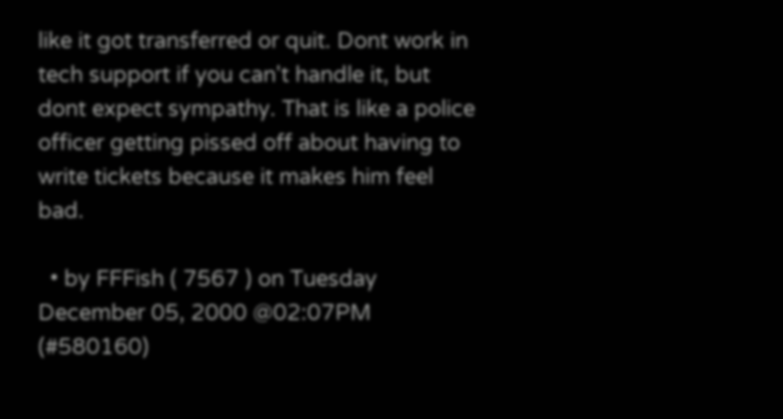like it got transferred or quit. Dont work in tech support if you can't handle it, but dont expect sympathy. That is like a police officer getting pissed off about having to write tickets because it makes him feel bad.

  • by FFFish ( 7567 ) on Tuesday December 05, 2000 @02:07PM (#580160)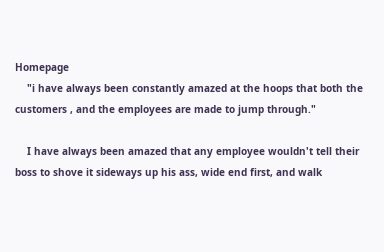Homepage
    "i have always been constantly amazed at the hoops that both the customers , and the employees are made to jump through."

    I have always been amazed that any employee wouldn't tell their boss to shove it sideways up his ass, wide end first, and walk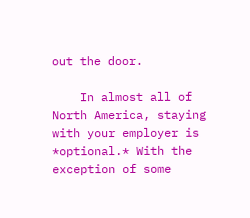out the door.

    In almost all of North America, staying with your employer is *optional.* With the exception of some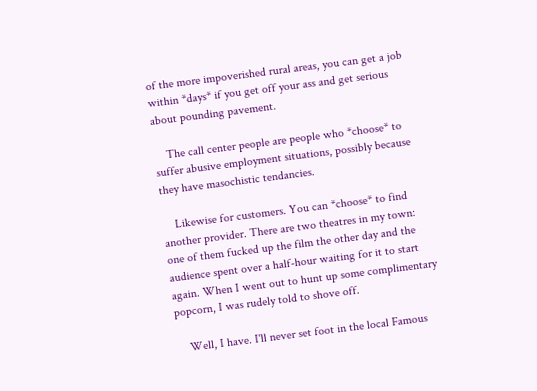of the more impoverished rural areas, you can get a job within *days* if you get off your ass and get serious about pounding pavement.

    The call center people are people who *choose* to suffer abusive employment situations, possibly because they have masochistic tendancies.

    Likewise for customers. You can *choose* to find another provider. There are two theatres in my town: one of them fucked up the film the other day and the audience spent over a half-hour waiting for it to start again. When I went out to hunt up some complimentary popcorn, I was rudely told to shove off.

    Well, I have. I'll never set foot in the local Famous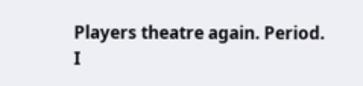Players theatre again. Period. I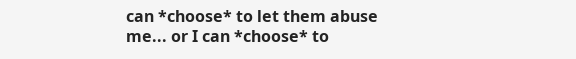can *choose* to let them abuse me... or I can *choose* to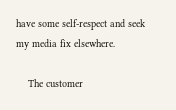have some self-respect and seek my media fix elsewhere.

    The customer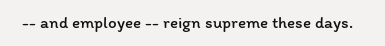-- and employee -- reign supreme these days.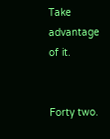Take advantage of it.


Forty two.